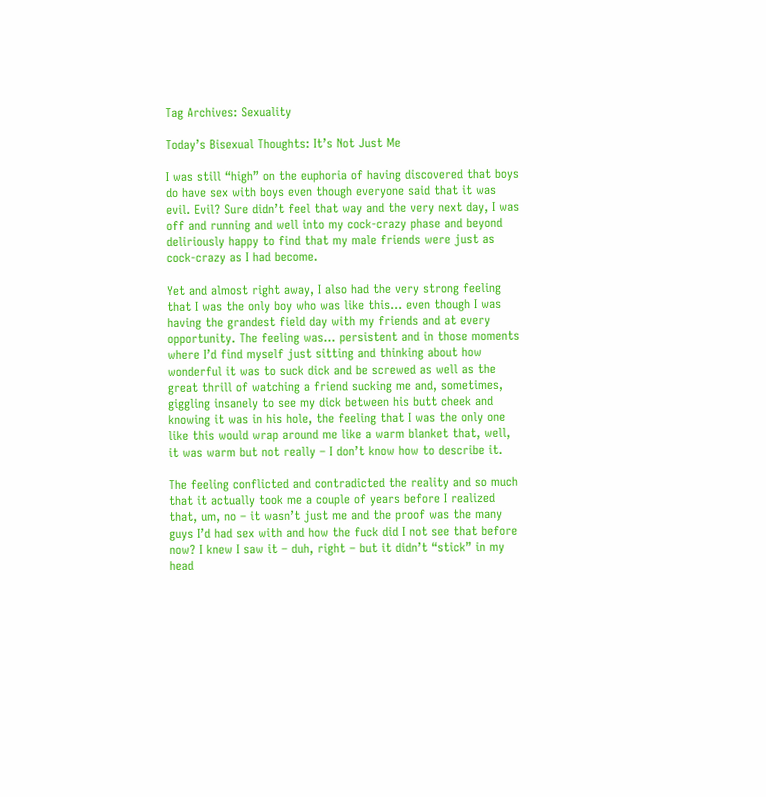Tag Archives: Sexuality

Today’s Bisexual Thoughts: It’s Not Just Me

I was still “high” on the euphoria of having discovered that boys do have sex with boys even though everyone said that it was evil. Evil? Sure didn’t feel that way and the very next day, I was off and running and well into my cock-crazy phase and beyond deliriously happy to find that my male friends were just as cock-crazy as I had become.

Yet and almost right away, I also had the very strong feeling that I was the only boy who was like this… even though I was having the grandest field day with my friends and at every opportunity. The feeling was… persistent and in those moments where I’d find myself just sitting and thinking about how wonderful it was to suck dick and be screwed as well as the great thrill of watching a friend sucking me and, sometimes, giggling insanely to see my dick between his butt cheek and knowing it was in his hole, the feeling that I was the only one like this would wrap around me like a warm blanket that, well, it was warm but not really – I don’t know how to describe it.

The feeling conflicted and contradicted the reality and so much that it actually took me a couple of years before I realized that, um, no – it wasn’t just me and the proof was the many guys I’d had sex with and how the fuck did I not see that before now? I knew I saw it – duh, right – but it didn’t “stick” in my head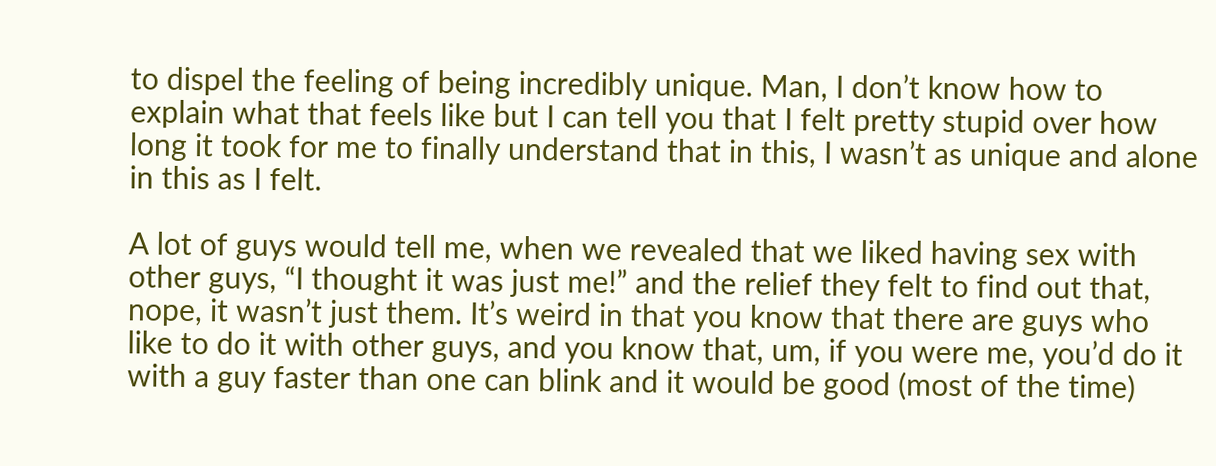to dispel the feeling of being incredibly unique. Man, I don’t know how to explain what that feels like but I can tell you that I felt pretty stupid over how long it took for me to finally understand that in this, I wasn’t as unique and alone in this as I felt.

A lot of guys would tell me, when we revealed that we liked having sex with other guys, “I thought it was just me!” and the relief they felt to find out that, nope, it wasn’t just them. It’s weird in that you know that there are guys who like to do it with other guys, and you know that, um, if you were me, you’d do it with a guy faster than one can blink and it would be good (most of the time)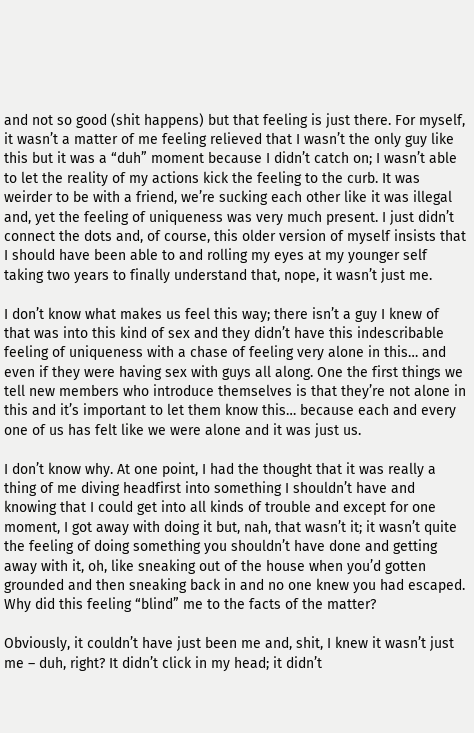and not so good (shit happens) but that feeling is just there. For myself, it wasn’t a matter of me feeling relieved that I wasn’t the only guy like this but it was a “duh” moment because I didn’t catch on; I wasn’t able to let the reality of my actions kick the feeling to the curb. It was weirder to be with a friend, we’re sucking each other like it was illegal and, yet the feeling of uniqueness was very much present. I just didn’t connect the dots and, of course, this older version of myself insists that I should have been able to and rolling my eyes at my younger self taking two years to finally understand that, nope, it wasn’t just me.

I don’t know what makes us feel this way; there isn’t a guy I knew of that was into this kind of sex and they didn’t have this indescribable feeling of uniqueness with a chase of feeling very alone in this… and even if they were having sex with guys all along. One the first things we tell new members who introduce themselves is that they’re not alone in this and it’s important to let them know this… because each and every one of us has felt like we were alone and it was just us.

I don’t know why. At one point, I had the thought that it was really a thing of me diving headfirst into something I shouldn’t have and knowing that I could get into all kinds of trouble and except for one moment, I got away with doing it but, nah, that wasn’t it; it wasn’t quite the feeling of doing something you shouldn’t have done and getting away with it, oh, like sneaking out of the house when you’d gotten grounded and then sneaking back in and no one knew you had escaped. Why did this feeling “blind” me to the facts of the matter?

Obviously, it couldn’t have just been me and, shit, I knew it wasn’t just me – duh, right? It didn’t click in my head; it didn’t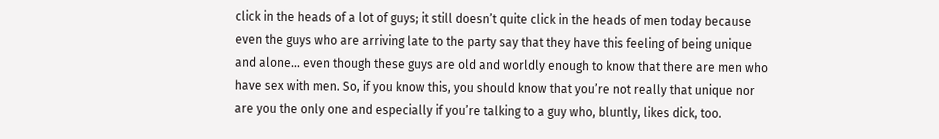click in the heads of a lot of guys; it still doesn’t quite click in the heads of men today because even the guys who are arriving late to the party say that they have this feeling of being unique and alone… even though these guys are old and worldly enough to know that there are men who have sex with men. So, if you know this, you should know that you’re not really that unique nor are you the only one and especially if you’re talking to a guy who, bluntly, likes dick, too.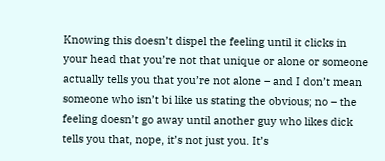Knowing this doesn’t dispel the feeling until it clicks in your head that you’re not that unique or alone or someone actually tells you that you’re not alone – and I don’t mean someone who isn’t bi like us stating the obvious; no – the feeling doesn’t go away until another guy who likes dick tells you that, nope, it’s not just you. It’s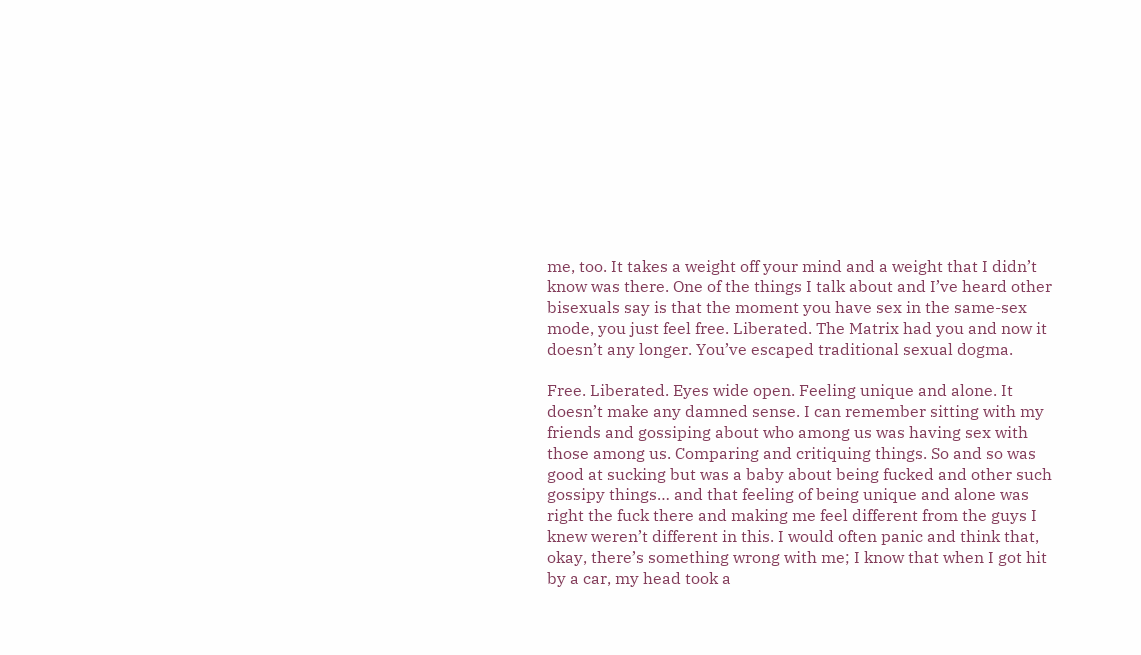me, too. It takes a weight off your mind and a weight that I didn’t know was there. One of the things I talk about and I’ve heard other bisexuals say is that the moment you have sex in the same-sex mode, you just feel free. Liberated. The Matrix had you and now it doesn’t any longer. You’ve escaped traditional sexual dogma.

Free. Liberated. Eyes wide open. Feeling unique and alone. It doesn’t make any damned sense. I can remember sitting with my friends and gossiping about who among us was having sex with those among us. Comparing and critiquing things. So and so was good at sucking but was a baby about being fucked and other such gossipy things… and that feeling of being unique and alone was right the fuck there and making me feel different from the guys I knew weren’t different in this. I would often panic and think that, okay, there’s something wrong with me; I know that when I got hit by a car, my head took a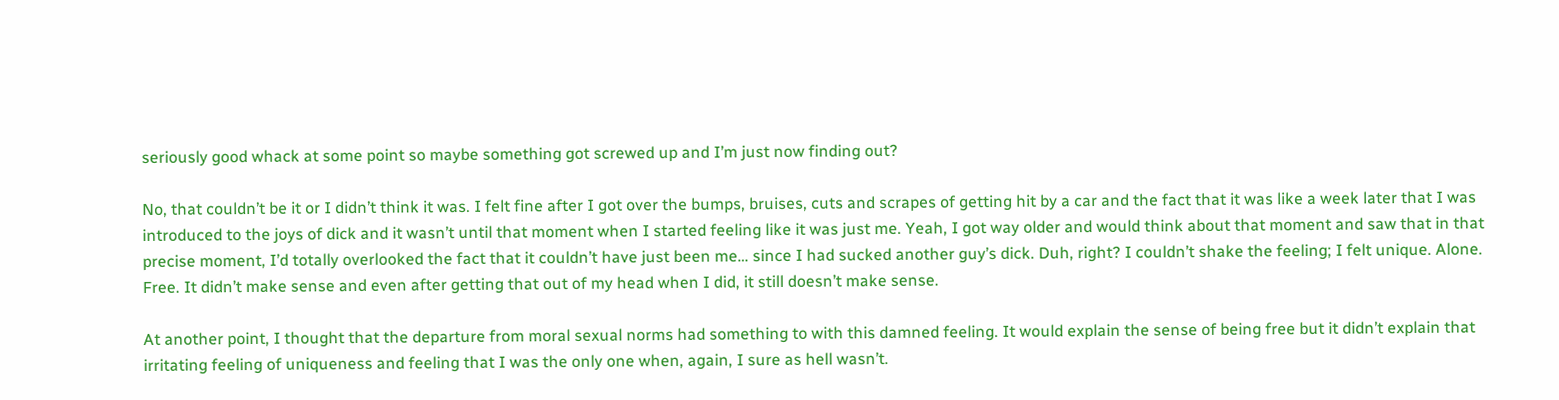seriously good whack at some point so maybe something got screwed up and I’m just now finding out?

No, that couldn’t be it or I didn’t think it was. I felt fine after I got over the bumps, bruises, cuts and scrapes of getting hit by a car and the fact that it was like a week later that I was introduced to the joys of dick and it wasn’t until that moment when I started feeling like it was just me. Yeah, I got way older and would think about that moment and saw that in that precise moment, I’d totally overlooked the fact that it couldn’t have just been me… since I had sucked another guy’s dick. Duh, right? I couldn’t shake the feeling; I felt unique. Alone. Free. It didn’t make sense and even after getting that out of my head when I did, it still doesn’t make sense.

At another point, I thought that the departure from moral sexual norms had something to with this damned feeling. It would explain the sense of being free but it didn’t explain that irritating feeling of uniqueness and feeling that I was the only one when, again, I sure as hell wasn’t.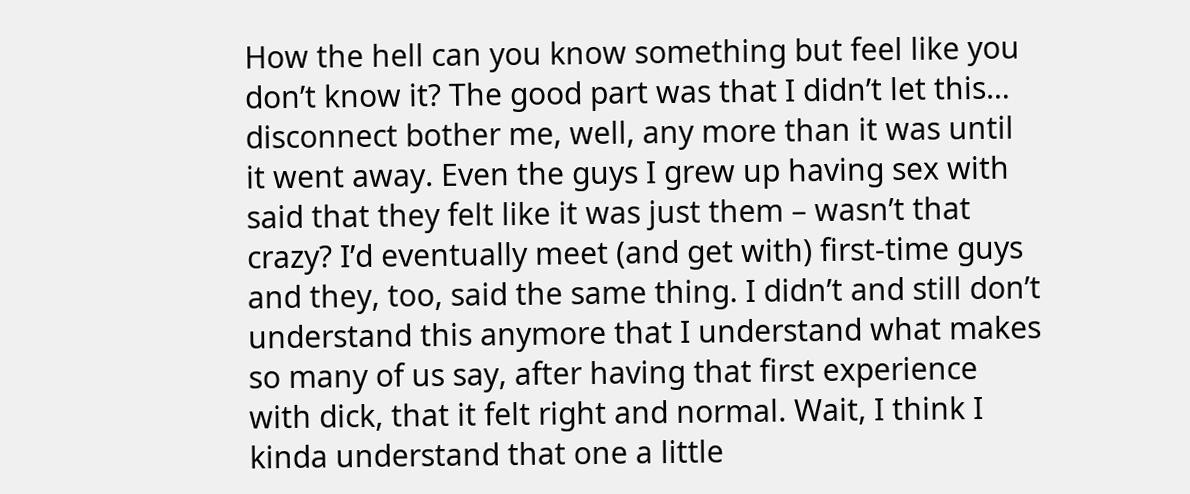How the hell can you know something but feel like you don’t know it? The good part was that I didn’t let this… disconnect bother me, well, any more than it was until it went away. Even the guys I grew up having sex with said that they felt like it was just them – wasn’t that crazy? I’d eventually meet (and get with) first-time guys and they, too, said the same thing. I didn’t and still don’t understand this anymore that I understand what makes so many of us say, after having that first experience with dick, that it felt right and normal. Wait, I think I kinda understand that one a little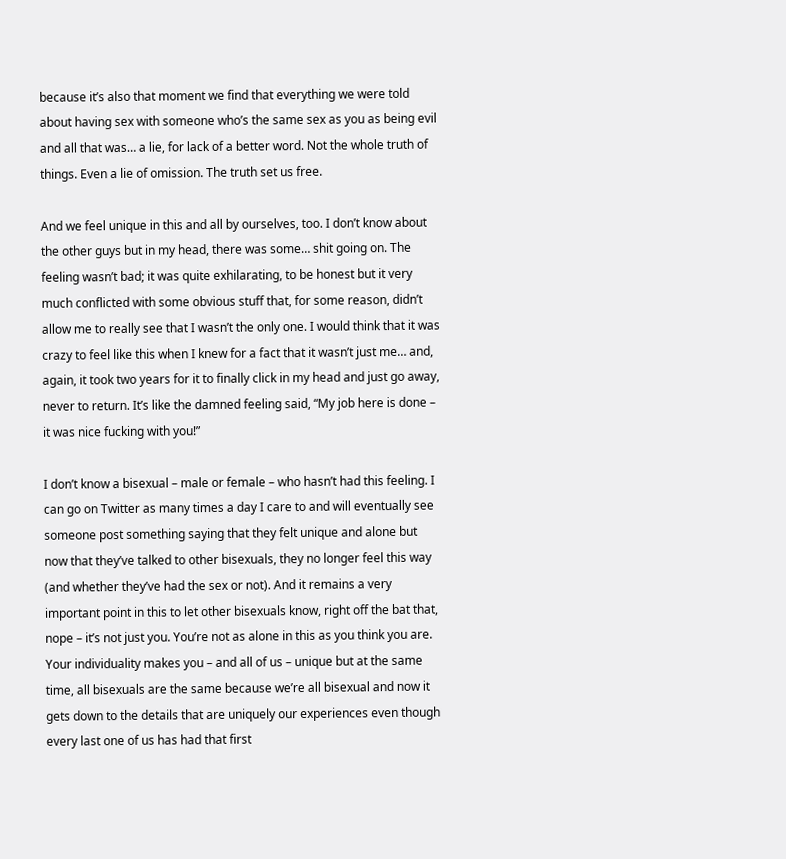because it’s also that moment we find that everything we were told about having sex with someone who’s the same sex as you as being evil and all that was… a lie, for lack of a better word. Not the whole truth of things. Even a lie of omission. The truth set us free.

And we feel unique in this and all by ourselves, too. I don’t know about the other guys but in my head, there was some… shit going on. The feeling wasn’t bad; it was quite exhilarating, to be honest but it very much conflicted with some obvious stuff that, for some reason, didn’t allow me to really see that I wasn’t the only one. I would think that it was crazy to feel like this when I knew for a fact that it wasn’t just me… and, again, it took two years for it to finally click in my head and just go away, never to return. It’s like the damned feeling said, “My job here is done – it was nice fucking with you!”

I don’t know a bisexual – male or female – who hasn’t had this feeling. I can go on Twitter as many times a day I care to and will eventually see someone post something saying that they felt unique and alone but now that they’ve talked to other bisexuals, they no longer feel this way (and whether they’ve had the sex or not). And it remains a very important point in this to let other bisexuals know, right off the bat that, nope – it’s not just you. You’re not as alone in this as you think you are. Your individuality makes you – and all of us – unique but at the same time, all bisexuals are the same because we’re all bisexual and now it gets down to the details that are uniquely our experiences even though every last one of us has had that first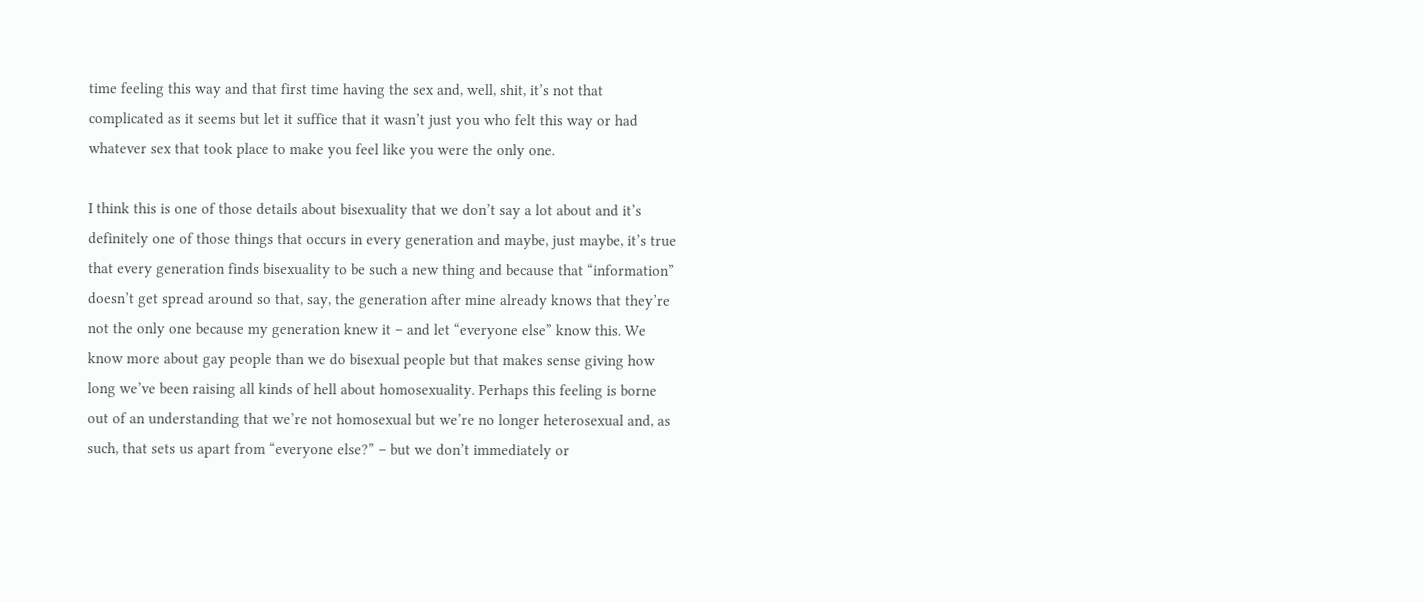time feeling this way and that first time having the sex and, well, shit, it’s not that complicated as it seems but let it suffice that it wasn’t just you who felt this way or had whatever sex that took place to make you feel like you were the only one.

I think this is one of those details about bisexuality that we don’t say a lot about and it’s definitely one of those things that occurs in every generation and maybe, just maybe, it’s true that every generation finds bisexuality to be such a new thing and because that “information” doesn’t get spread around so that, say, the generation after mine already knows that they’re not the only one because my generation knew it – and let “everyone else” know this. We know more about gay people than we do bisexual people but that makes sense giving how long we’ve been raising all kinds of hell about homosexuality. Perhaps this feeling is borne out of an understanding that we’re not homosexual but we’re no longer heterosexual and, as such, that sets us apart from “everyone else?” – but we don’t immediately or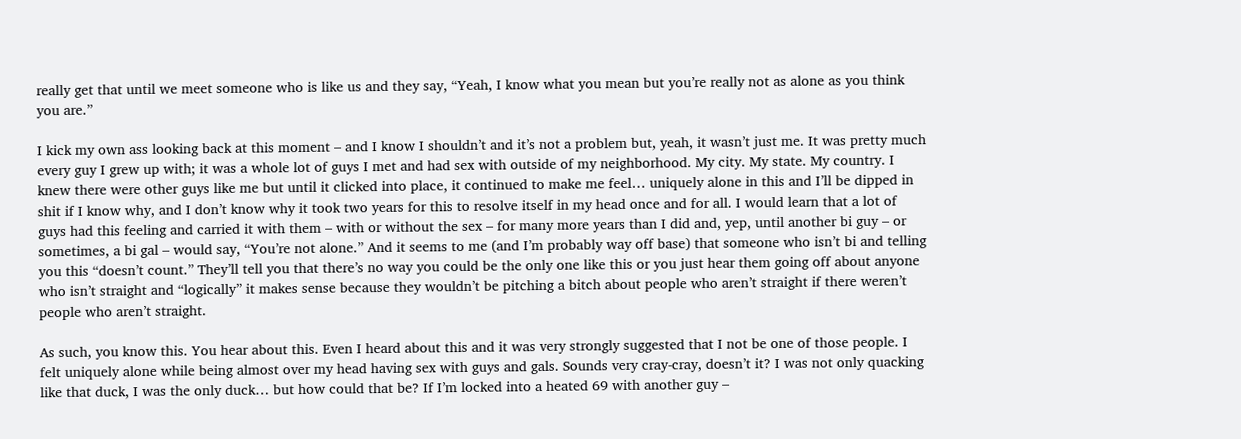really get that until we meet someone who is like us and they say, “Yeah, I know what you mean but you’re really not as alone as you think you are.”

I kick my own ass looking back at this moment – and I know I shouldn’t and it’s not a problem but, yeah, it wasn’t just me. It was pretty much every guy I grew up with; it was a whole lot of guys I met and had sex with outside of my neighborhood. My city. My state. My country. I knew there were other guys like me but until it clicked into place, it continued to make me feel… uniquely alone in this and I’ll be dipped in shit if I know why, and I don’t know why it took two years for this to resolve itself in my head once and for all. I would learn that a lot of guys had this feeling and carried it with them – with or without the sex – for many more years than I did and, yep, until another bi guy – or sometimes, a bi gal – would say, “You’re not alone.” And it seems to me (and I’m probably way off base) that someone who isn’t bi and telling you this “doesn’t count.” They’ll tell you that there’s no way you could be the only one like this or you just hear them going off about anyone who isn’t straight and “logically” it makes sense because they wouldn’t be pitching a bitch about people who aren’t straight if there weren’t people who aren’t straight.

As such, you know this. You hear about this. Even I heard about this and it was very strongly suggested that I not be one of those people. I felt uniquely alone while being almost over my head having sex with guys and gals. Sounds very cray-cray, doesn’t it? I was not only quacking like that duck, I was the only duck… but how could that be? If I’m locked into a heated 69 with another guy –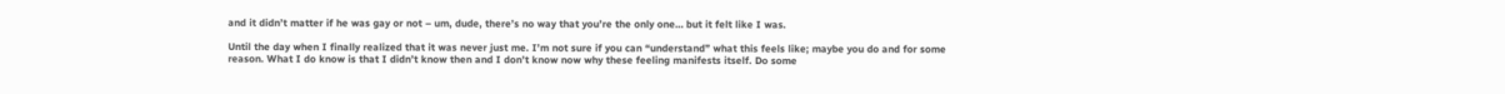and it didn’t matter if he was gay or not – um, dude, there’s no way that you’re the only one… but it felt like I was.

Until the day when I finally realized that it was never just me. I’m not sure if you can “understand” what this feels like; maybe you do and for some reason. What I do know is that I didn’t know then and I don’t know now why these feeling manifests itself. Do some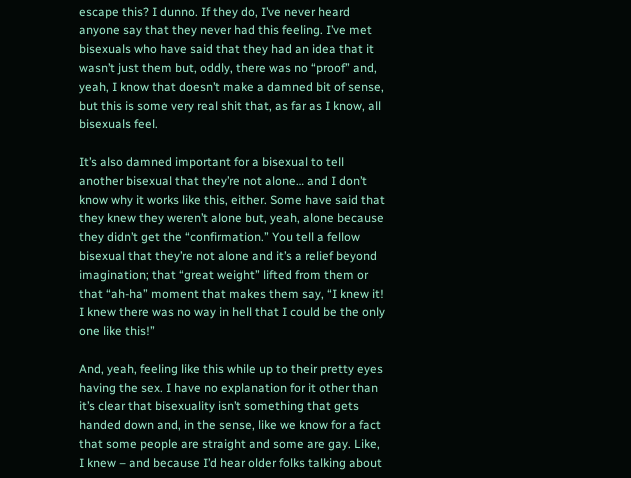escape this? I dunno. If they do, I’ve never heard anyone say that they never had this feeling. I’ve met bisexuals who have said that they had an idea that it wasn’t just them but, oddly, there was no “proof” and, yeah, I know that doesn’t make a damned bit of sense, but this is some very real shit that, as far as I know, all bisexuals feel.

It’s also damned important for a bisexual to tell another bisexual that they’re not alone… and I don’t know why it works like this, either. Some have said that they knew they weren’t alone but, yeah, alone because they didn’t get the “confirmation.” You tell a fellow bisexual that they’re not alone and it’s a relief beyond imagination; that “great weight” lifted from them or that “ah-ha” moment that makes them say, “I knew it! I knew there was no way in hell that I could be the only one like this!”

And, yeah, feeling like this while up to their pretty eyes having the sex. I have no explanation for it other than it’s clear that bisexuality isn’t something that gets handed down and, in the sense, like we know for a fact that some people are straight and some are gay. Like, I knew – and because I’d hear older folks talking about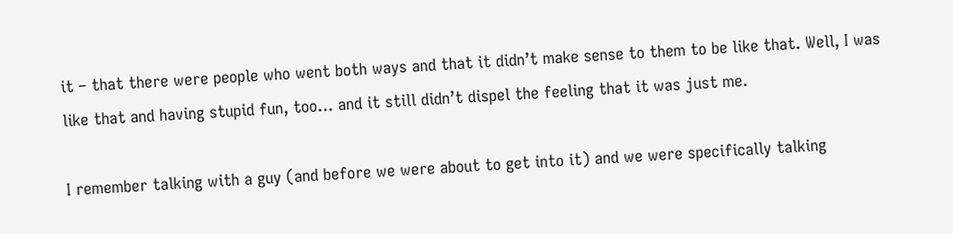it – that there were people who went both ways and that it didn’t make sense to them to be like that. Well, I was like that and having stupid fun, too… and it still didn’t dispel the feeling that it was just me.

I remember talking with a guy (and before we were about to get into it) and we were specifically talking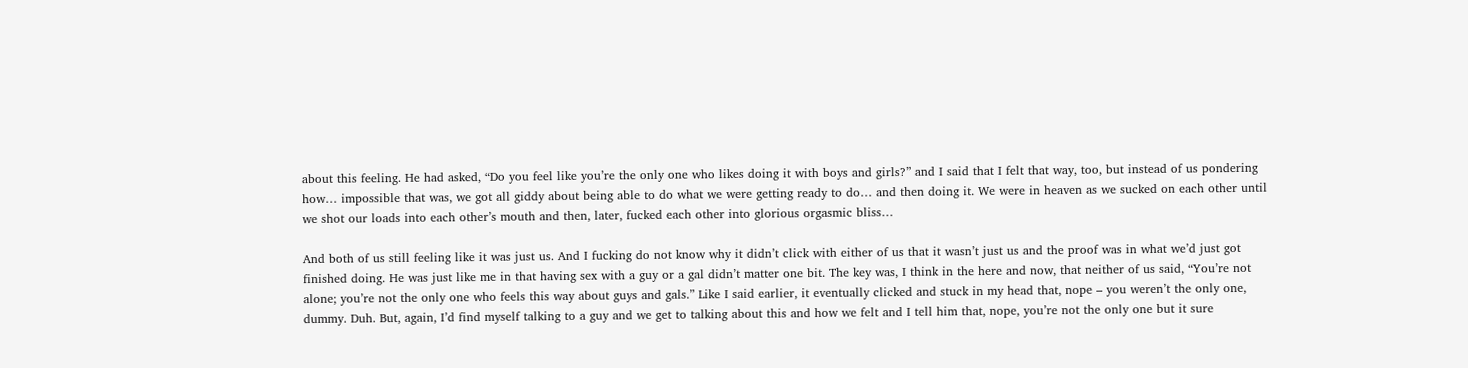about this feeling. He had asked, “Do you feel like you’re the only one who likes doing it with boys and girls?” and I said that I felt that way, too, but instead of us pondering how… impossible that was, we got all giddy about being able to do what we were getting ready to do… and then doing it. We were in heaven as we sucked on each other until we shot our loads into each other’s mouth and then, later, fucked each other into glorious orgasmic bliss…

And both of us still feeling like it was just us. And I fucking do not know why it didn’t click with either of us that it wasn’t just us and the proof was in what we’d just got finished doing. He was just like me in that having sex with a guy or a gal didn’t matter one bit. The key was, I think in the here and now, that neither of us said, “You’re not alone; you’re not the only one who feels this way about guys and gals.” Like I said earlier, it eventually clicked and stuck in my head that, nope – you weren’t the only one, dummy. Duh. But, again, I’d find myself talking to a guy and we get to talking about this and how we felt and I tell him that, nope, you’re not the only one but it sure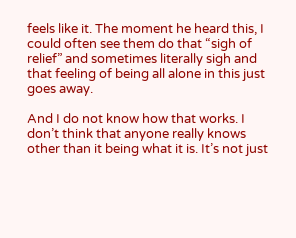feels like it. The moment he heard this, I could often see them do that “sigh of relief” and sometimes literally sigh and that feeling of being all alone in this just goes away.

And I do not know how that works. I don’t think that anyone really knows other than it being what it is. It’s not just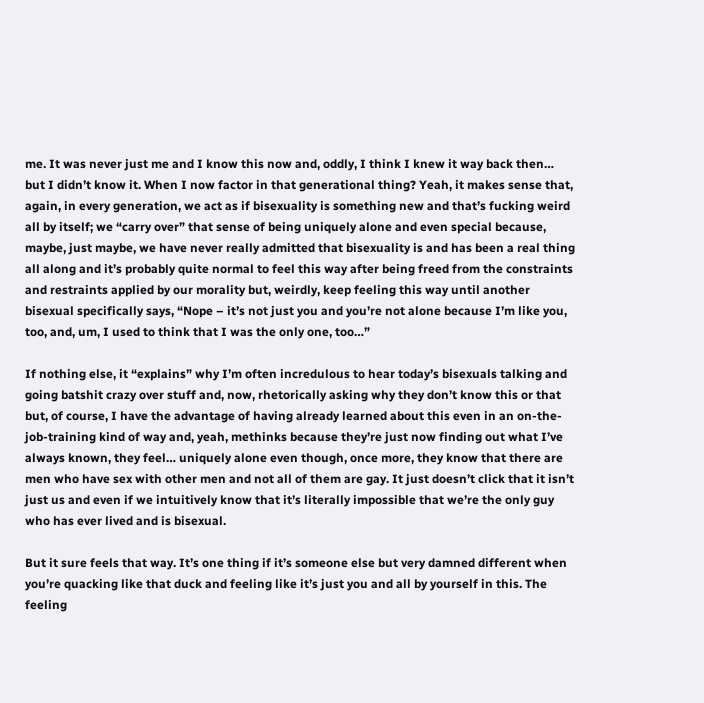me. It was never just me and I know this now and, oddly, I think I knew it way back then… but I didn’t know it. When I now factor in that generational thing? Yeah, it makes sense that, again, in every generation, we act as if bisexuality is something new and that’s fucking weird all by itself; we “carry over” that sense of being uniquely alone and even special because, maybe, just maybe, we have never really admitted that bisexuality is and has been a real thing all along and it’s probably quite normal to feel this way after being freed from the constraints and restraints applied by our morality but, weirdly, keep feeling this way until another bisexual specifically says, “Nope – it’s not just you and you’re not alone because I’m like you, too, and, um, I used to think that I was the only one, too…”

If nothing else, it “explains” why I’m often incredulous to hear today’s bisexuals talking and going batshit crazy over stuff and, now, rhetorically asking why they don’t know this or that but, of course, I have the advantage of having already learned about this even in an on-the-job-training kind of way and, yeah, methinks because they’re just now finding out what I’ve always known, they feel… uniquely alone even though, once more, they know that there are men who have sex with other men and not all of them are gay. It just doesn’t click that it isn’t just us and even if we intuitively know that it’s literally impossible that we’re the only guy who has ever lived and is bisexual.

But it sure feels that way. It’s one thing if it’s someone else but very damned different when you’re quacking like that duck and feeling like it’s just you and all by yourself in this. The feeling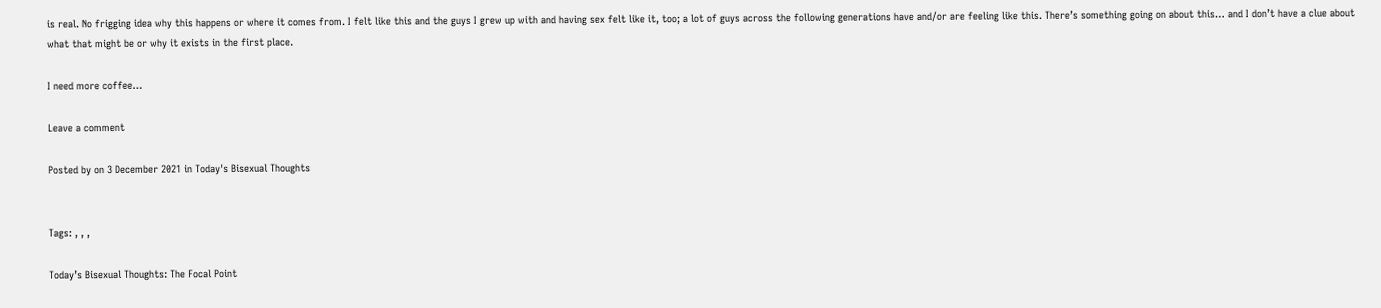is real. No frigging idea why this happens or where it comes from. I felt like this and the guys I grew up with and having sex felt like it, too; a lot of guys across the following generations have and/or are feeling like this. There’s something going on about this… and I don’t have a clue about what that might be or why it exists in the first place.

I need more coffee…

Leave a comment

Posted by on 3 December 2021 in Today's Bisexual Thoughts


Tags: , , ,

Today’s Bisexual Thoughts: The Focal Point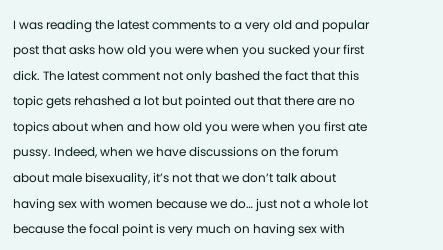I was reading the latest comments to a very old and popular post that asks how old you were when you sucked your first dick. The latest comment not only bashed the fact that this topic gets rehashed a lot but pointed out that there are no topics about when and how old you were when you first ate pussy. Indeed, when we have discussions on the forum about male bisexuality, it’s not that we don’t talk about having sex with women because we do… just not a whole lot because the focal point is very much on having sex with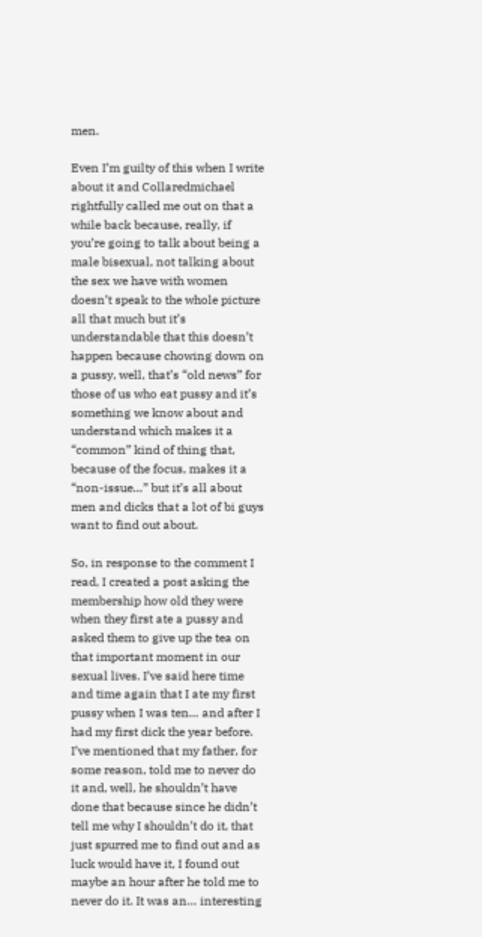men.

Even I’m guilty of this when I write about it and Collaredmichael rightfully called me out on that a while back because, really, if you’re going to talk about being a male bisexual, not talking about the sex we have with women doesn’t speak to the whole picture all that much but it’s understandable that this doesn’t happen because chowing down on a pussy, well, that’s “old news” for those of us who eat pussy and it’s something we know about and understand which makes it a “common” kind of thing that, because of the focus, makes it a “non-issue…” but it’s all about men and dicks that a lot of bi guys want to find out about.

So, in response to the comment I read, I created a post asking the membership how old they were when they first ate a pussy and asked them to give up the tea on that important moment in our sexual lives. I’ve said here time and time again that I ate my first pussy when I was ten… and after I had my first dick the year before. I’ve mentioned that my father, for some reason, told me to never do it and, well, he shouldn’t have done that because since he didn’t tell me why I shouldn’t do it, that just spurred me to find out and as luck would have it, I found out maybe an hour after he told me to never do it. It was an… interesting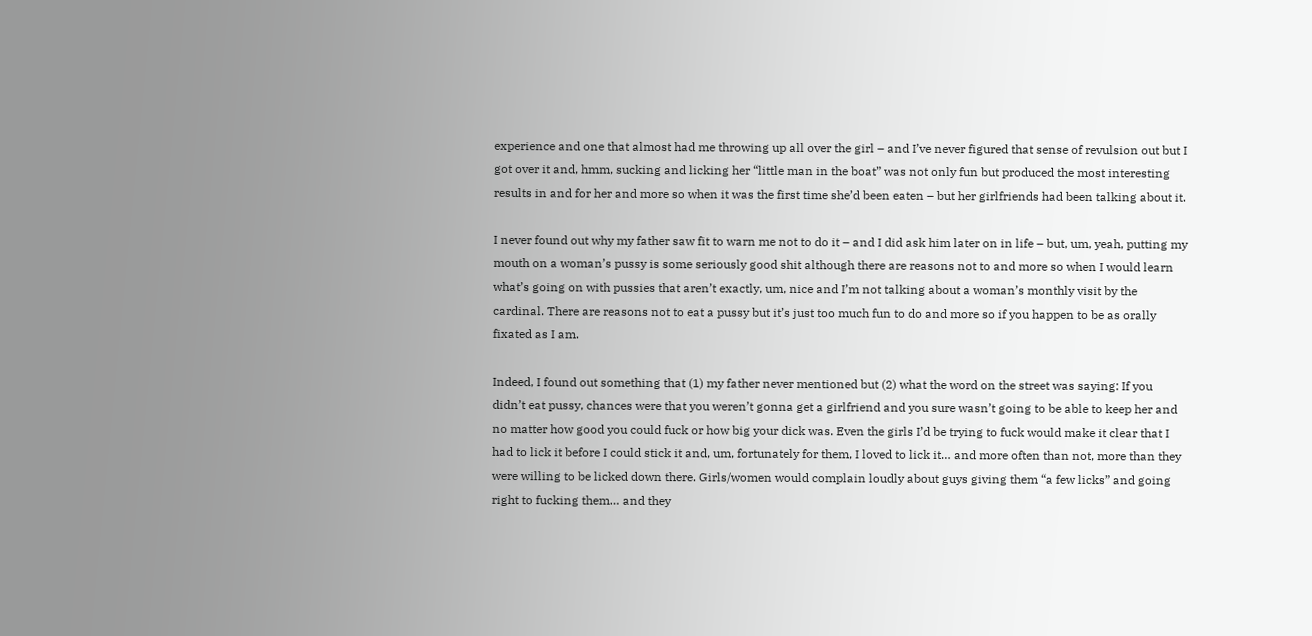experience and one that almost had me throwing up all over the girl – and I’ve never figured that sense of revulsion out but I got over it and, hmm, sucking and licking her “little man in the boat” was not only fun but produced the most interesting results in and for her and more so when it was the first time she’d been eaten – but her girlfriends had been talking about it.

I never found out why my father saw fit to warn me not to do it – and I did ask him later on in life – but, um, yeah, putting my mouth on a woman’s pussy is some seriously good shit although there are reasons not to and more so when I would learn what’s going on with pussies that aren’t exactly, um, nice and I’m not talking about a woman’s monthly visit by the cardinal. There are reasons not to eat a pussy but it’s just too much fun to do and more so if you happen to be as orally fixated as I am.

Indeed, I found out something that (1) my father never mentioned but (2) what the word on the street was saying: If you didn’t eat pussy, chances were that you weren’t gonna get a girlfriend and you sure wasn’t going to be able to keep her and no matter how good you could fuck or how big your dick was. Even the girls I’d be trying to fuck would make it clear that I had to lick it before I could stick it and, um, fortunately for them, I loved to lick it… and more often than not, more than they were willing to be licked down there. Girls/women would complain loudly about guys giving them “a few licks” and going right to fucking them… and they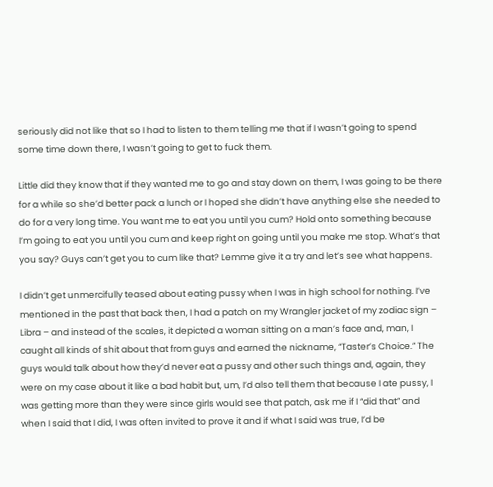seriously did not like that so I had to listen to them telling me that if I wasn’t going to spend some time down there, I wasn’t going to get to fuck them.

Little did they know that if they wanted me to go and stay down on them, I was going to be there for a while so she’d better pack a lunch or I hoped she didn’t have anything else she needed to do for a very long time. You want me to eat you until you cum? Hold onto something because I’m going to eat you until you cum and keep right on going until you make me stop. What’s that you say? Guys can’t get you to cum like that? Lemme give it a try and let’s see what happens.

I didn’t get unmercifully teased about eating pussy when I was in high school for nothing. I’ve mentioned in the past that back then, I had a patch on my Wrangler jacket of my zodiac sign – Libra – and instead of the scales, it depicted a woman sitting on a man’s face and, man, I caught all kinds of shit about that from guys and earned the nickname, “Taster’s Choice.” The guys would talk about how they’d never eat a pussy and other such things and, again, they were on my case about it like a bad habit but, um, I’d also tell them that because I ate pussy, I was getting more than they were since girls would see that patch, ask me if I “did that” and when I said that I did, I was often invited to prove it and if what I said was true, I’d be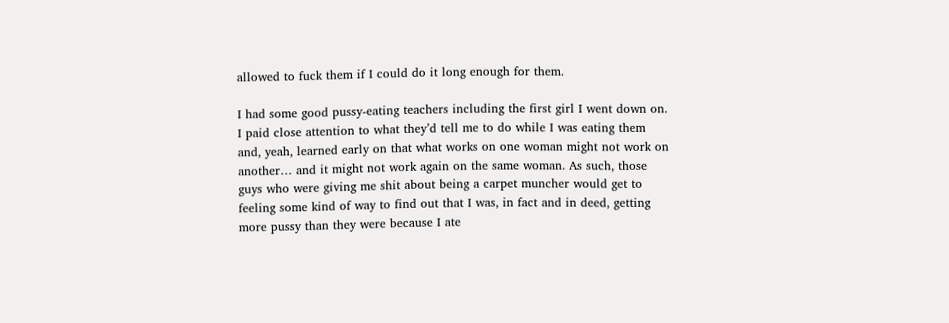allowed to fuck them if I could do it long enough for them.

I had some good pussy-eating teachers including the first girl I went down on. I paid close attention to what they’d tell me to do while I was eating them and, yeah, learned early on that what works on one woman might not work on another… and it might not work again on the same woman. As such, those guys who were giving me shit about being a carpet muncher would get to feeling some kind of way to find out that I was, in fact and in deed, getting more pussy than they were because I ate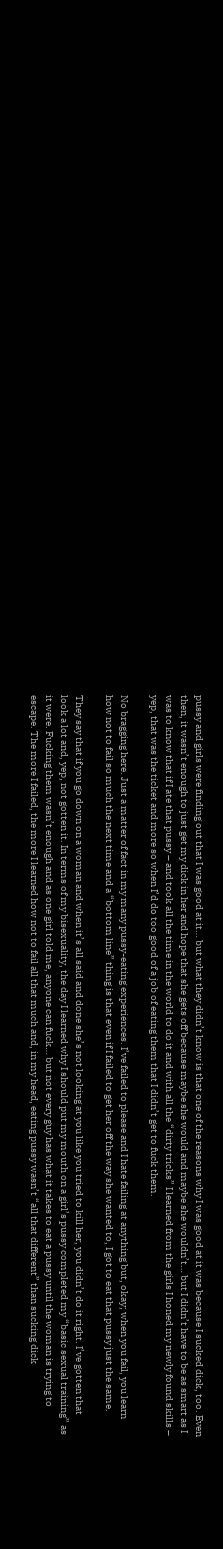pussy and girls were finding out that I was good at it… but what they didn’t know is that one of the reasons why I was good at it was because I sucked dick, too. Even then, it wasn’t enough to just get my dick in her and hope that she gets off because maybe she would and maybe she wouldn’t… but I didn’t have to be as smart as I was to know that if I ate that pussy – and took all the time in the world to do it and with all the “dirty tricks” I learned from the girls I honed my newly found skills – yep, that was the ticket and more so when I’d do too good of a job of eating them that I didn’t get to fuck them.

No bragging here. Just a matter of fact in my many pussy-eating experiences. I’ve failed to please and I hate failing at anything but, okay; when you fail, you learn how not to fail so much the next time and a “bottom line” thing is that even if I failed to get her off the way she wanted to, I got to eat that pussy just the same.

They say that if you go down on a woman and when it’s all said and done she’s not looking at you like you tried to kill her, you didn’t do it right. I’ve gotten that look a lot and, yep, not gotten it. In terms of my bisexuality, the day I learned why I should put my mouth on a girl’s pussy completed my “basic sexual training” as it were. Fucking them wasn’t enough and as one girl told me, anyone can fuck… but not every guy has what it takes to eat a pussy until the woman is trying to escape. The more I failed, the more I learned how not to fail all that much and, in my head, eating pussy wasn’t “all that different” than sucking dick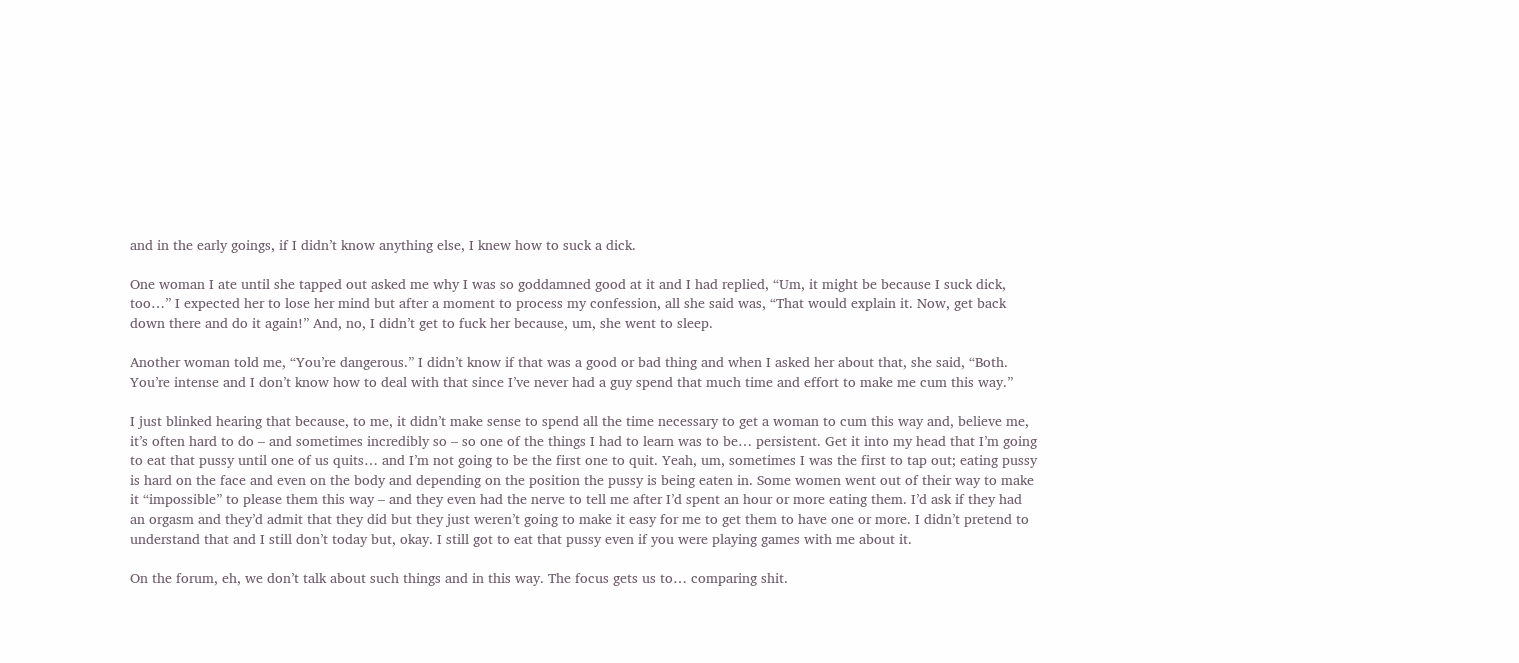and in the early goings, if I didn’t know anything else, I knew how to suck a dick.

One woman I ate until she tapped out asked me why I was so goddamned good at it and I had replied, “Um, it might be because I suck dick, too…” I expected her to lose her mind but after a moment to process my confession, all she said was, “That would explain it. Now, get back down there and do it again!” And, no, I didn’t get to fuck her because, um, she went to sleep.

Another woman told me, “You’re dangerous.” I didn’t know if that was a good or bad thing and when I asked her about that, she said, “Both. You’re intense and I don’t know how to deal with that since I’ve never had a guy spend that much time and effort to make me cum this way.”

I just blinked hearing that because, to me, it didn’t make sense to spend all the time necessary to get a woman to cum this way and, believe me, it’s often hard to do – and sometimes incredibly so – so one of the things I had to learn was to be… persistent. Get it into my head that I’m going to eat that pussy until one of us quits… and I’m not going to be the first one to quit. Yeah, um, sometimes I was the first to tap out; eating pussy is hard on the face and even on the body and depending on the position the pussy is being eaten in. Some women went out of their way to make it “impossible” to please them this way – and they even had the nerve to tell me after I’d spent an hour or more eating them. I’d ask if they had an orgasm and they’d admit that they did but they just weren’t going to make it easy for me to get them to have one or more. I didn’t pretend to understand that and I still don’t today but, okay. I still got to eat that pussy even if you were playing games with me about it.

On the forum, eh, we don’t talk about such things and in this way. The focus gets us to… comparing shit.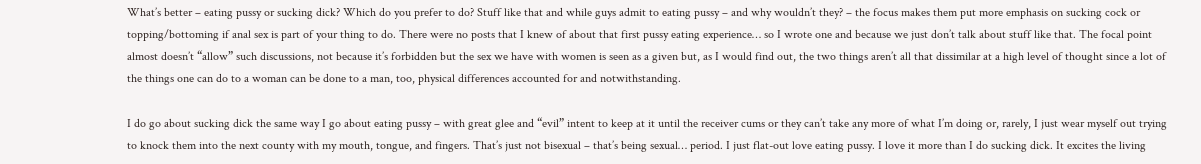What’s better – eating pussy or sucking dick? Which do you prefer to do? Stuff like that and while guys admit to eating pussy – and why wouldn’t they? – the focus makes them put more emphasis on sucking cock or topping/bottoming if anal sex is part of your thing to do. There were no posts that I knew of about that first pussy eating experience… so I wrote one and because we just don’t talk about stuff like that. The focal point almost doesn’t “allow” such discussions, not because it’s forbidden but the sex we have with women is seen as a given but, as I would find out, the two things aren’t all that dissimilar at a high level of thought since a lot of the things one can do to a woman can be done to a man, too, physical differences accounted for and notwithstanding.

I do go about sucking dick the same way I go about eating pussy – with great glee and “evil” intent to keep at it until the receiver cums or they can’t take any more of what I’m doing or, rarely, I just wear myself out trying to knock them into the next county with my mouth, tongue, and fingers. That’s just not bisexual – that’s being sexual… period. I just flat-out love eating pussy. I love it more than I do sucking dick. It excites the living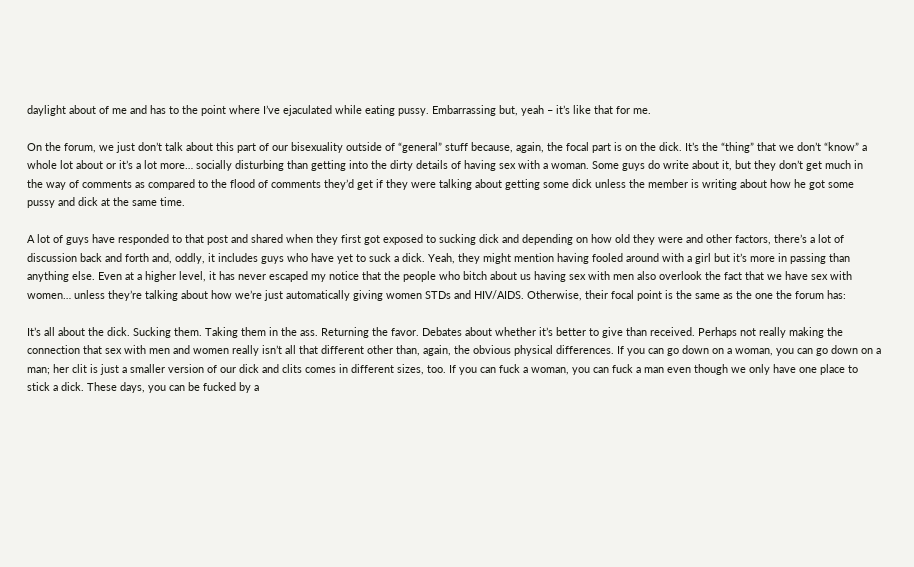daylight about of me and has to the point where I’ve ejaculated while eating pussy. Embarrassing but, yeah – it’s like that for me.

On the forum, we just don’t talk about this part of our bisexuality outside of “general” stuff because, again, the focal part is on the dick. It’s the “thing” that we don’t “know” a whole lot about or it’s a lot more… socially disturbing than getting into the dirty details of having sex with a woman. Some guys do write about it, but they don’t get much in the way of comments as compared to the flood of comments they’d get if they were talking about getting some dick unless the member is writing about how he got some pussy and dick at the same time.

A lot of guys have responded to that post and shared when they first got exposed to sucking dick and depending on how old they were and other factors, there’s a lot of discussion back and forth and, oddly, it includes guys who have yet to suck a dick. Yeah, they might mention having fooled around with a girl but it’s more in passing than anything else. Even at a higher level, it has never escaped my notice that the people who bitch about us having sex with men also overlook the fact that we have sex with women… unless they’re talking about how we’re just automatically giving women STDs and HIV/AIDS. Otherwise, their focal point is the same as the one the forum has:

It’s all about the dick. Sucking them. Taking them in the ass. Returning the favor. Debates about whether it’s better to give than received. Perhaps not really making the connection that sex with men and women really isn’t all that different other than, again, the obvious physical differences. If you can go down on a woman, you can go down on a man; her clit is just a smaller version of our dick and clits comes in different sizes, too. If you can fuck a woman, you can fuck a man even though we only have one place to stick a dick. These days, you can be fucked by a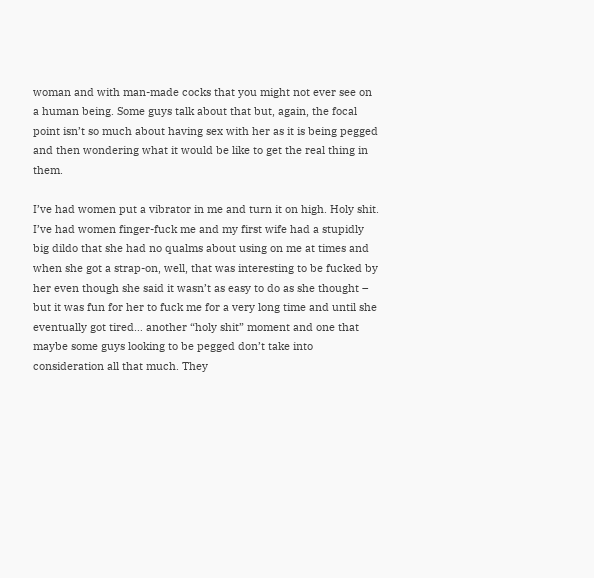woman and with man-made cocks that you might not ever see on a human being. Some guys talk about that but, again, the focal point isn’t so much about having sex with her as it is being pegged and then wondering what it would be like to get the real thing in them.

I’ve had women put a vibrator in me and turn it on high. Holy shit. I’ve had women finger-fuck me and my first wife had a stupidly big dildo that she had no qualms about using on me at times and when she got a strap-on, well, that was interesting to be fucked by her even though she said it wasn’t as easy to do as she thought – but it was fun for her to fuck me for a very long time and until she eventually got tired… another “holy shit” moment and one that maybe some guys looking to be pegged don’t take into consideration all that much. They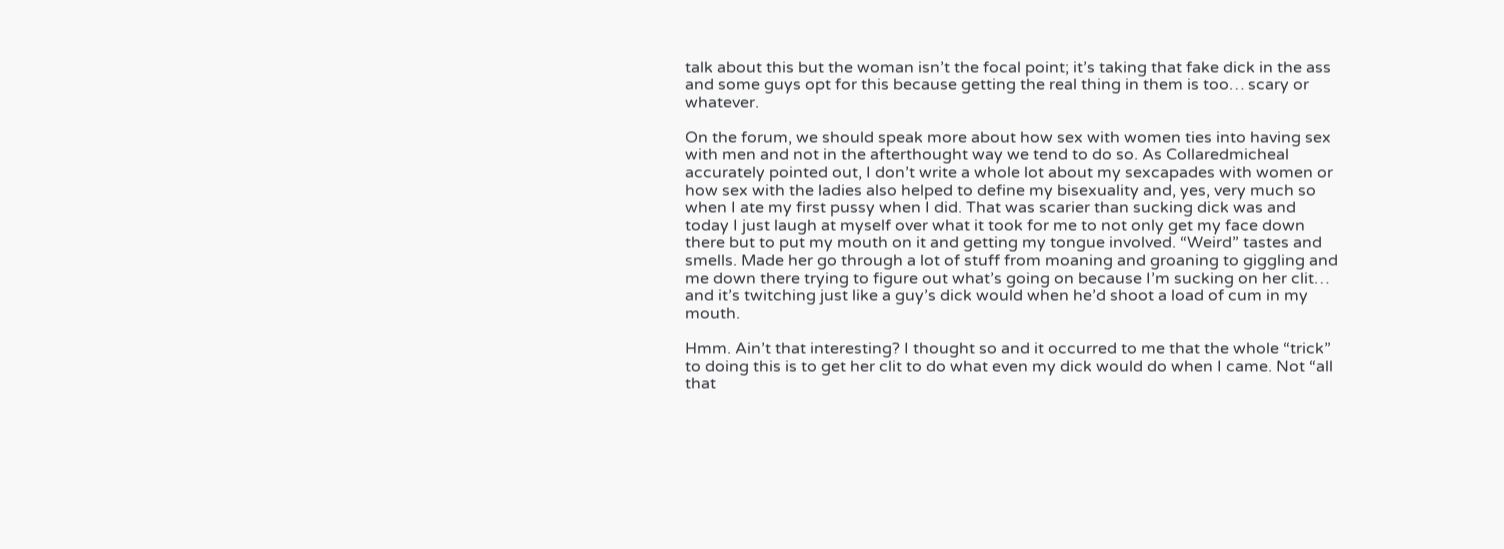talk about this but the woman isn’t the focal point; it’s taking that fake dick in the ass and some guys opt for this because getting the real thing in them is too… scary or whatever.

On the forum, we should speak more about how sex with women ties into having sex with men and not in the afterthought way we tend to do so. As Collaredmicheal accurately pointed out, I don’t write a whole lot about my sexcapades with women or how sex with the ladies also helped to define my bisexuality and, yes, very much so when I ate my first pussy when I did. That was scarier than sucking dick was and today I just laugh at myself over what it took for me to not only get my face down there but to put my mouth on it and getting my tongue involved. “Weird” tastes and smells. Made her go through a lot of stuff from moaning and groaning to giggling and me down there trying to figure out what’s going on because I’m sucking on her clit… and it’s twitching just like a guy’s dick would when he’d shoot a load of cum in my mouth.

Hmm. Ain’t that interesting? I thought so and it occurred to me that the whole “trick” to doing this is to get her clit to do what even my dick would do when I came. Not “all that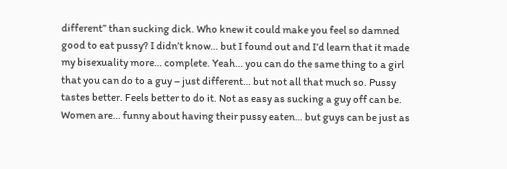different” than sucking dick. Who knew it could make you feel so damned good to eat pussy? I didn’t know… but I found out and I’d learn that it made my bisexuality more… complete. Yeah… you can do the same thing to a girl that you can do to a guy – just different… but not all that much so. Pussy tastes better. Feels better to do it. Not as easy as sucking a guy off can be. Women are… funny about having their pussy eaten… but guys can be just as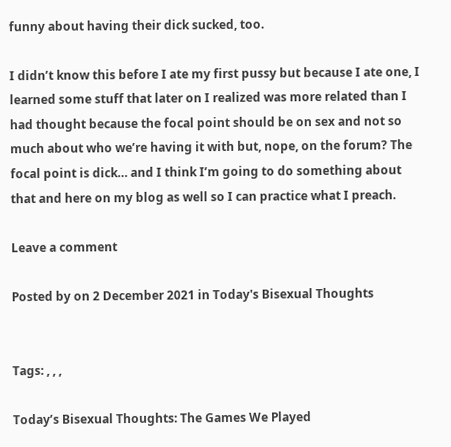funny about having their dick sucked, too.

I didn’t know this before I ate my first pussy but because I ate one, I learned some stuff that later on I realized was more related than I had thought because the focal point should be on sex and not so much about who we’re having it with but, nope, on the forum? The focal point is dick… and I think I’m going to do something about that and here on my blog as well so I can practice what I preach.

Leave a comment

Posted by on 2 December 2021 in Today's Bisexual Thoughts


Tags: , , ,

Today’s Bisexual Thoughts: The Games We Played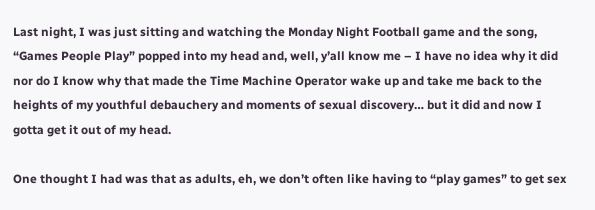Last night, I was just sitting and watching the Monday Night Football game and the song, “Games People Play” popped into my head and, well, y’all know me – I have no idea why it did nor do I know why that made the Time Machine Operator wake up and take me back to the heights of my youthful debauchery and moments of sexual discovery… but it did and now I gotta get it out of my head.

One thought I had was that as adults, eh, we don’t often like having to “play games” to get sex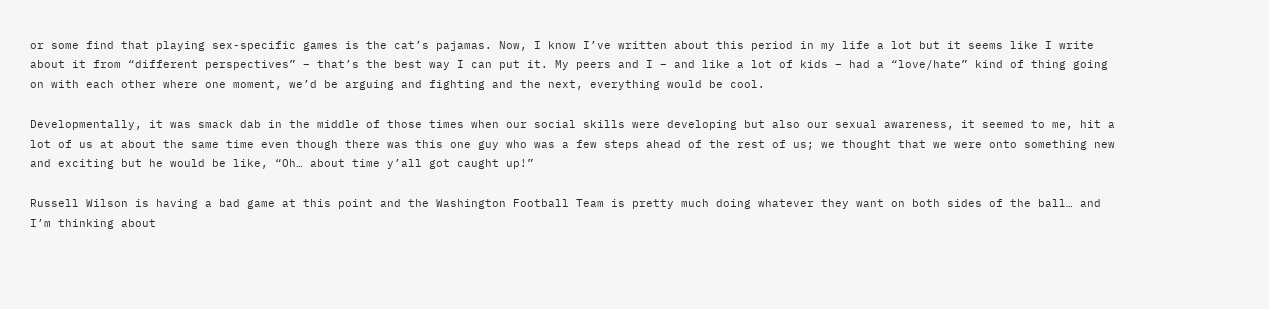or some find that playing sex-specific games is the cat’s pajamas. Now, I know I’ve written about this period in my life a lot but it seems like I write about it from “different perspectives” – that’s the best way I can put it. My peers and I – and like a lot of kids – had a “love/hate” kind of thing going on with each other where one moment, we’d be arguing and fighting and the next, everything would be cool.

Developmentally, it was smack dab in the middle of those times when our social skills were developing but also our sexual awareness, it seemed to me, hit a lot of us at about the same time even though there was this one guy who was a few steps ahead of the rest of us; we thought that we were onto something new and exciting but he would be like, “Oh… about time y’all got caught up!”

Russell Wilson is having a bad game at this point and the Washington Football Team is pretty much doing whatever they want on both sides of the ball… and I’m thinking about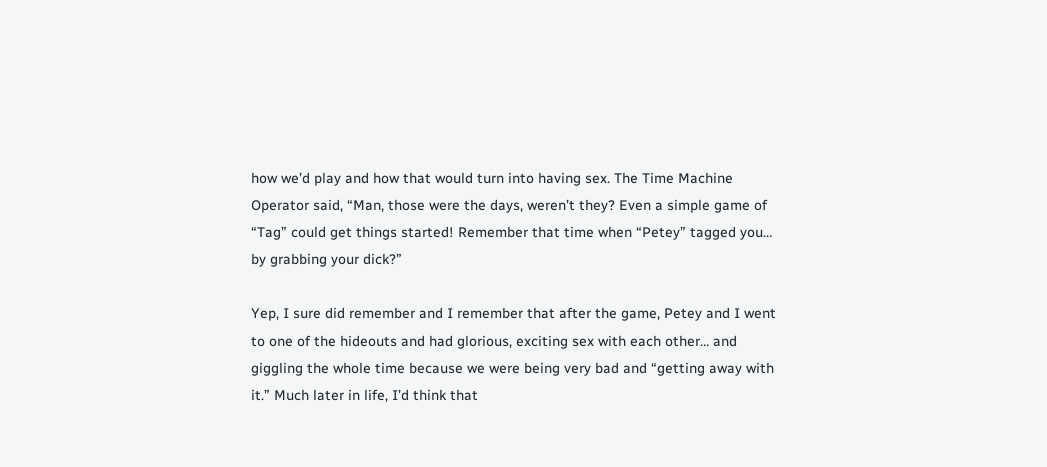how we’d play and how that would turn into having sex. The Time Machine Operator said, “Man, those were the days, weren’t they? Even a simple game of “Tag” could get things started! Remember that time when “Petey” tagged you… by grabbing your dick?”

Yep, I sure did remember and I remember that after the game, Petey and I went to one of the hideouts and had glorious, exciting sex with each other… and giggling the whole time because we were being very bad and “getting away with it.” Much later in life, I’d think that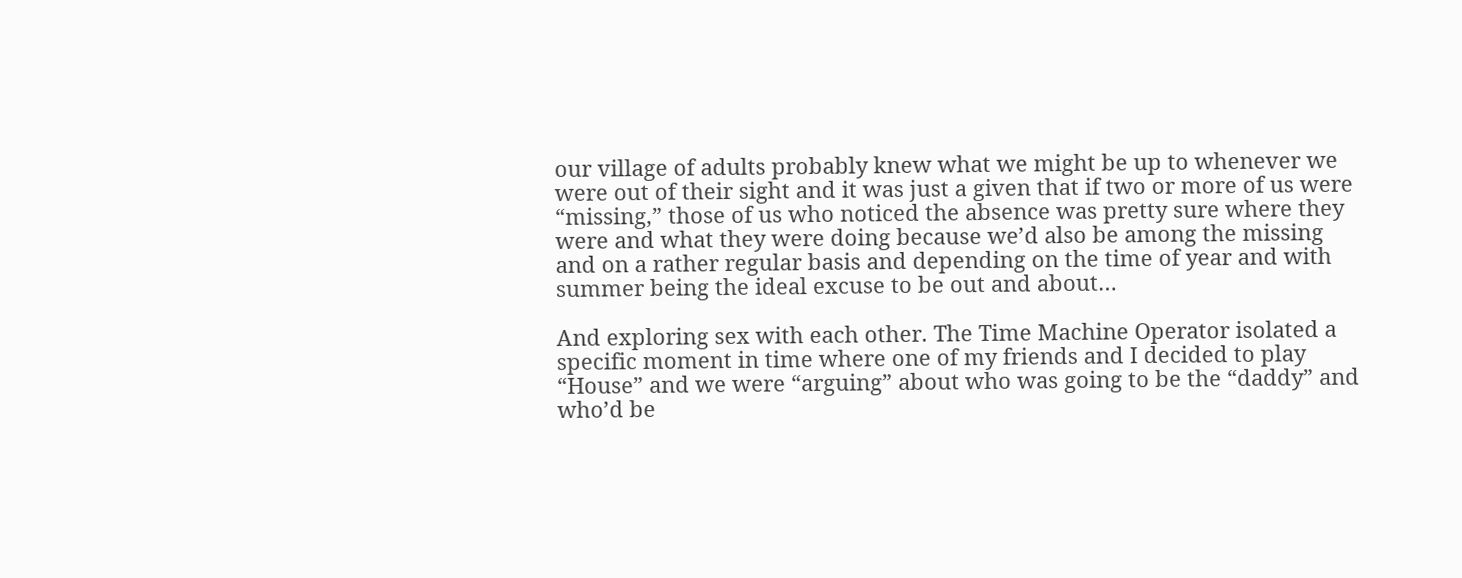our village of adults probably knew what we might be up to whenever we were out of their sight and it was just a given that if two or more of us were “missing,” those of us who noticed the absence was pretty sure where they were and what they were doing because we’d also be among the missing and on a rather regular basis and depending on the time of year and with summer being the ideal excuse to be out and about…

And exploring sex with each other. The Time Machine Operator isolated a specific moment in time where one of my friends and I decided to play “House” and we were “arguing” about who was going to be the “daddy” and who’d be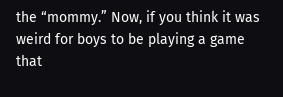the “mommy.” Now, if you think it was weird for boys to be playing a game that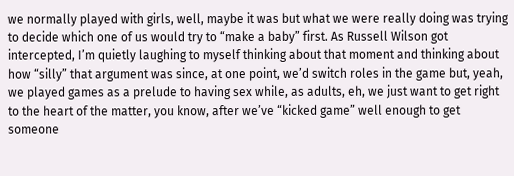we normally played with girls, well, maybe it was but what we were really doing was trying to decide which one of us would try to “make a baby” first. As Russell Wilson got intercepted, I’m quietly laughing to myself thinking about that moment and thinking about how “silly” that argument was since, at one point, we’d switch roles in the game but, yeah, we played games as a prelude to having sex while, as adults, eh, we just want to get right to the heart of the matter, you know, after we’ve “kicked game” well enough to get someone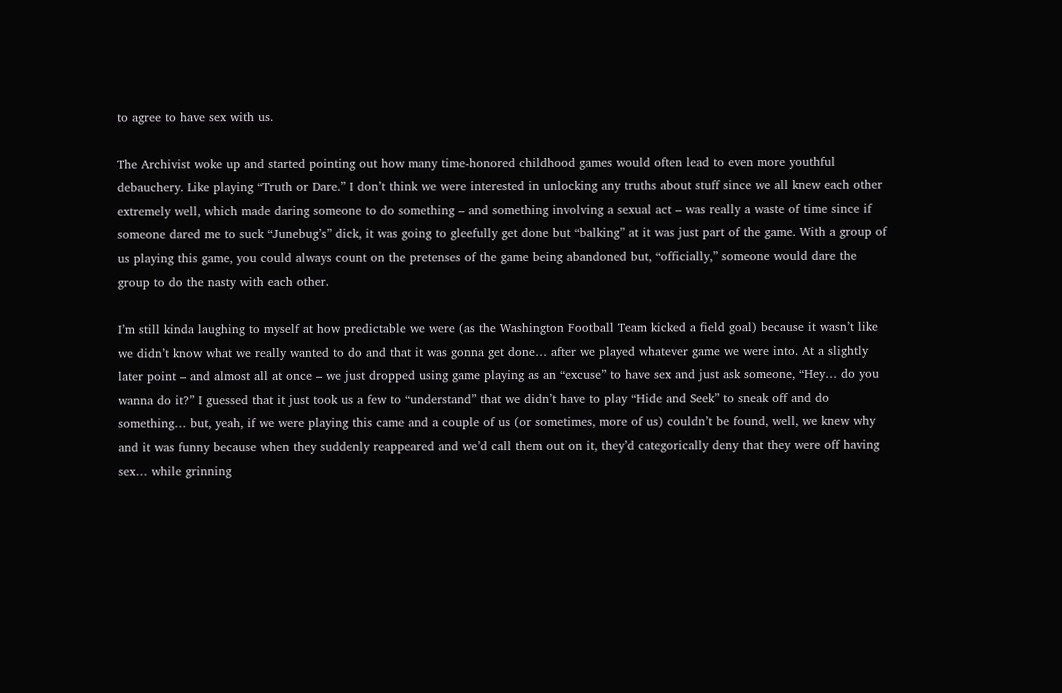to agree to have sex with us.

The Archivist woke up and started pointing out how many time-honored childhood games would often lead to even more youthful debauchery. Like playing “Truth or Dare.” I don’t think we were interested in unlocking any truths about stuff since we all knew each other extremely well, which made daring someone to do something – and something involving a sexual act – was really a waste of time since if someone dared me to suck “Junebug’s” dick, it was going to gleefully get done but “balking” at it was just part of the game. With a group of us playing this game, you could always count on the pretenses of the game being abandoned but, “officially,” someone would dare the group to do the nasty with each other.

I’m still kinda laughing to myself at how predictable we were (as the Washington Football Team kicked a field goal) because it wasn’t like we didn’t know what we really wanted to do and that it was gonna get done… after we played whatever game we were into. At a slightly later point – and almost all at once – we just dropped using game playing as an “excuse” to have sex and just ask someone, “Hey… do you wanna do it?” I guessed that it just took us a few to “understand” that we didn’t have to play “Hide and Seek” to sneak off and do something… but, yeah, if we were playing this came and a couple of us (or sometimes, more of us) couldn’t be found, well, we knew why and it was funny because when they suddenly reappeared and we’d call them out on it, they’d categorically deny that they were off having sex… while grinning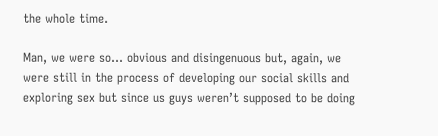the whole time.

Man, we were so… obvious and disingenuous but, again, we were still in the process of developing our social skills and exploring sex but since us guys weren’t supposed to be doing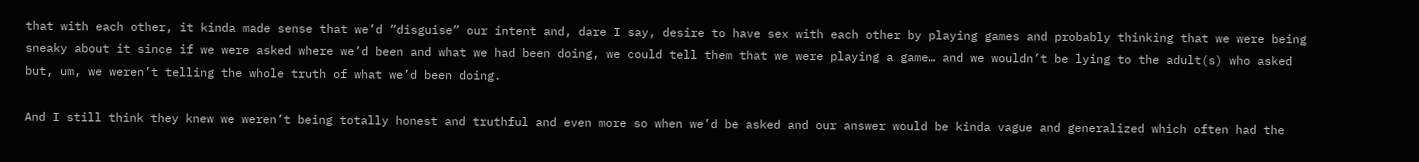that with each other, it kinda made sense that we’d “disguise” our intent and, dare I say, desire to have sex with each other by playing games and probably thinking that we were being sneaky about it since if we were asked where we’d been and what we had been doing, we could tell them that we were playing a game… and we wouldn’t be lying to the adult(s) who asked but, um, we weren’t telling the whole truth of what we’d been doing.

And I still think they knew we weren’t being totally honest and truthful and even more so when we’d be asked and our answer would be kinda vague and generalized which often had the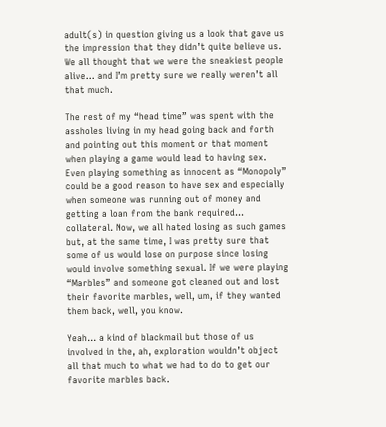adult(s) in question giving us a look that gave us the impression that they didn’t quite believe us. We all thought that we were the sneakiest people alive… and I’m pretty sure we really weren’t all that much.

The rest of my “head time” was spent with the assholes living in my head going back and forth and pointing out this moment or that moment when playing a game would lead to having sex. Even playing something as innocent as “Monopoly” could be a good reason to have sex and especially when someone was running out of money and getting a loan from the bank required… collateral. Now, we all hated losing as such games but, at the same time, I was pretty sure that some of us would lose on purpose since losing would involve something sexual. If we were playing “Marbles” and someone got cleaned out and lost their favorite marbles, well, um, if they wanted them back, well, you know.

Yeah… a kind of blackmail but those of us involved in the, ah, exploration wouldn’t object all that much to what we had to do to get our favorite marbles back.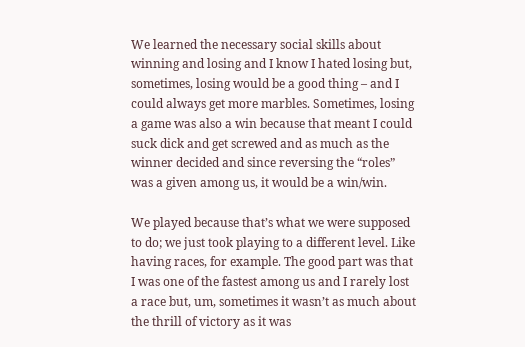We learned the necessary social skills about winning and losing and I know I hated losing but, sometimes, losing would be a good thing – and I could always get more marbles. Sometimes, losing a game was also a win because that meant I could suck dick and get screwed and as much as the winner decided and since reversing the “roles” was a given among us, it would be a win/win.

We played because that’s what we were supposed to do; we just took playing to a different level. Like having races, for example. The good part was that I was one of the fastest among us and I rarely lost a race but, um, sometimes it wasn’t as much about the thrill of victory as it was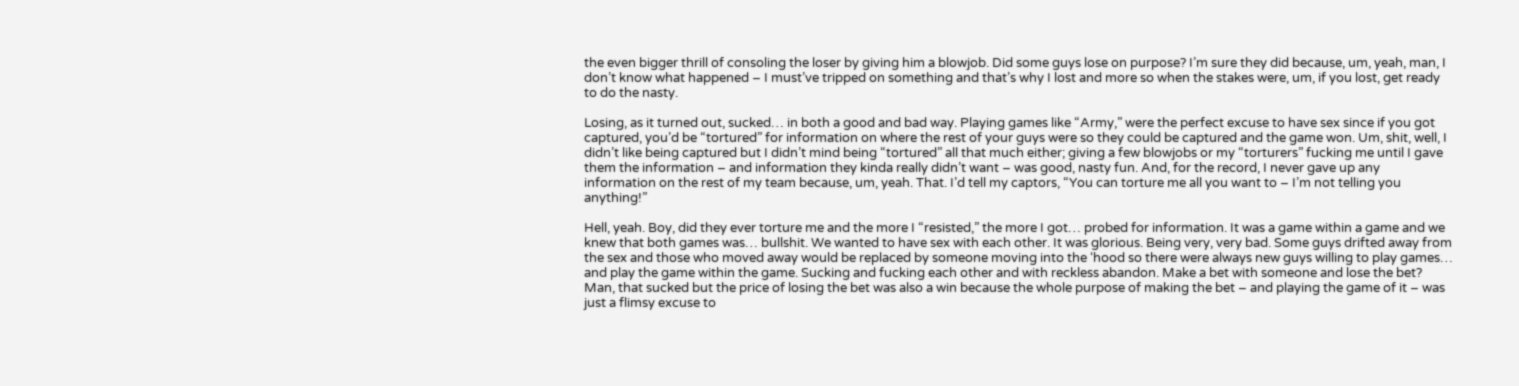the even bigger thrill of consoling the loser by giving him a blowjob. Did some guys lose on purpose? I’m sure they did because, um, yeah, man, I don’t know what happened – I must’ve tripped on something and that’s why I lost and more so when the stakes were, um, if you lost, get ready to do the nasty.

Losing, as it turned out, sucked… in both a good and bad way. Playing games like “Army,” were the perfect excuse to have sex since if you got captured, you’d be “tortured” for information on where the rest of your guys were so they could be captured and the game won. Um, shit, well, I didn’t like being captured but I didn’t mind being “tortured” all that much either; giving a few blowjobs or my “torturers” fucking me until I gave them the information – and information they kinda really didn’t want – was good, nasty fun. And, for the record, I never gave up any information on the rest of my team because, um, yeah. That. I’d tell my captors, “You can torture me all you want to – I’m not telling you anything!”

Hell, yeah. Boy, did they ever torture me and the more I “resisted,” the more I got… probed for information. It was a game within a game and we knew that both games was… bullshit. We wanted to have sex with each other. It was glorious. Being very, very bad. Some guys drifted away from the sex and those who moved away would be replaced by someone moving into the ‘hood so there were always new guys willing to play games… and play the game within the game. Sucking and fucking each other and with reckless abandon. Make a bet with someone and lose the bet? Man, that sucked but the price of losing the bet was also a win because the whole purpose of making the bet – and playing the game of it – was just a flimsy excuse to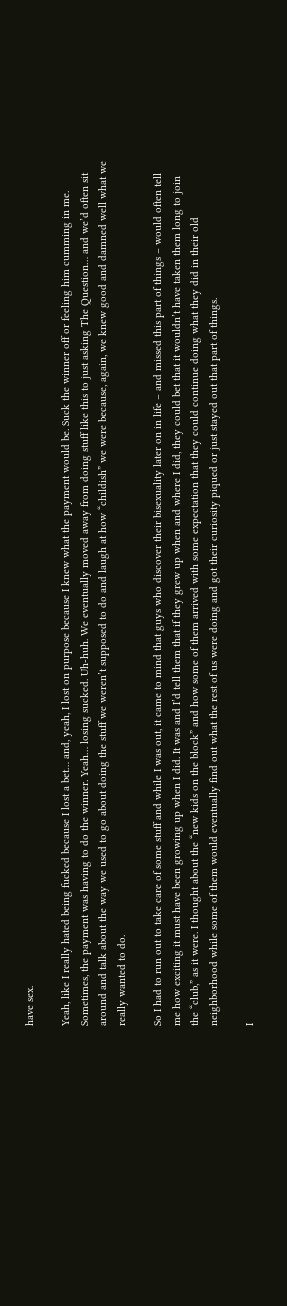have sex.

Yeah, like I really hated being fucked because I lost a bet… and, yeah, I lost on purpose because I knew what the payment would be. Suck the winner off or feeling him cumming in me. Sometimes, the payment was having to do the winner. Yeah… losing sucked. Uh-huh. We eventually moved away from doing stuff like this to just asking The Question… and we’d often sit around and talk about the way we used to go about doing the stuff we weren’t supposed to do and laugh at how “childish” we were because, again, we knew good and damned well what we really wanted to do.

So I had to run out to take care of some stuff and while I was out, it came to mind that guys who discover their bisexuality later on in life – and missed this part of things – would often tell me how exciting it must have been growing up when I did. It was and I’d tell them that if they grew up when and where I did, they could bet that it wouldn’t have taken them long to join the “club,” as it were. I thought about the “new kids on the block” and how some of them arrived with some expectation that they could continue doing what they did in their old neighborhood while some of them would eventually find out what the rest of us were doing and got their curiosity piqued or just stayed out that part of things.

I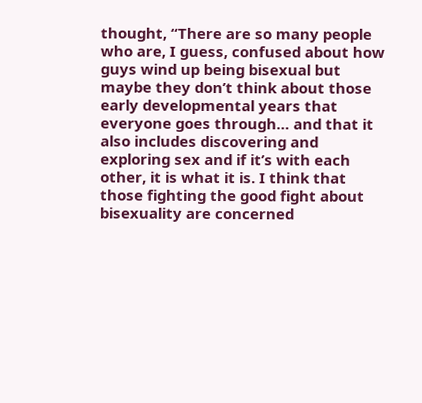thought, “There are so many people who are, I guess, confused about how guys wind up being bisexual but maybe they don’t think about those early developmental years that everyone goes through… and that it also includes discovering and exploring sex and if it’s with each other, it is what it is. I think that those fighting the good fight about bisexuality are concerned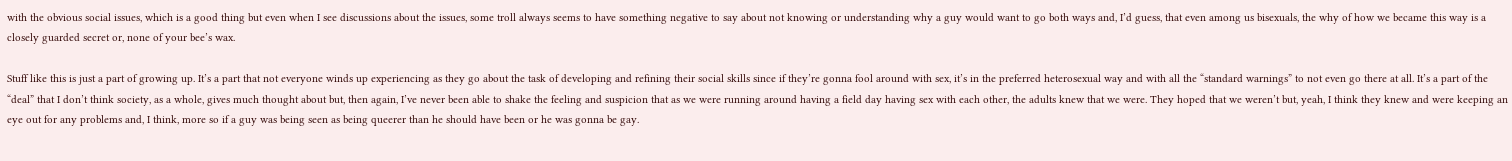with the obvious social issues, which is a good thing but even when I see discussions about the issues, some troll always seems to have something negative to say about not knowing or understanding why a guy would want to go both ways and, I’d guess, that even among us bisexuals, the why of how we became this way is a closely guarded secret or, none of your bee’s wax.

Stuff like this is just a part of growing up. It’s a part that not everyone winds up experiencing as they go about the task of developing and refining their social skills since if they’re gonna fool around with sex, it’s in the preferred heterosexual way and with all the “standard warnings” to not even go there at all. It’s a part of the “deal” that I don’t think society, as a whole, gives much thought about but, then again, I’ve never been able to shake the feeling and suspicion that as we were running around having a field day having sex with each other, the adults knew that we were. They hoped that we weren’t but, yeah, I think they knew and were keeping an eye out for any problems and, I think, more so if a guy was being seen as being queerer than he should have been or he was gonna be gay.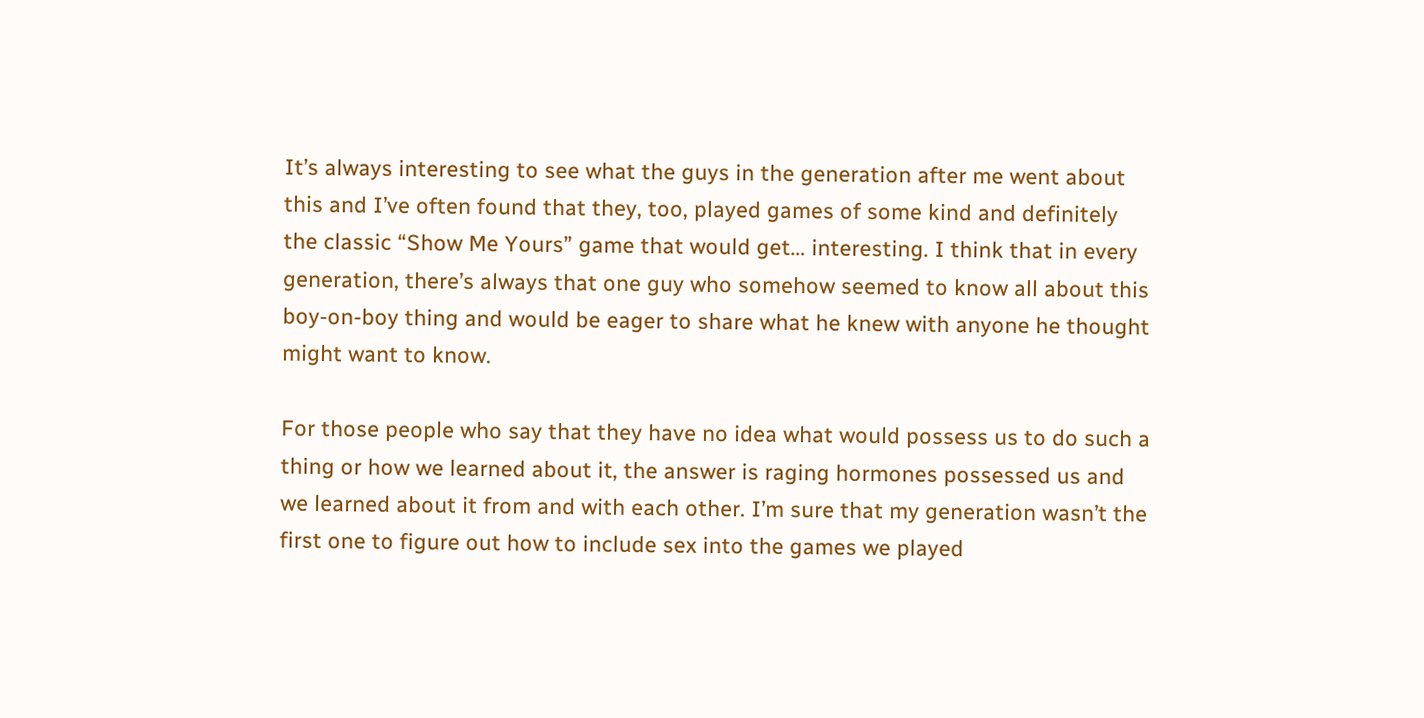It’s always interesting to see what the guys in the generation after me went about this and I’ve often found that they, too, played games of some kind and definitely the classic “Show Me Yours” game that would get… interesting. I think that in every generation, there’s always that one guy who somehow seemed to know all about this boy-on-boy thing and would be eager to share what he knew with anyone he thought might want to know.

For those people who say that they have no idea what would possess us to do such a thing or how we learned about it, the answer is raging hormones possessed us and we learned about it from and with each other. I’m sure that my generation wasn’t the first one to figure out how to include sex into the games we played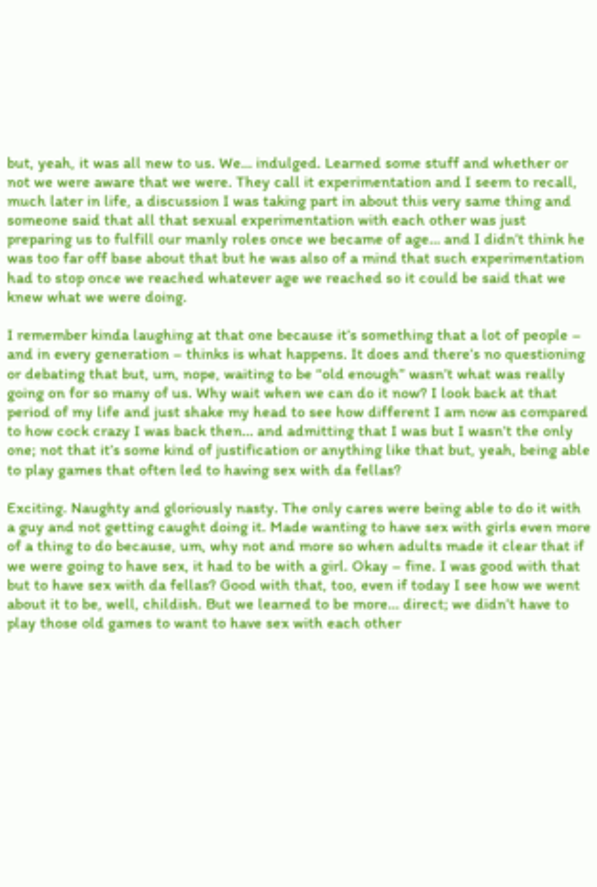but, yeah, it was all new to us. We… indulged. Learned some stuff and whether or not we were aware that we were. They call it experimentation and I seem to recall, much later in life, a discussion I was taking part in about this very same thing and someone said that all that sexual experimentation with each other was just preparing us to fulfill our manly roles once we became of age… and I didn’t think he was too far off base about that but he was also of a mind that such experimentation had to stop once we reached whatever age we reached so it could be said that we knew what we were doing.

I remember kinda laughing at that one because it’s something that a lot of people – and in every generation – thinks is what happens. It does and there’s no questioning or debating that but, um, nope, waiting to be “old enough” wasn’t what was really going on for so many of us. Why wait when we can do it now? I look back at that period of my life and just shake my head to see how different I am now as compared to how cock crazy I was back then… and admitting that I was but I wasn’t the only one; not that it’s some kind of justification or anything like that but, yeah, being able to play games that often led to having sex with da fellas?

Exciting. Naughty and gloriously nasty. The only cares were being able to do it with a guy and not getting caught doing it. Made wanting to have sex with girls even more of a thing to do because, um, why not and more so when adults made it clear that if we were going to have sex, it had to be with a girl. Okay – fine. I was good with that but to have sex with da fellas? Good with that, too, even if today I see how we went about it to be, well, childish. But we learned to be more… direct; we didn’t have to play those old games to want to have sex with each other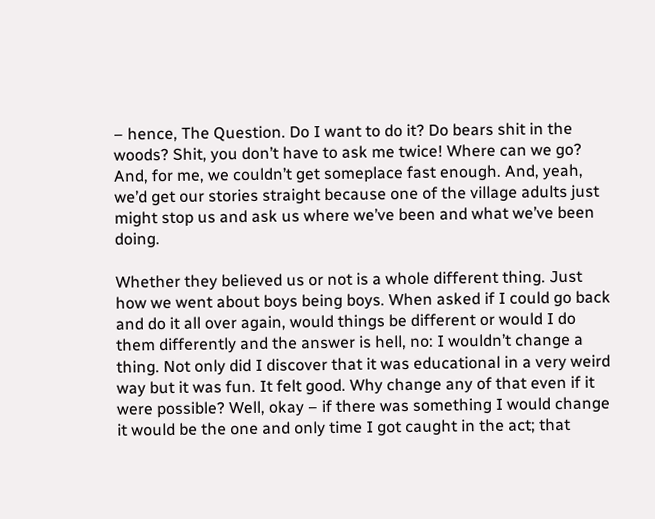– hence, The Question. Do I want to do it? Do bears shit in the woods? Shit, you don’t have to ask me twice! Where can we go? And, for me, we couldn’t get someplace fast enough. And, yeah, we’d get our stories straight because one of the village adults just might stop us and ask us where we’ve been and what we’ve been doing.

Whether they believed us or not is a whole different thing. Just how we went about boys being boys. When asked if I could go back and do it all over again, would things be different or would I do them differently and the answer is hell, no: I wouldn’t change a thing. Not only did I discover that it was educational in a very weird way but it was fun. It felt good. Why change any of that even if it were possible? Well, okay – if there was something I would change it would be the one and only time I got caught in the act; that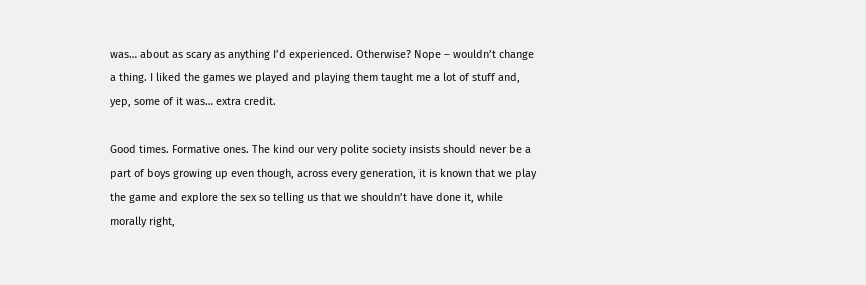was… about as scary as anything I’d experienced. Otherwise? Nope – wouldn’t change a thing. I liked the games we played and playing them taught me a lot of stuff and, yep, some of it was… extra credit.

Good times. Formative ones. The kind our very polite society insists should never be a part of boys growing up even though, across every generation, it is known that we play the game and explore the sex so telling us that we shouldn’t have done it, while morally right,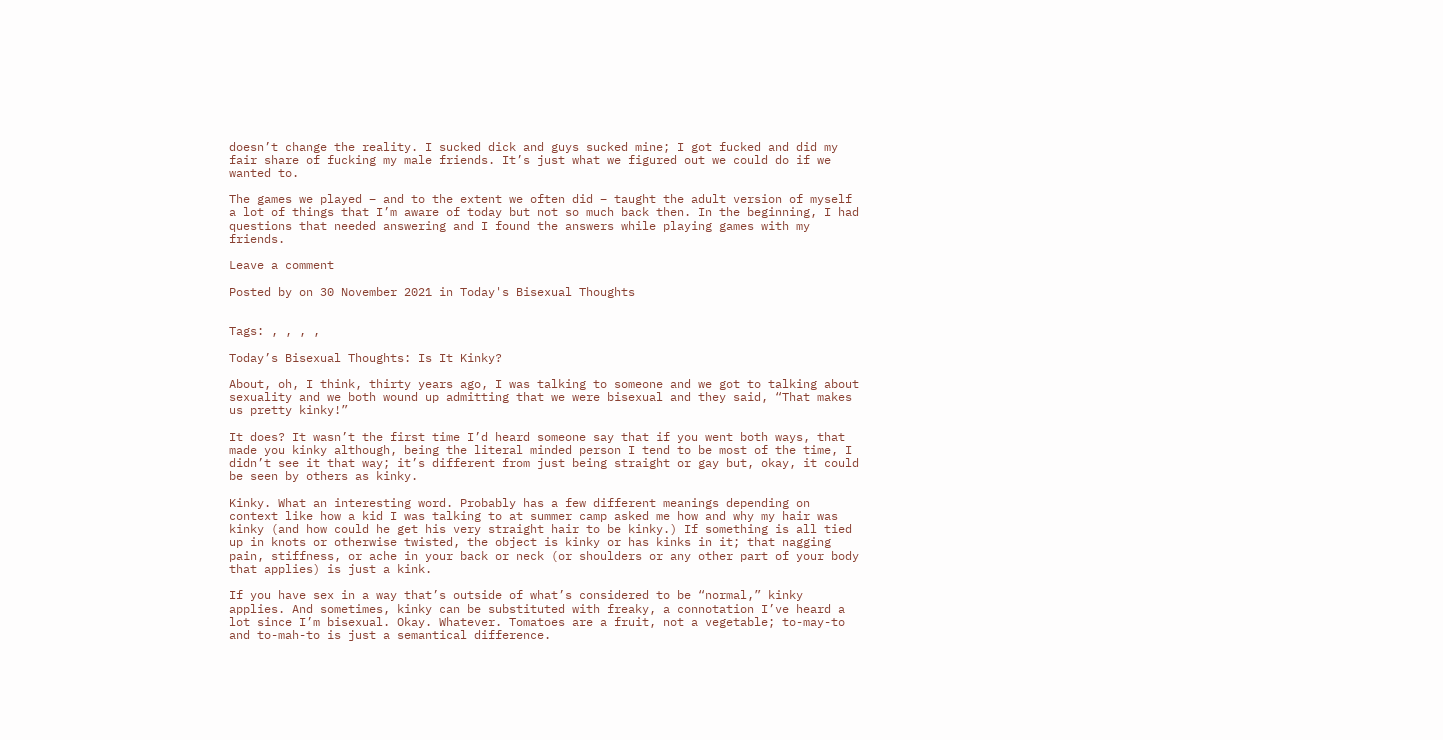doesn’t change the reality. I sucked dick and guys sucked mine; I got fucked and did my fair share of fucking my male friends. It’s just what we figured out we could do if we wanted to.

The games we played – and to the extent we often did – taught the adult version of myself a lot of things that I’m aware of today but not so much back then. In the beginning, I had questions that needed answering and I found the answers while playing games with my friends.

Leave a comment

Posted by on 30 November 2021 in Today's Bisexual Thoughts


Tags: , , , ,

Today’s Bisexual Thoughts: Is It Kinky?

About, oh, I think, thirty years ago, I was talking to someone and we got to talking about sexuality and we both wound up admitting that we were bisexual and they said, “That makes us pretty kinky!”

It does? It wasn’t the first time I’d heard someone say that if you went both ways, that made you kinky although, being the literal minded person I tend to be most of the time, I didn’t see it that way; it’s different from just being straight or gay but, okay, it could be seen by others as kinky.

Kinky. What an interesting word. Probably has a few different meanings depending on context like how a kid I was talking to at summer camp asked me how and why my hair was kinky (and how could he get his very straight hair to be kinky.) If something is all tied up in knots or otherwise twisted, the object is kinky or has kinks in it; that nagging pain, stiffness, or ache in your back or neck (or shoulders or any other part of your body that applies) is just a kink.

If you have sex in a way that’s outside of what’s considered to be “normal,” kinky applies. And sometimes, kinky can be substituted with freaky, a connotation I’ve heard a lot since I’m bisexual. Okay. Whatever. Tomatoes are a fruit, not a vegetable; to-may-to and to-mah-to is just a semantical difference.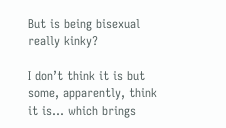But is being bisexual really kinky?

I don’t think it is but some, apparently, think it is… which brings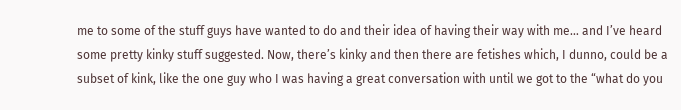me to some of the stuff guys have wanted to do and their idea of having their way with me… and I’ve heard some pretty kinky stuff suggested. Now, there’s kinky and then there are fetishes which, I dunno, could be a subset of kink, like the one guy who I was having a great conversation with until we got to the “what do you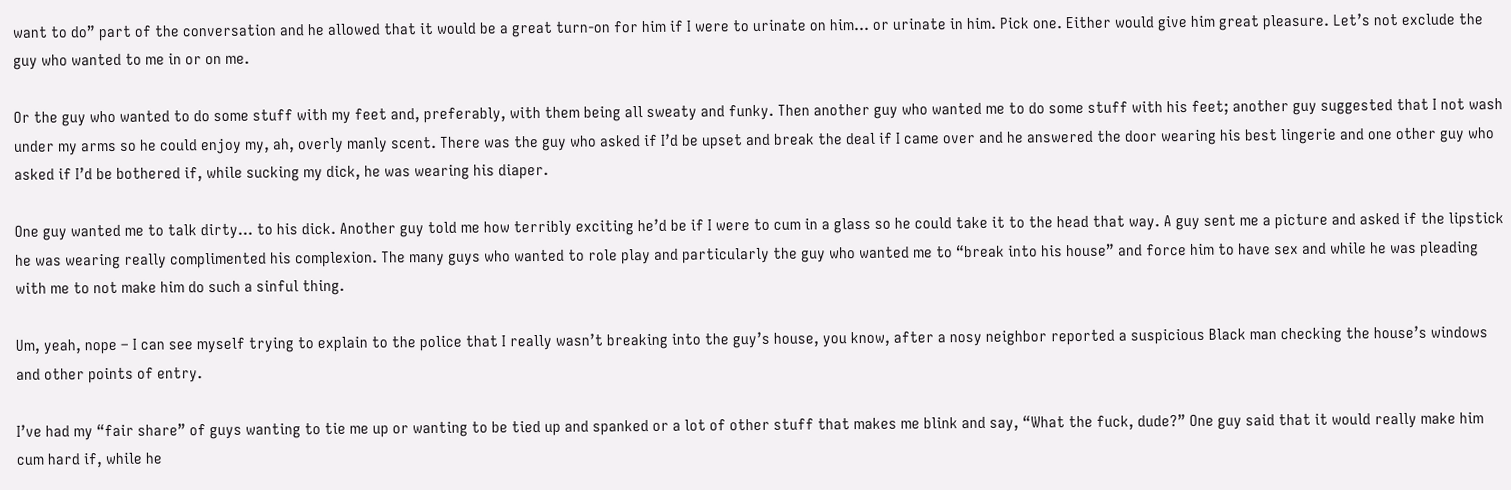want to do” part of the conversation and he allowed that it would be a great turn-on for him if I were to urinate on him… or urinate in him. Pick one. Either would give him great pleasure. Let’s not exclude the guy who wanted to me in or on me.

Or the guy who wanted to do some stuff with my feet and, preferably, with them being all sweaty and funky. Then another guy who wanted me to do some stuff with his feet; another guy suggested that I not wash under my arms so he could enjoy my, ah, overly manly scent. There was the guy who asked if I’d be upset and break the deal if I came over and he answered the door wearing his best lingerie and one other guy who asked if I’d be bothered if, while sucking my dick, he was wearing his diaper.

One guy wanted me to talk dirty… to his dick. Another guy told me how terribly exciting he’d be if I were to cum in a glass so he could take it to the head that way. A guy sent me a picture and asked if the lipstick he was wearing really complimented his complexion. The many guys who wanted to role play and particularly the guy who wanted me to “break into his house” and force him to have sex and while he was pleading with me to not make him do such a sinful thing.

Um, yeah, nope – I can see myself trying to explain to the police that I really wasn’t breaking into the guy’s house, you know, after a nosy neighbor reported a suspicious Black man checking the house’s windows and other points of entry.

I’ve had my “fair share” of guys wanting to tie me up or wanting to be tied up and spanked or a lot of other stuff that makes me blink and say, “What the fuck, dude?” One guy said that it would really make him cum hard if, while he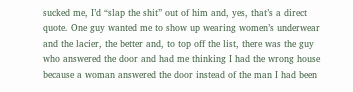sucked me, I’d “slap the shit” out of him and, yes, that’s a direct quote. One guy wanted me to show up wearing women’s underwear and the lacier, the better and, to top off the list, there was the guy who answered the door and had me thinking I had the wrong house because a woman answered the door instead of the man I had been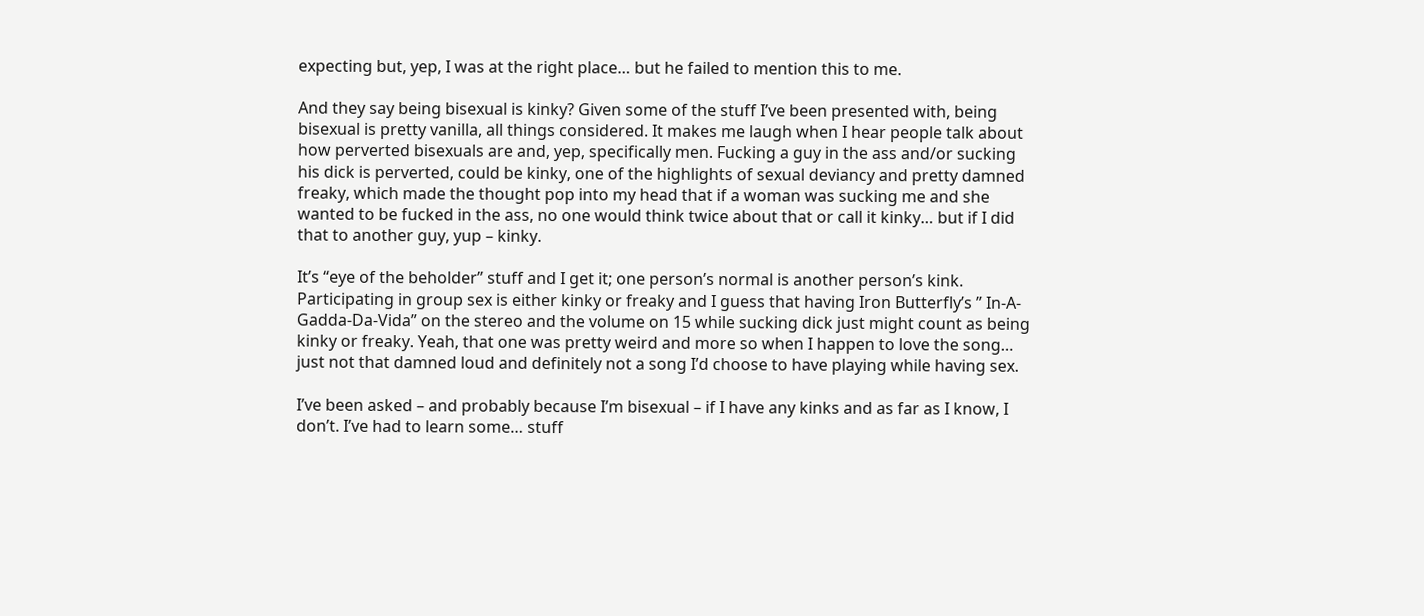expecting but, yep, I was at the right place… but he failed to mention this to me.

And they say being bisexual is kinky? Given some of the stuff I’ve been presented with, being bisexual is pretty vanilla, all things considered. It makes me laugh when I hear people talk about how perverted bisexuals are and, yep, specifically men. Fucking a guy in the ass and/or sucking his dick is perverted, could be kinky, one of the highlights of sexual deviancy and pretty damned freaky, which made the thought pop into my head that if a woman was sucking me and she wanted to be fucked in the ass, no one would think twice about that or call it kinky… but if I did that to another guy, yup – kinky.

It’s “eye of the beholder” stuff and I get it; one person’s normal is another person’s kink. Participating in group sex is either kinky or freaky and I guess that having Iron Butterfly’s ” In-A-Gadda-Da-Vida” on the stereo and the volume on 15 while sucking dick just might count as being kinky or freaky. Yeah, that one was pretty weird and more so when I happen to love the song… just not that damned loud and definitely not a song I’d choose to have playing while having sex.

I’ve been asked – and probably because I’m bisexual – if I have any kinks and as far as I know, I don’t. I’ve had to learn some… stuff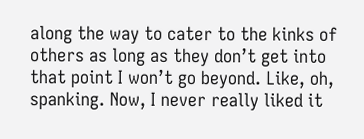along the way to cater to the kinks of others as long as they don’t get into that point I won’t go beyond. Like, oh, spanking. Now, I never really liked it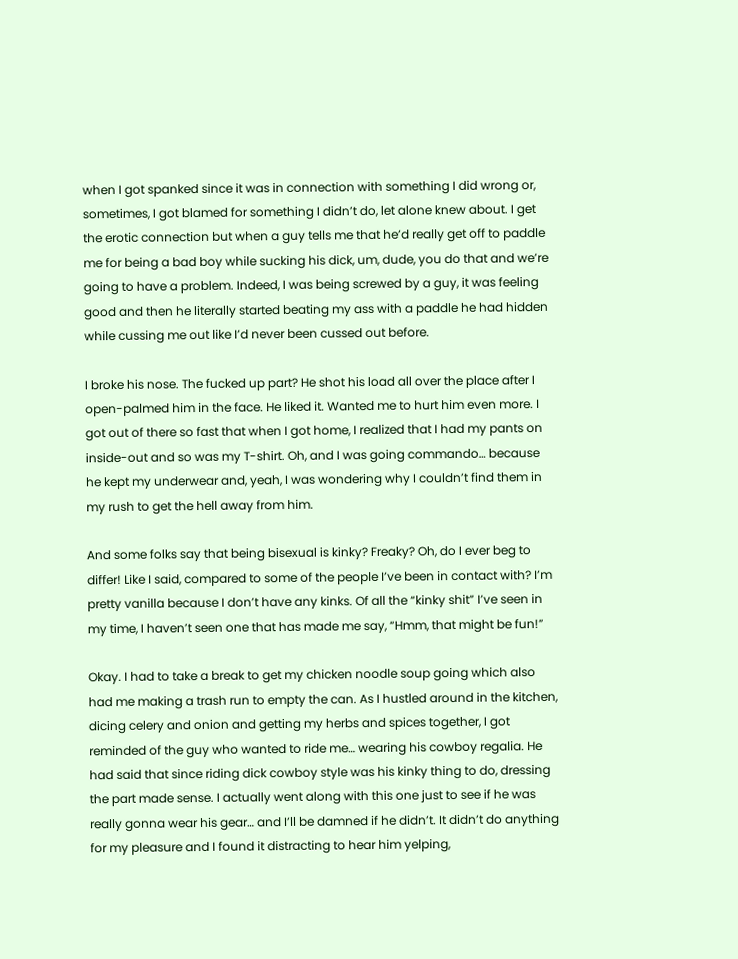when I got spanked since it was in connection with something I did wrong or, sometimes, I got blamed for something I didn’t do, let alone knew about. I get the erotic connection but when a guy tells me that he’d really get off to paddle me for being a bad boy while sucking his dick, um, dude, you do that and we’re going to have a problem. Indeed, I was being screwed by a guy, it was feeling good and then he literally started beating my ass with a paddle he had hidden while cussing me out like I’d never been cussed out before.

I broke his nose. The fucked up part? He shot his load all over the place after I open-palmed him in the face. He liked it. Wanted me to hurt him even more. I got out of there so fast that when I got home, I realized that I had my pants on inside-out and so was my T-shirt. Oh, and I was going commando… because he kept my underwear and, yeah, I was wondering why I couldn’t find them in my rush to get the hell away from him.

And some folks say that being bisexual is kinky? Freaky? Oh, do I ever beg to differ! Like I said, compared to some of the people I’ve been in contact with? I’m pretty vanilla because I don’t have any kinks. Of all the “kinky shit” I’ve seen in my time, I haven’t seen one that has made me say, “Hmm, that might be fun!”

Okay. I had to take a break to get my chicken noodle soup going which also had me making a trash run to empty the can. As I hustled around in the kitchen, dicing celery and onion and getting my herbs and spices together, I got reminded of the guy who wanted to ride me… wearing his cowboy regalia. He had said that since riding dick cowboy style was his kinky thing to do, dressing the part made sense. I actually went along with this one just to see if he was really gonna wear his gear… and I’ll be damned if he didn’t. It didn’t do anything for my pleasure and I found it distracting to hear him yelping,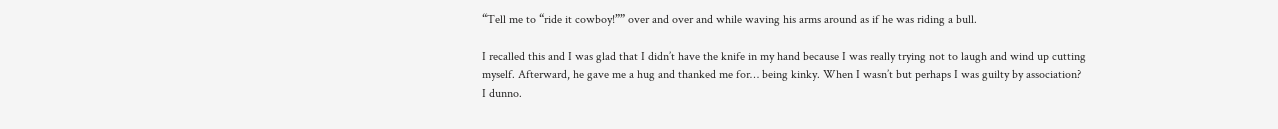“Tell me to “ride it cowboy!”” over and over and while waving his arms around as if he was riding a bull.

I recalled this and I was glad that I didn’t have the knife in my hand because I was really trying not to laugh and wind up cutting myself. Afterward, he gave me a hug and thanked me for… being kinky. When I wasn’t but perhaps I was guilty by association? I dunno.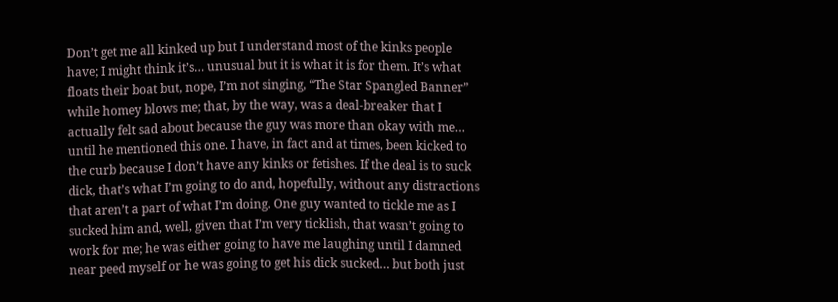Don’t get me all kinked up but I understand most of the kinks people have; I might think it’s… unusual but it is what it is for them. It’s what floats their boat but, nope, I’m not singing, “The Star Spangled Banner” while homey blows me; that, by the way, was a deal-breaker that I actually felt sad about because the guy was more than okay with me… until he mentioned this one. I have, in fact and at times, been kicked to the curb because I don’t have any kinks or fetishes. If the deal is to suck dick, that’s what I’m going to do and, hopefully, without any distractions that aren’t a part of what I’m doing. One guy wanted to tickle me as I sucked him and, well, given that I’m very ticklish, that wasn’t going to work for me; he was either going to have me laughing until I damned near peed myself or he was going to get his dick sucked… but both just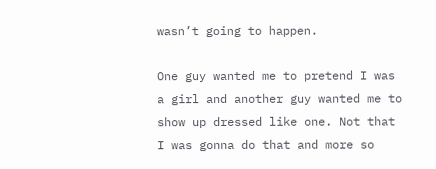wasn’t going to happen.

One guy wanted me to pretend I was a girl and another guy wanted me to show up dressed like one. Not that I was gonna do that and more so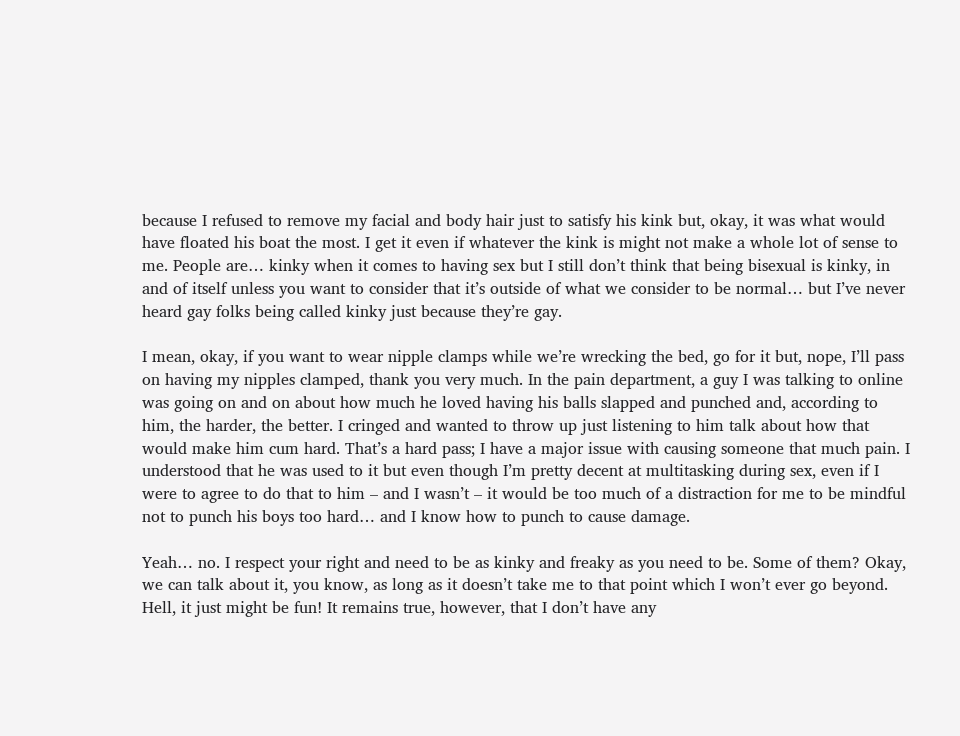because I refused to remove my facial and body hair just to satisfy his kink but, okay, it was what would have floated his boat the most. I get it even if whatever the kink is might not make a whole lot of sense to me. People are… kinky when it comes to having sex but I still don’t think that being bisexual is kinky, in and of itself unless you want to consider that it’s outside of what we consider to be normal… but I’ve never heard gay folks being called kinky just because they’re gay.

I mean, okay, if you want to wear nipple clamps while we’re wrecking the bed, go for it but, nope, I’ll pass on having my nipples clamped, thank you very much. In the pain department, a guy I was talking to online was going on and on about how much he loved having his balls slapped and punched and, according to him, the harder, the better. I cringed and wanted to throw up just listening to him talk about how that would make him cum hard. That’s a hard pass; I have a major issue with causing someone that much pain. I understood that he was used to it but even though I’m pretty decent at multitasking during sex, even if I were to agree to do that to him – and I wasn’t – it would be too much of a distraction for me to be mindful not to punch his boys too hard… and I know how to punch to cause damage.

Yeah… no. I respect your right and need to be as kinky and freaky as you need to be. Some of them? Okay, we can talk about it, you know, as long as it doesn’t take me to that point which I won’t ever go beyond. Hell, it just might be fun! It remains true, however, that I don’t have any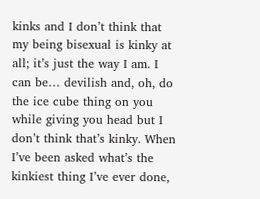kinks and I don’t think that my being bisexual is kinky at all; it’s just the way I am. I can be… devilish and, oh, do the ice cube thing on you while giving you head but I don’t think that’s kinky. When I’ve been asked what’s the kinkiest thing I’ve ever done,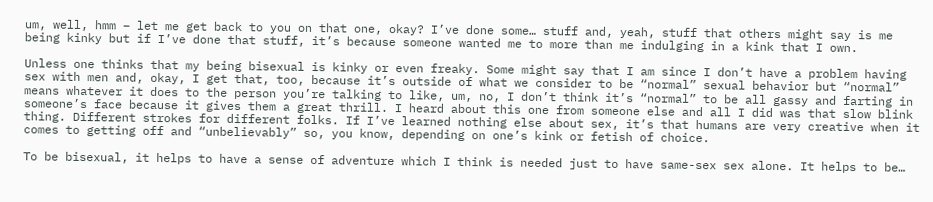um, well, hmm – let me get back to you on that one, okay? I’ve done some… stuff and, yeah, stuff that others might say is me being kinky but if I’ve done that stuff, it’s because someone wanted me to more than me indulging in a kink that I own.

Unless one thinks that my being bisexual is kinky or even freaky. Some might say that I am since I don’t have a problem having sex with men and, okay, I get that, too, because it’s outside of what we consider to be “normal” sexual behavior but “normal” means whatever it does to the person you’re talking to like, um, no, I don’t think it’s “normal” to be all gassy and farting in someone’s face because it gives them a great thrill. I heard about this one from someone else and all I did was that slow blink thing. Different strokes for different folks. If I’ve learned nothing else about sex, it’s that humans are very creative when it comes to getting off and “unbelievably” so, you know, depending on one’s kink or fetish of choice.

To be bisexual, it helps to have a sense of adventure which I think is needed just to have same-sex sex alone. It helps to be…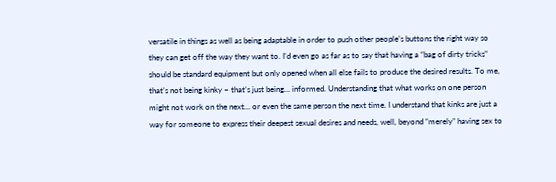versatile in things as well as being adaptable in order to push other people’s buttons the right way so they can get off the way they want to. I’d even go as far as to say that having a “bag of dirty tricks” should be standard equipment but only opened when all else fails to produce the desired results. To me, that’s not being kinky – that’s just being… informed. Understanding that what works on one person might not work on the next… or even the same person the next time. I understand that kinks are just a way for someone to express their deepest sexual desires and needs, well, beyond “merely” having sex to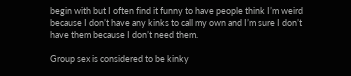begin with but I often find it funny to have people think I’m weird because I don’t have any kinks to call my own and I’m sure I don’t have them because I don’t need them.

Group sex is considered to be kinky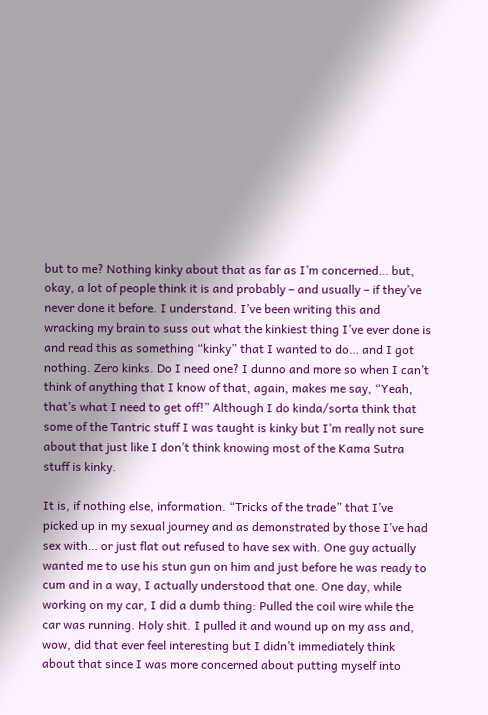but to me? Nothing kinky about that as far as I’m concerned… but, okay, a lot of people think it is and probably – and usually – if they’ve never done it before. I understand. I’ve been writing this and wracking my brain to suss out what the kinkiest thing I’ve ever done is and read this as something “kinky” that I wanted to do… and I got nothing. Zero kinks. Do I need one? I dunno and more so when I can’t think of anything that I know of that, again, makes me say, “Yeah, that’s what I need to get off!” Although I do kinda/sorta think that some of the Tantric stuff I was taught is kinky but I’m really not sure about that just like I don’t think knowing most of the Kama Sutra stuff is kinky.

It is, if nothing else, information. “Tricks of the trade” that I’ve picked up in my sexual journey and as demonstrated by those I’ve had sex with… or just flat out refused to have sex with. One guy actually wanted me to use his stun gun on him and just before he was ready to cum and in a way, I actually understood that one. One day, while working on my car, I did a dumb thing: Pulled the coil wire while the car was running. Holy shit. I pulled it and wound up on my ass and, wow, did that ever feel interesting but I didn’t immediately think about that since I was more concerned about putting myself into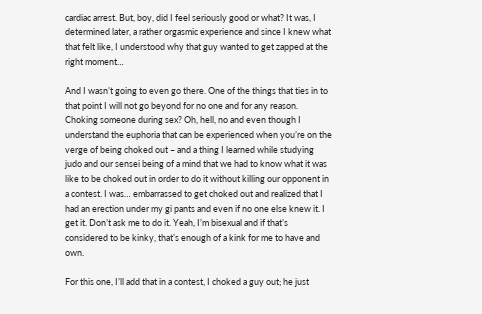cardiac arrest. But, boy, did I feel seriously good or what? It was, I determined later, a rather orgasmic experience and since I knew what that felt like, I understood why that guy wanted to get zapped at the right moment…

And I wasn’t going to even go there. One of the things that ties in to that point I will not go beyond for no one and for any reason. Choking someone during sex? Oh, hell, no and even though I understand the euphoria that can be experienced when you’re on the verge of being choked out – and a thing I learned while studying judo and our sensei being of a mind that we had to know what it was like to be choked out in order to do it without killing our opponent in a contest. I was… embarrassed to get choked out and realized that I had an erection under my gi pants and even if no one else knew it. I get it. Don’t ask me to do it. Yeah, I’m bisexual and if that’s considered to be kinky, that’s enough of a kink for me to have and own.

For this one, I’ll add that in a contest, I choked a guy out; he just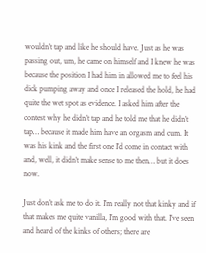wouldn’t tap and like he should have. Just as he was passing out, um, he came on himself and I knew he was because the position I had him in allowed me to feel his dick pumping away and once I released the hold, he had quite the wet spot as evidence. I asked him after the contest why he didn’t tap and he told me that he didn’t tap… because it made him have an orgasm and cum. It was his kink and the first one I’d come in contact with and, well, it didn’t make sense to me then… but it does now.

Just don’t ask me to do it. I’m really not that kinky and if that makes me quite vanilla, I’m good with that. I’ve seen and heard of the kinks of others; there are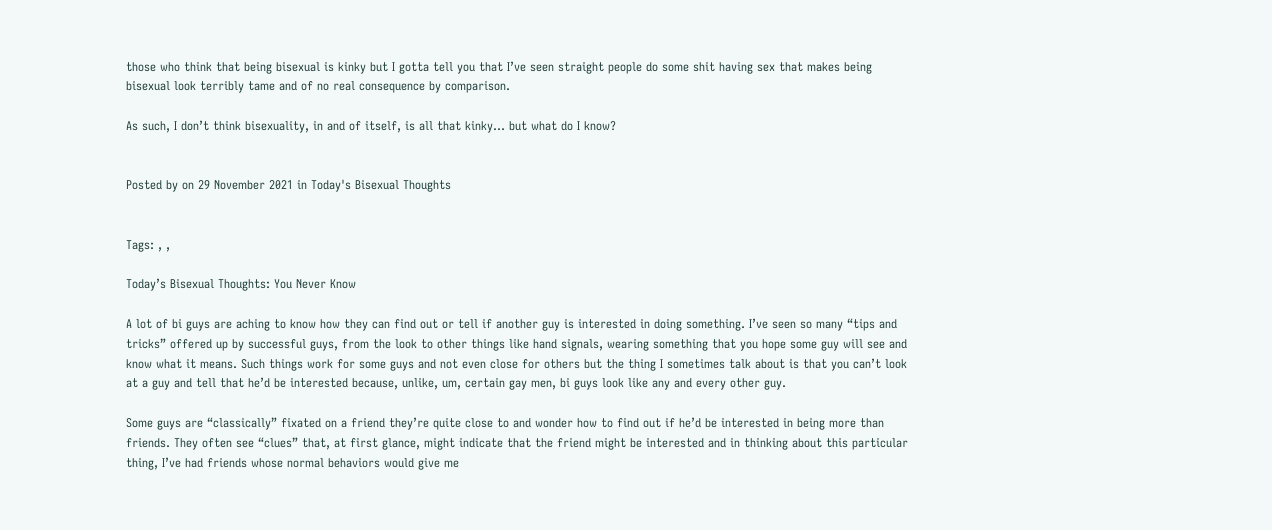those who think that being bisexual is kinky but I gotta tell you that I’ve seen straight people do some shit having sex that makes being bisexual look terribly tame and of no real consequence by comparison.

As such, I don’t think bisexuality, in and of itself, is all that kinky… but what do I know?


Posted by on 29 November 2021 in Today's Bisexual Thoughts


Tags: , ,

Today’s Bisexual Thoughts: You Never Know

A lot of bi guys are aching to know how they can find out or tell if another guy is interested in doing something. I’ve seen so many “tips and tricks” offered up by successful guys, from the look to other things like hand signals, wearing something that you hope some guy will see and know what it means. Such things work for some guys and not even close for others but the thing I sometimes talk about is that you can’t look at a guy and tell that he’d be interested because, unlike, um, certain gay men, bi guys look like any and every other guy.

Some guys are “classically” fixated on a friend they’re quite close to and wonder how to find out if he’d be interested in being more than friends. They often see “clues” that, at first glance, might indicate that the friend might be interested and in thinking about this particular thing, I’ve had friends whose normal behaviors would give me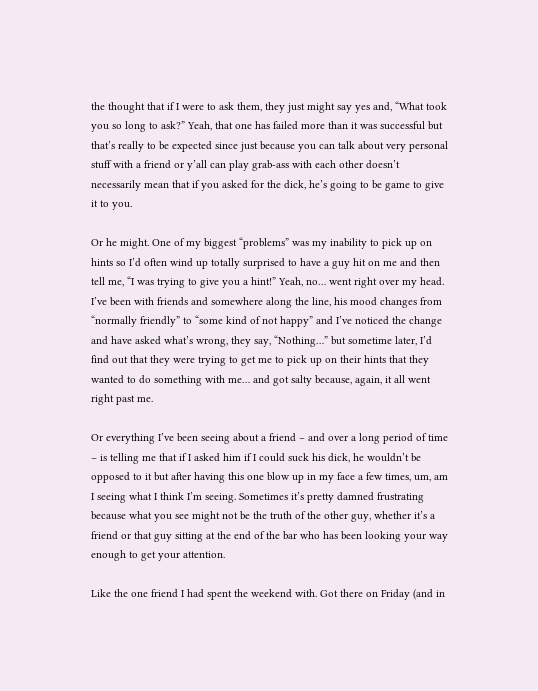the thought that if I were to ask them, they just might say yes and, “What took you so long to ask?” Yeah, that one has failed more than it was successful but that’s really to be expected since just because you can talk about very personal stuff with a friend or y’all can play grab-ass with each other doesn’t necessarily mean that if you asked for the dick, he’s going to be game to give it to you.

Or he might. One of my biggest “problems” was my inability to pick up on hints so I’d often wind up totally surprised to have a guy hit on me and then tell me, “I was trying to give you a hint!” Yeah, no… went right over my head. I’ve been with friends and somewhere along the line, his mood changes from “normally friendly” to “some kind of not happy” and I’ve noticed the change and have asked what’s wrong, they say, “Nothing…” but sometime later, I’d find out that they were trying to get me to pick up on their hints that they wanted to do something with me… and got salty because, again, it all went right past me.

Or everything I’ve been seeing about a friend – and over a long period of time – is telling me that if I asked him if I could suck his dick, he wouldn’t be opposed to it but after having this one blow up in my face a few times, um, am I seeing what I think I’m seeing. Sometimes it’s pretty damned frustrating because what you see might not be the truth of the other guy, whether it’s a friend or that guy sitting at the end of the bar who has been looking your way enough to get your attention.

Like the one friend I had spent the weekend with. Got there on Friday (and in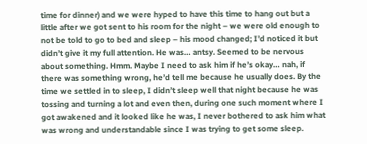time for dinner) and we were hyped to have this time to hang out but a little after we got sent to his room for the night – we were old enough to not be told to go to bed and sleep – his mood changed; I’d noticed it but didn’t give it my full attention. He was… antsy. Seemed to be nervous about something. Hmm. Maybe I need to ask him if he’s okay… nah, if there was something wrong, he’d tell me because he usually does. By the time we settled in to sleep, I didn’t sleep well that night because he was tossing and turning a lot and even then, during one such moment where I got awakened and it looked like he was, I never bothered to ask him what was wrong and understandable since I was trying to get some sleep.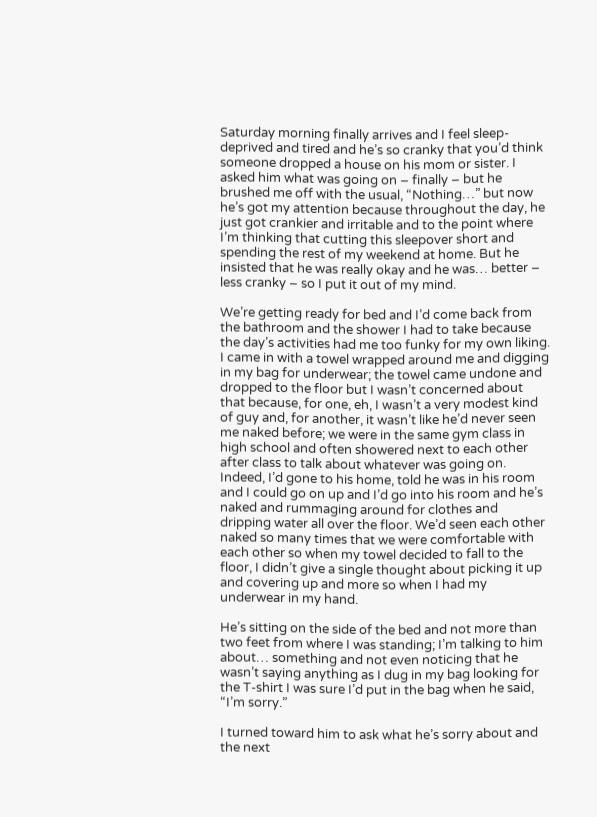Saturday morning finally arrives and I feel sleep-deprived and tired and he’s so cranky that you’d think someone dropped a house on his mom or sister. I asked him what was going on – finally – but he brushed me off with the usual, “Nothing…” but now he’s got my attention because throughout the day, he just got crankier and irritable and to the point where I’m thinking that cutting this sleepover short and spending the rest of my weekend at home. But he insisted that he was really okay and he was… better – less cranky – so I put it out of my mind.

We’re getting ready for bed and I’d come back from the bathroom and the shower I had to take because the day’s activities had me too funky for my own liking. I came in with a towel wrapped around me and digging in my bag for underwear; the towel came undone and dropped to the floor but I wasn’t concerned about that because, for one, eh, I wasn’t a very modest kind of guy and, for another, it wasn’t like he’d never seen me naked before; we were in the same gym class in high school and often showered next to each other after class to talk about whatever was going on. Indeed, I’d gone to his home, told he was in his room and I could go on up and I’d go into his room and he’s naked and rummaging around for clothes and dripping water all over the floor. We’d seen each other naked so many times that we were comfortable with each other so when my towel decided to fall to the floor, I didn’t give a single thought about picking it up and covering up and more so when I had my underwear in my hand.

He’s sitting on the side of the bed and not more than two feet from where I was standing; I’m talking to him about… something and not even noticing that he wasn’t saying anything as I dug in my bag looking for the T-shirt I was sure I’d put in the bag when he said, “I’m sorry.”

I turned toward him to ask what he’s sorry about and the next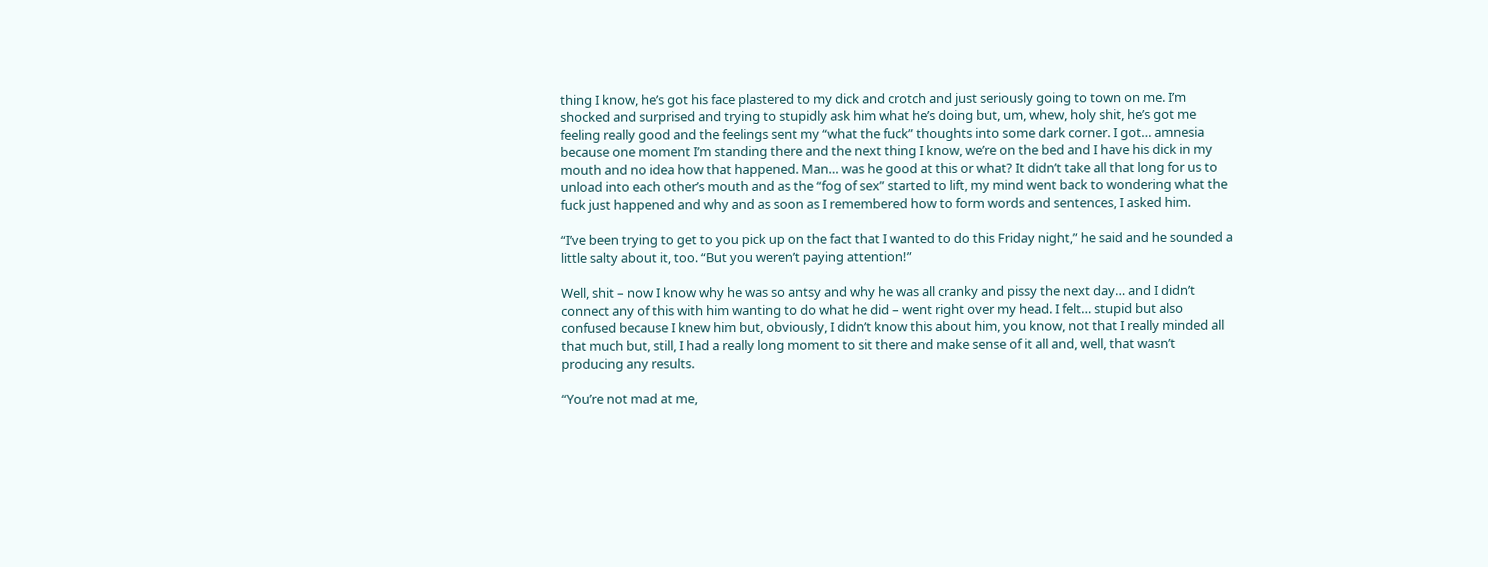thing I know, he’s got his face plastered to my dick and crotch and just seriously going to town on me. I’m shocked and surprised and trying to stupidly ask him what he’s doing but, um, whew, holy shit, he’s got me feeling really good and the feelings sent my “what the fuck” thoughts into some dark corner. I got… amnesia because one moment I’m standing there and the next thing I know, we’re on the bed and I have his dick in my mouth and no idea how that happened. Man… was he good at this or what? It didn’t take all that long for us to unload into each other’s mouth and as the “fog of sex” started to lift, my mind went back to wondering what the fuck just happened and why and as soon as I remembered how to form words and sentences, I asked him.

“I’ve been trying to get to you pick up on the fact that I wanted to do this Friday night,” he said and he sounded a little salty about it, too. “But you weren’t paying attention!”

Well, shit – now I know why he was so antsy and why he was all cranky and pissy the next day… and I didn’t connect any of this with him wanting to do what he did – went right over my head. I felt… stupid but also confused because I knew him but, obviously, I didn’t know this about him, you know, not that I really minded all that much but, still, I had a really long moment to sit there and make sense of it all and, well, that wasn’t producing any results.

“You’re not mad at me,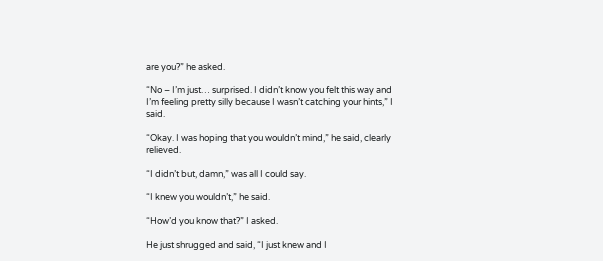are you?” he asked.

“No – I’m just… surprised. I didn’t know you felt this way and I’m feeling pretty silly because I wasn’t catching your hints,” I said.

“Okay. I was hoping that you wouldn’t mind,” he said, clearly relieved.

“I didn’t but, damn,” was all I could say.

“I knew you wouldn’t,” he said.

“How’d you know that?” I asked.

He just shrugged and said, “I just knew and I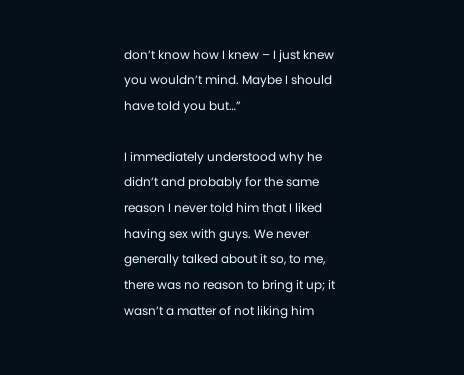don’t know how I knew – I just knew you wouldn’t mind. Maybe I should have told you but…”

I immediately understood why he didn’t and probably for the same reason I never told him that I liked having sex with guys. We never generally talked about it so, to me, there was no reason to bring it up; it wasn’t a matter of not liking him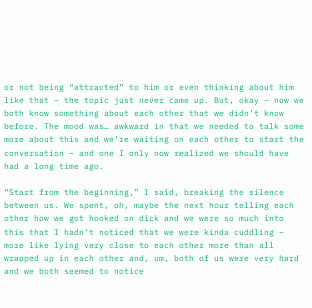or not being “attracted” to him or even thinking about him like that – the topic just never came up. But, okay – now we both know something about each other that we didn’t know before. The mood was… awkward in that we needed to talk some more about this and we’re waiting on each other to start the conversation – and one I only now realized we should have had a long time ago.

“Start from the beginning,” I said, breaking the silence between us. We spent, oh, maybe the next hour telling each other how we got hooked on dick and we were so much into this that I hadn’t noticed that we were kinda cuddling – more like lying very close to each other more than all wrapped up in each other and, um, both of us were very hard and we both seemed to notice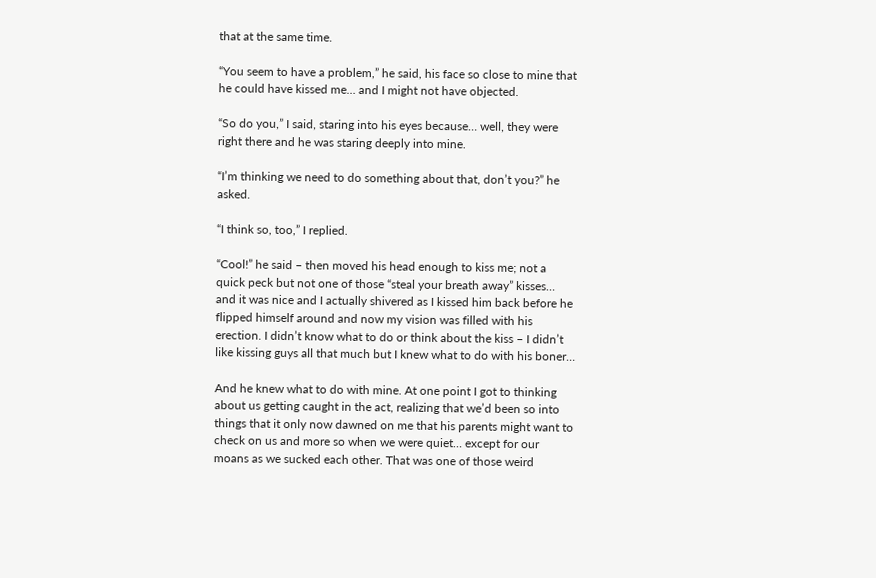that at the same time.

“You seem to have a problem,” he said, his face so close to mine that he could have kissed me… and I might not have objected.

“So do you,” I said, staring into his eyes because… well, they were right there and he was staring deeply into mine.

“I’m thinking we need to do something about that, don’t you?” he asked.

“I think so, too,” I replied.

“Cool!” he said – then moved his head enough to kiss me; not a quick peck but not one of those “steal your breath away” kisses… and it was nice and I actually shivered as I kissed him back before he flipped himself around and now my vision was filled with his erection. I didn’t know what to do or think about the kiss – I didn’t like kissing guys all that much but I knew what to do with his boner…

And he knew what to do with mine. At one point I got to thinking about us getting caught in the act, realizing that we’d been so into things that it only now dawned on me that his parents might want to check on us and more so when we were quiet… except for our moans as we sucked each other. That was one of those weird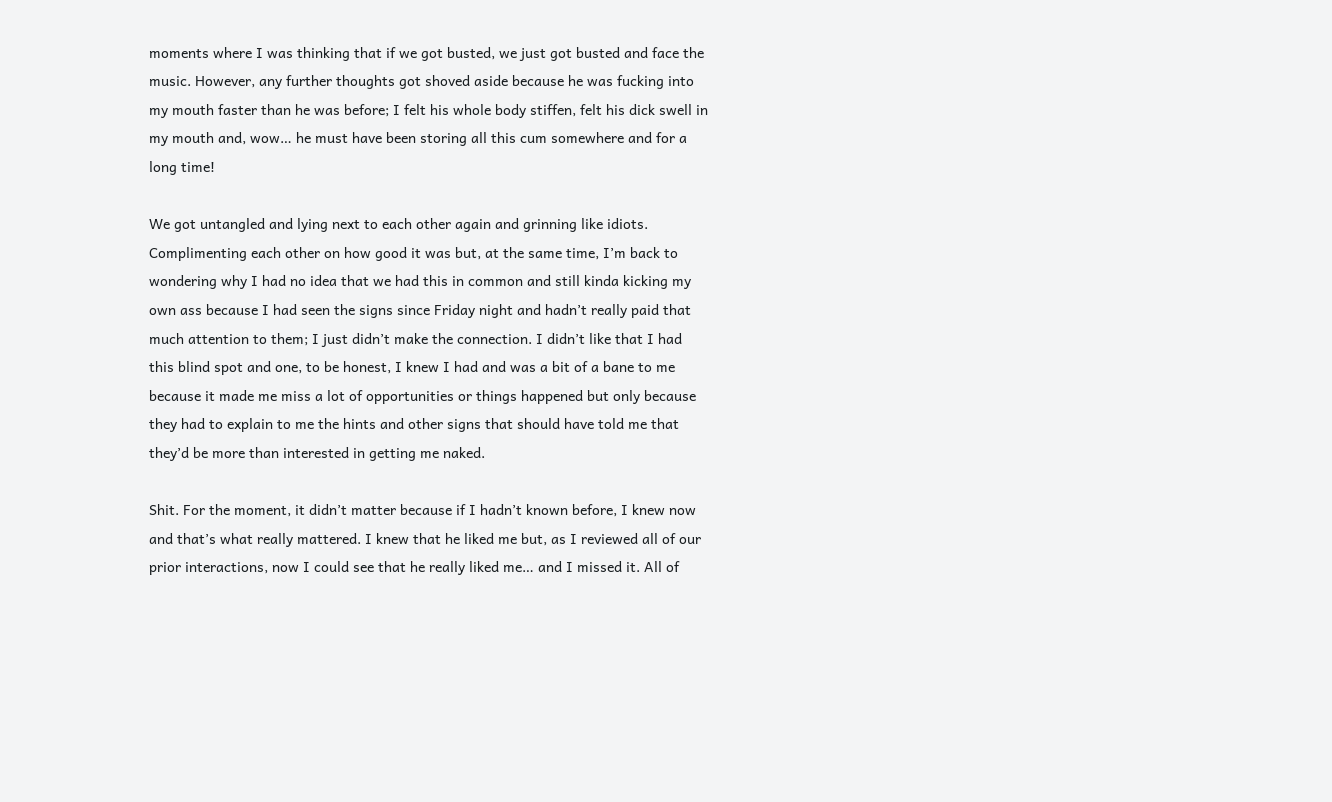moments where I was thinking that if we got busted, we just got busted and face the music. However, any further thoughts got shoved aside because he was fucking into my mouth faster than he was before; I felt his whole body stiffen, felt his dick swell in my mouth and, wow… he must have been storing all this cum somewhere and for a long time!

We got untangled and lying next to each other again and grinning like idiots. Complimenting each other on how good it was but, at the same time, I’m back to wondering why I had no idea that we had this in common and still kinda kicking my own ass because I had seen the signs since Friday night and hadn’t really paid that much attention to them; I just didn’t make the connection. I didn’t like that I had this blind spot and one, to be honest, I knew I had and was a bit of a bane to me because it made me miss a lot of opportunities or things happened but only because they had to explain to me the hints and other signs that should have told me that they’d be more than interested in getting me naked.

Shit. For the moment, it didn’t matter because if I hadn’t known before, I knew now and that’s what really mattered. I knew that he liked me but, as I reviewed all of our prior interactions, now I could see that he really liked me… and I missed it. All of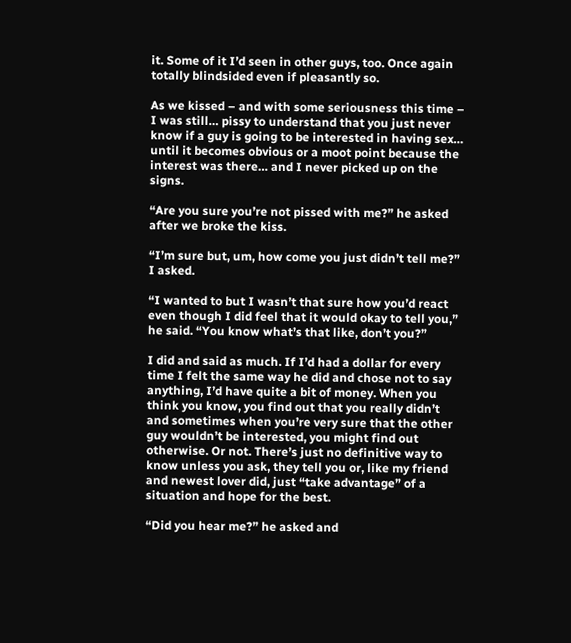it. Some of it I’d seen in other guys, too. Once again totally blindsided even if pleasantly so.

As we kissed – and with some seriousness this time – I was still… pissy to understand that you just never know if a guy is going to be interested in having sex… until it becomes obvious or a moot point because the interest was there… and I never picked up on the signs.

“Are you sure you’re not pissed with me?” he asked after we broke the kiss.

“I’m sure but, um, how come you just didn’t tell me?” I asked.

“I wanted to but I wasn’t that sure how you’d react even though I did feel that it would okay to tell you,” he said. “You know what’s that like, don’t you?”

I did and said as much. If I’d had a dollar for every time I felt the same way he did and chose not to say anything, I’d have quite a bit of money. When you think you know, you find out that you really didn’t and sometimes when you’re very sure that the other guy wouldn’t be interested, you might find out otherwise. Or not. There’s just no definitive way to know unless you ask, they tell you or, like my friend and newest lover did, just “take advantage” of a situation and hope for the best.

“Did you hear me?” he asked and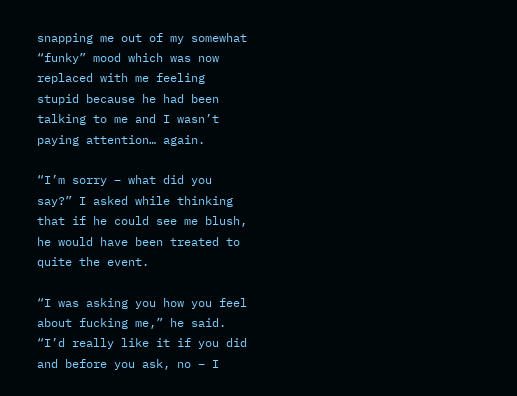snapping me out of my somewhat “funky” mood which was now replaced with me feeling stupid because he had been talking to me and I wasn’t paying attention… again.

“I’m sorry – what did you say?” I asked while thinking that if he could see me blush, he would have been treated to quite the event.

“I was asking you how you feel about fucking me,” he said. “I’d really like it if you did and before you ask, no – I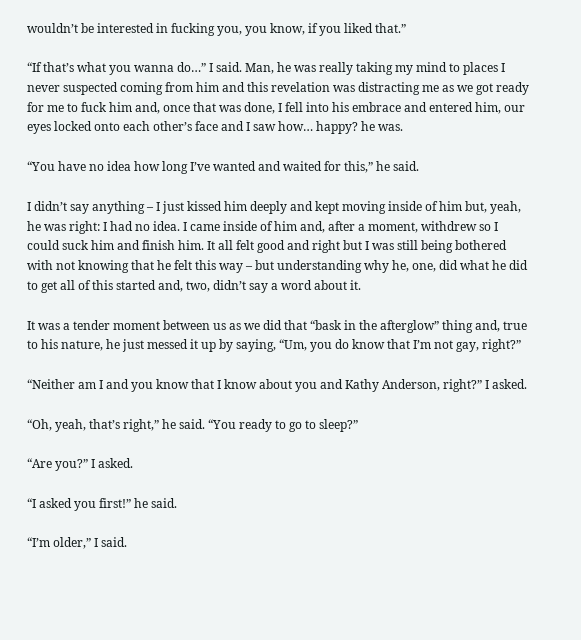wouldn’t be interested in fucking you, you know, if you liked that.”

“If that’s what you wanna do…” I said. Man, he was really taking my mind to places I never suspected coming from him and this revelation was distracting me as we got ready for me to fuck him and, once that was done, I fell into his embrace and entered him, our eyes locked onto each other’s face and I saw how… happy? he was.

“You have no idea how long I’ve wanted and waited for this,” he said.

I didn’t say anything – I just kissed him deeply and kept moving inside of him but, yeah, he was right: I had no idea. I came inside of him and, after a moment, withdrew so I could suck him and finish him. It all felt good and right but I was still being bothered with not knowing that he felt this way – but understanding why he, one, did what he did to get all of this started and, two, didn’t say a word about it.

It was a tender moment between us as we did that “bask in the afterglow” thing and, true to his nature, he just messed it up by saying, “Um, you do know that I’m not gay, right?”

“Neither am I and you know that I know about you and Kathy Anderson, right?” I asked.

“Oh, yeah, that’s right,” he said. “You ready to go to sleep?”

“Are you?” I asked.

“I asked you first!” he said.

“I’m older,” I said.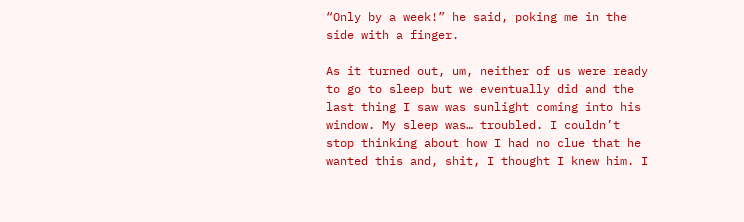“Only by a week!” he said, poking me in the side with a finger.

As it turned out, um, neither of us were ready to go to sleep but we eventually did and the last thing I saw was sunlight coming into his window. My sleep was… troubled. I couldn’t stop thinking about how I had no clue that he wanted this and, shit, I thought I knew him. I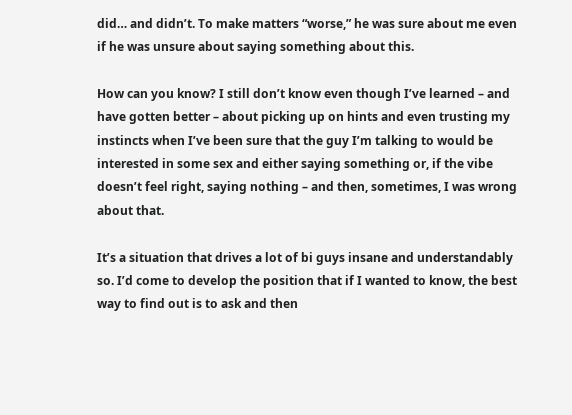did… and didn’t. To make matters “worse,” he was sure about me even if he was unsure about saying something about this.

How can you know? I still don’t know even though I’ve learned – and have gotten better – about picking up on hints and even trusting my instincts when I’ve been sure that the guy I’m talking to would be interested in some sex and either saying something or, if the vibe doesn’t feel right, saying nothing – and then, sometimes, I was wrong about that.

It’s a situation that drives a lot of bi guys insane and understandably so. I’d come to develop the position that if I wanted to know, the best way to find out is to ask and then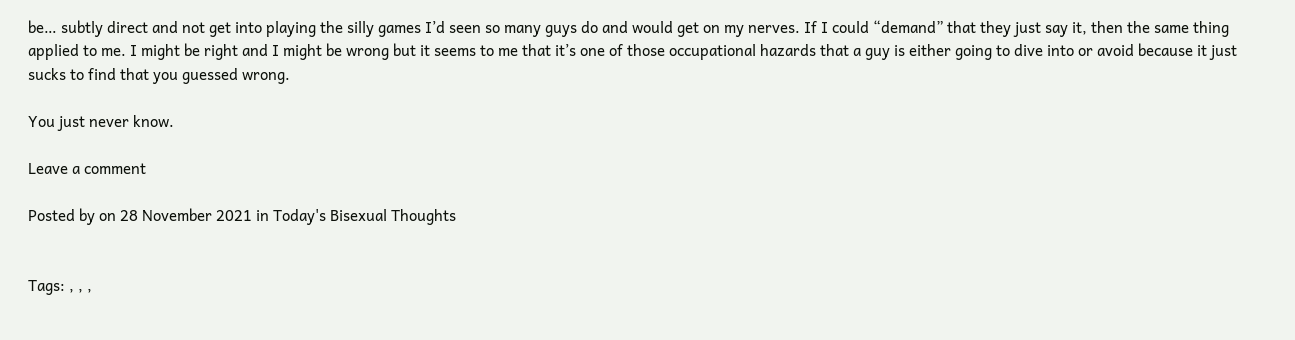be… subtly direct and not get into playing the silly games I’d seen so many guys do and would get on my nerves. If I could “demand” that they just say it, then the same thing applied to me. I might be right and I might be wrong but it seems to me that it’s one of those occupational hazards that a guy is either going to dive into or avoid because it just sucks to find that you guessed wrong.

You just never know.

Leave a comment

Posted by on 28 November 2021 in Today's Bisexual Thoughts


Tags: , , ,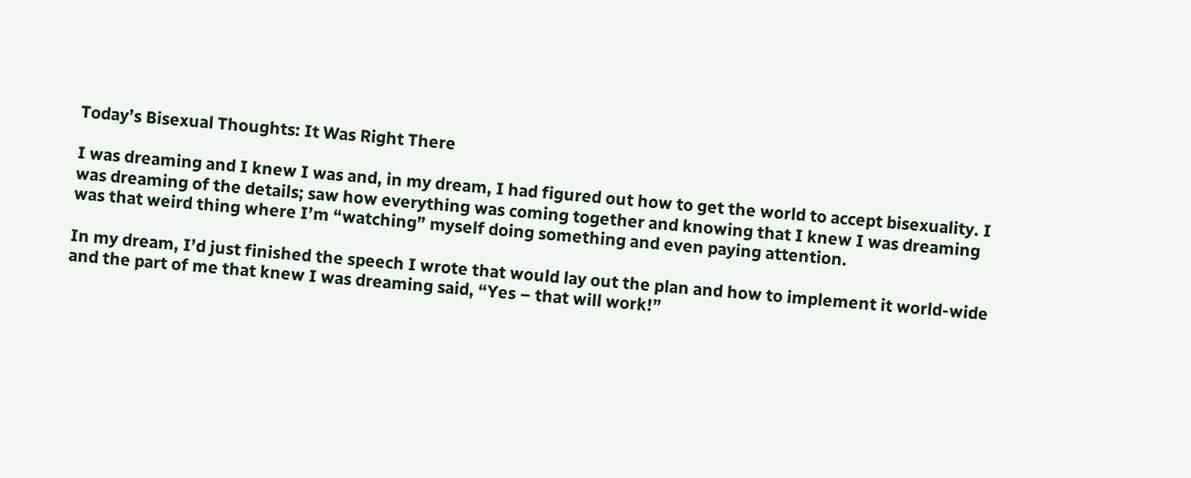Today’s Bisexual Thoughts: It Was Right There

I was dreaming and I knew I was and, in my dream, I had figured out how to get the world to accept bisexuality. I was dreaming of the details; saw how everything was coming together and knowing that I knew I was dreaming was that weird thing where I’m “watching” myself doing something and even paying attention.

In my dream, I’d just finished the speech I wrote that would lay out the plan and how to implement it world-wide and the part of me that knew I was dreaming said, “Yes – that will work!”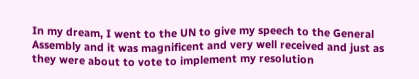In my dream, I went to the UN to give my speech to the General Assembly and it was magnificent and very well received and just as they were about to vote to implement my resolution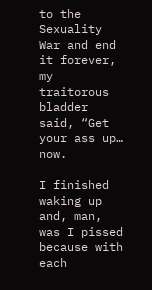to the Sexuality War and end it forever, my traitorous bladder said, “Get your ass up… now.

I finished waking up and, man, was I pissed because with each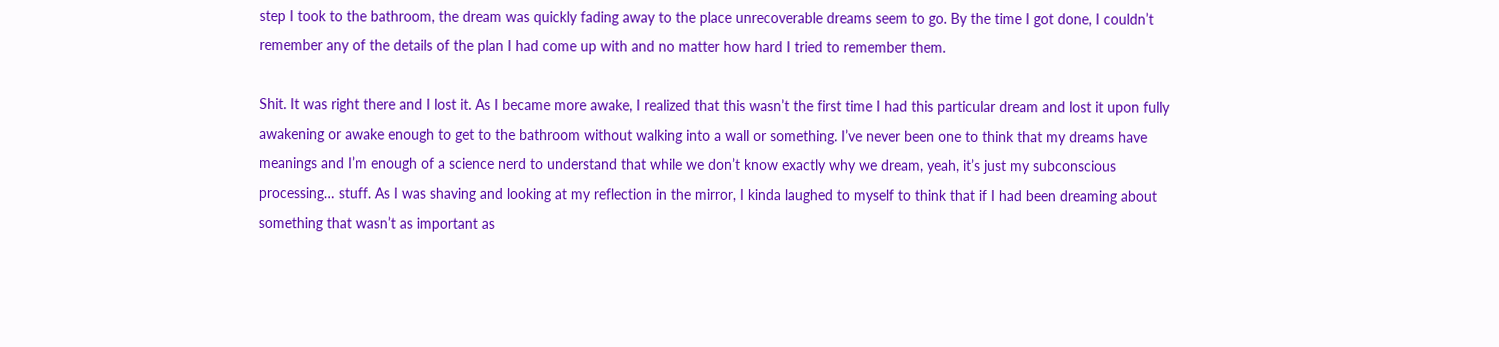step I took to the bathroom, the dream was quickly fading away to the place unrecoverable dreams seem to go. By the time I got done, I couldn’t remember any of the details of the plan I had come up with and no matter how hard I tried to remember them.

Shit. It was right there and I lost it. As I became more awake, I realized that this wasn’t the first time I had this particular dream and lost it upon fully awakening or awake enough to get to the bathroom without walking into a wall or something. I’ve never been one to think that my dreams have meanings and I’m enough of a science nerd to understand that while we don’t know exactly why we dream, yeah, it’s just my subconscious processing… stuff. As I was shaving and looking at my reflection in the mirror, I kinda laughed to myself to think that if I had been dreaming about something that wasn’t as important as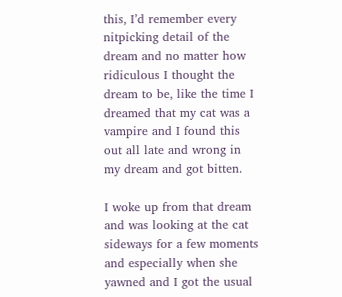this, I’d remember every nitpicking detail of the dream and no matter how ridiculous I thought the dream to be, like the time I dreamed that my cat was a vampire and I found this out all late and wrong in my dream and got bitten.

I woke up from that dream and was looking at the cat sideways for a few moments and especially when she yawned and I got the usual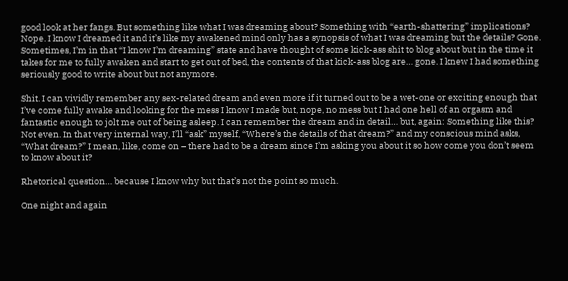good look at her fangs. But something like what I was dreaming about? Something with “earth-shattering” implications? Nope. I know I dreamed it and it’s like my awakened mind only has a synopsis of what I was dreaming but the details? Gone. Sometimes, I’m in that “I know I’m dreaming” state and have thought of some kick-ass shit to blog about but in the time it takes for me to fully awaken and start to get out of bed, the contents of that kick-ass blog are… gone. I knew I had something seriously good to write about but not anymore.

Shit. I can vividly remember any sex-related dream and even more if it turned out to be a wet-one or exciting enough that I’ve come fully awake and looking for the mess I know I made but, nope, no mess but I had one hell of an orgasm and fantastic enough to jolt me out of being asleep. I can remember the dream and in detail… but, again: Something like this? Not even. In that very internal way, I’ll “ask” myself, “Where’s the details of that dream?” and my conscious mind asks, “What dream?” I mean, like, come on – there had to be a dream since I’m asking you about it so how come you don’t seem to know about it?

Rhetorical question… because I know why but that’s not the point so much.

One night and again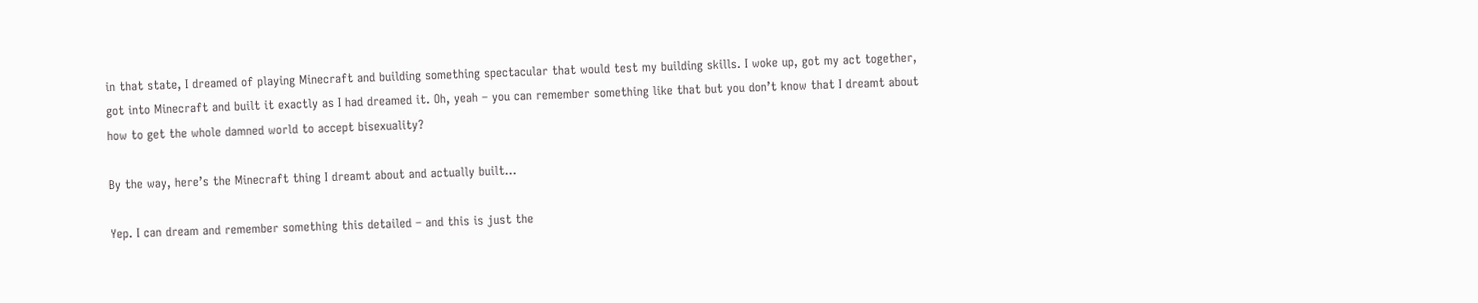in that state, I dreamed of playing Minecraft and building something spectacular that would test my building skills. I woke up, got my act together, got into Minecraft and built it exactly as I had dreamed it. Oh, yeah – you can remember something like that but you don’t know that I dreamt about how to get the whole damned world to accept bisexuality?

By the way, here’s the Minecraft thing I dreamt about and actually built…

Yep. I can dream and remember something this detailed – and this is just the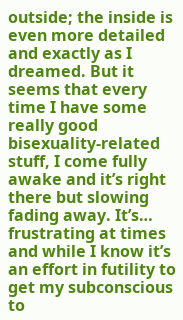outside; the inside is even more detailed and exactly as I dreamed. But it seems that every time I have some really good bisexuality-related stuff, I come fully awake and it’s right there but slowing fading away. It’s… frustrating at times and while I know it’s an effort in futility to get my subconscious to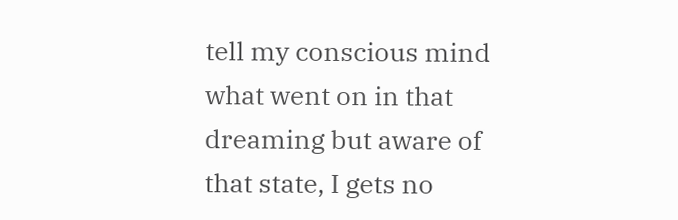tell my conscious mind what went on in that dreaming but aware of that state, I gets no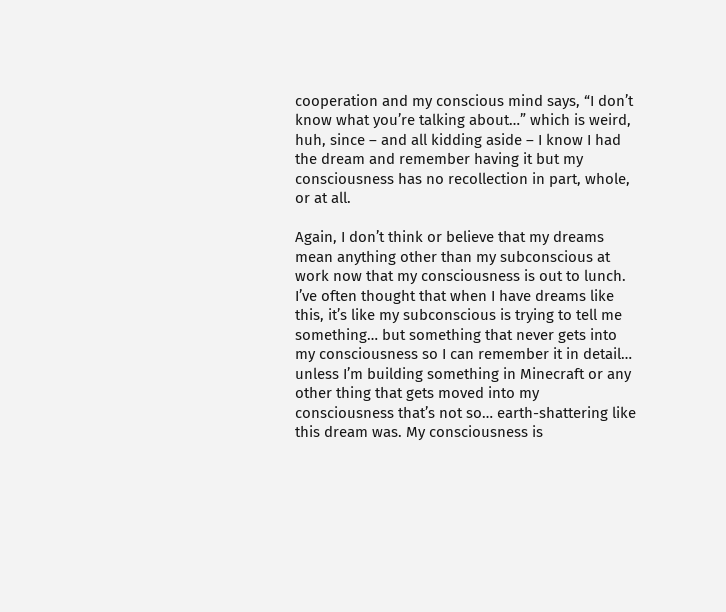cooperation and my conscious mind says, “I don’t know what you’re talking about…” which is weird, huh, since – and all kidding aside – I know I had the dream and remember having it but my consciousness has no recollection in part, whole, or at all.

Again, I don’t think or believe that my dreams mean anything other than my subconscious at work now that my consciousness is out to lunch. I’ve often thought that when I have dreams like this, it’s like my subconscious is trying to tell me something… but something that never gets into my consciousness so I can remember it in detail… unless I’m building something in Minecraft or any other thing that gets moved into my consciousness that’s not so… earth-shattering like this dream was. My consciousness is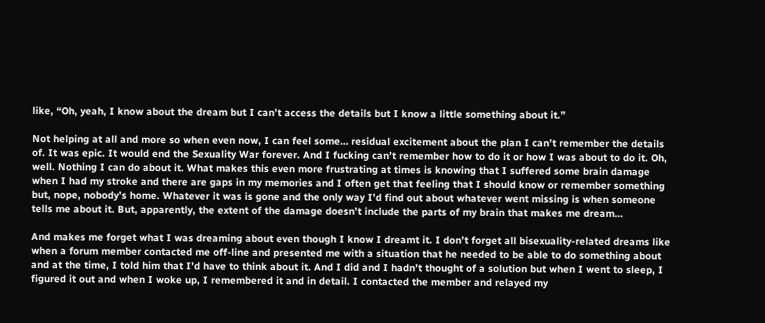like, “Oh, yeah, I know about the dream but I can’t access the details but I know a little something about it.”

Not helping at all and more so when even now, I can feel some… residual excitement about the plan I can’t remember the details of. It was epic. It would end the Sexuality War forever. And I fucking can’t remember how to do it or how I was about to do it. Oh, well. Nothing I can do about it. What makes this even more frustrating at times is knowing that I suffered some brain damage when I had my stroke and there are gaps in my memories and I often get that feeling that I should know or remember something but, nope, nobody’s home. Whatever it was is gone and the only way I’d find out about whatever went missing is when someone tells me about it. But, apparently, the extent of the damage doesn’t include the parts of my brain that makes me dream…

And makes me forget what I was dreaming about even though I know I dreamt it. I don’t forget all bisexuality-related dreams like when a forum member contacted me off-line and presented me with a situation that he needed to be able to do something about and at the time, I told him that I’d have to think about it. And I did and I hadn’t thought of a solution but when I went to sleep, I figured it out and when I woke up, I remembered it and in detail. I contacted the member and relayed my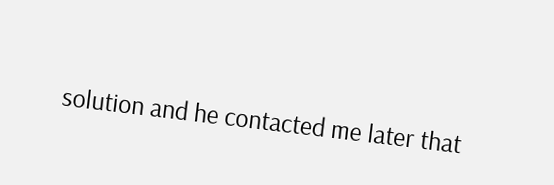solution and he contacted me later that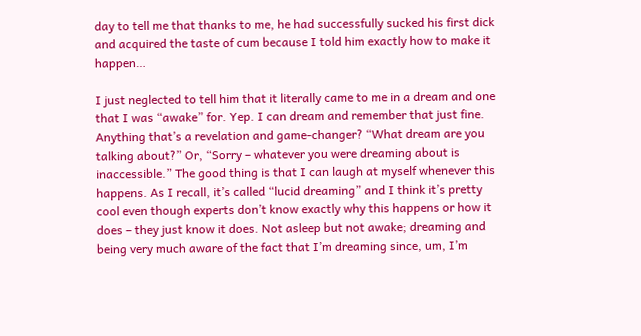day to tell me that thanks to me, he had successfully sucked his first dick and acquired the taste of cum because I told him exactly how to make it happen…

I just neglected to tell him that it literally came to me in a dream and one that I was “awake” for. Yep. I can dream and remember that just fine. Anything that’s a revelation and game-changer? “What dream are you talking about?” Or, “Sorry – whatever you were dreaming about is inaccessible.” The good thing is that I can laugh at myself whenever this happens. As I recall, it’s called “lucid dreaming” and I think it’s pretty cool even though experts don’t know exactly why this happens or how it does – they just know it does. Not asleep but not awake; dreaming and being very much aware of the fact that I’m dreaming since, um, I’m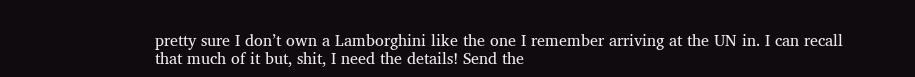pretty sure I don’t own a Lamborghini like the one I remember arriving at the UN in. I can recall that much of it but, shit, I need the details! Send the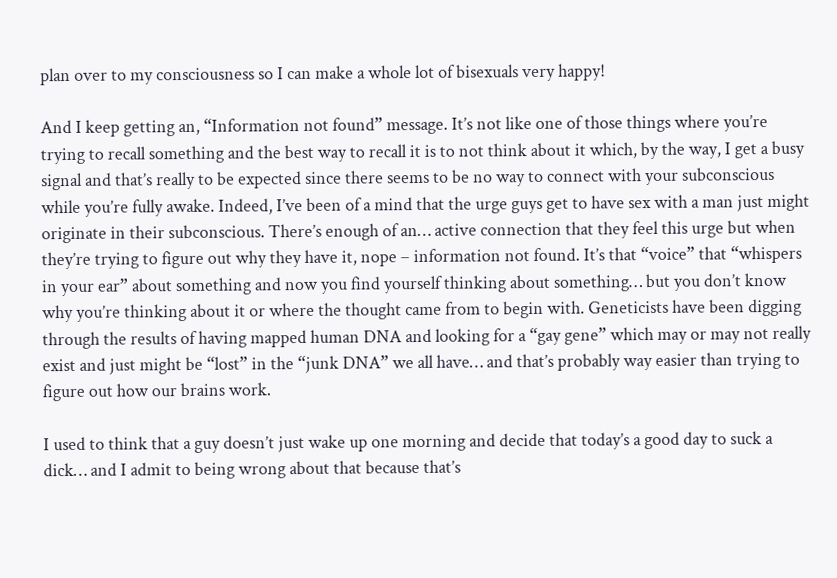plan over to my consciousness so I can make a whole lot of bisexuals very happy!

And I keep getting an, “Information not found” message. It’s not like one of those things where you’re trying to recall something and the best way to recall it is to not think about it which, by the way, I get a busy signal and that’s really to be expected since there seems to be no way to connect with your subconscious while you’re fully awake. Indeed, I’ve been of a mind that the urge guys get to have sex with a man just might originate in their subconscious. There’s enough of an… active connection that they feel this urge but when they’re trying to figure out why they have it, nope – information not found. It’s that “voice” that “whispers in your ear” about something and now you find yourself thinking about something… but you don’t know why you’re thinking about it or where the thought came from to begin with. Geneticists have been digging through the results of having mapped human DNA and looking for a “gay gene” which may or may not really exist and just might be “lost” in the “junk DNA” we all have… and that’s probably way easier than trying to figure out how our brains work.

I used to think that a guy doesn’t just wake up one morning and decide that today’s a good day to suck a dick… and I admit to being wrong about that because that’s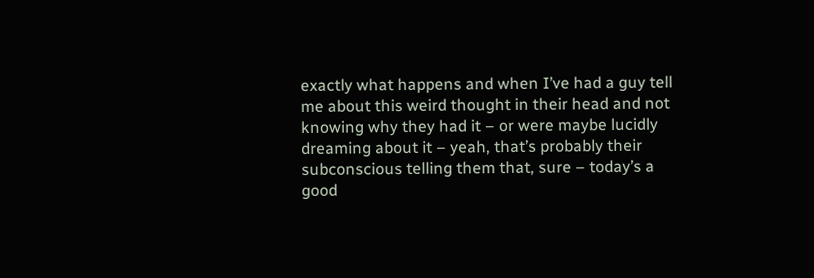exactly what happens and when I’ve had a guy tell me about this weird thought in their head and not knowing why they had it – or were maybe lucidly dreaming about it – yeah, that’s probably their subconscious telling them that, sure – today’s a good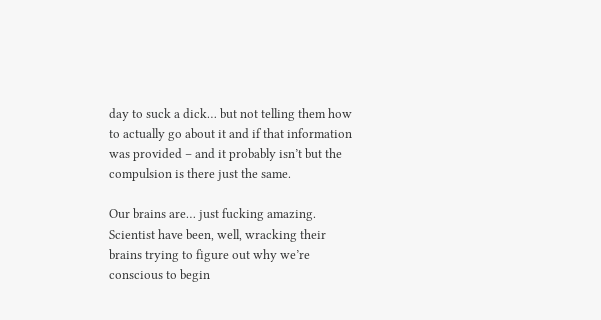day to suck a dick… but not telling them how to actually go about it and if that information was provided – and it probably isn’t but the compulsion is there just the same.

Our brains are… just fucking amazing. Scientist have been, well, wracking their brains trying to figure out why we’re conscious to begin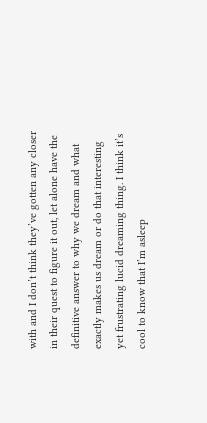with and I don’t think they’ve gotten any closer in their quest to figure it out, let alone have the definitive answer to why we dream and what exactly makes us dream or do that interesting yet frustrating lucid dreaming thing. I think it’s cool to know that I’m asleep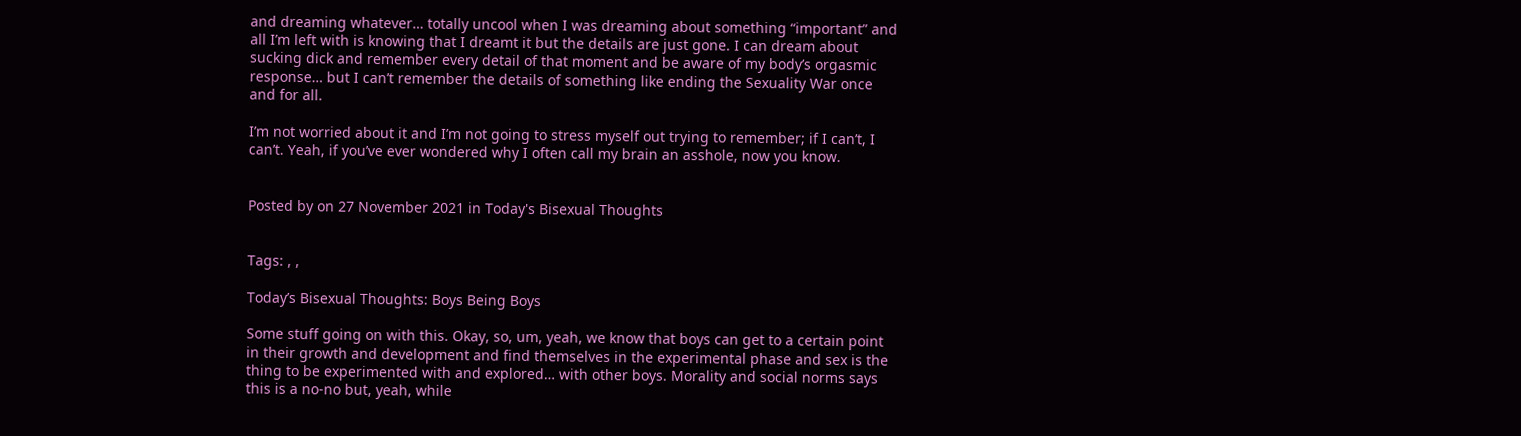and dreaming whatever… totally uncool when I was dreaming about something “important” and all I’m left with is knowing that I dreamt it but the details are just gone. I can dream about sucking dick and remember every detail of that moment and be aware of my body’s orgasmic response… but I can’t remember the details of something like ending the Sexuality War once and for all.

I’m not worried about it and I’m not going to stress myself out trying to remember; if I can’t, I can’t. Yeah, if you’ve ever wondered why I often call my brain an asshole, now you know.


Posted by on 27 November 2021 in Today's Bisexual Thoughts


Tags: , ,

Today’s Bisexual Thoughts: Boys Being Boys

Some stuff going on with this. Okay, so, um, yeah, we know that boys can get to a certain point in their growth and development and find themselves in the experimental phase and sex is the thing to be experimented with and explored… with other boys. Morality and social norms says this is a no-no but, yeah, while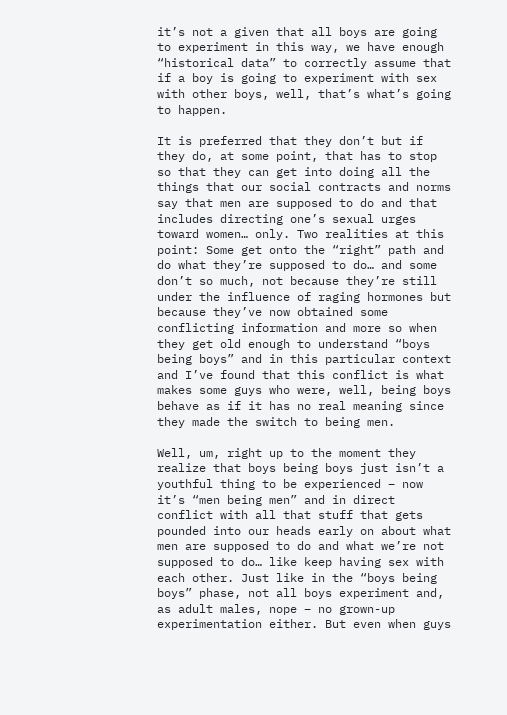it’s not a given that all boys are going to experiment in this way, we have enough “historical data” to correctly assume that if a boy is going to experiment with sex with other boys, well, that’s what’s going to happen.

It is preferred that they don’t but if they do, at some point, that has to stop so that they can get into doing all the things that our social contracts and norms say that men are supposed to do and that includes directing one’s sexual urges toward women… only. Two realities at this point: Some get onto the “right” path and do what they’re supposed to do… and some don’t so much, not because they’re still under the influence of raging hormones but because they’ve now obtained some conflicting information and more so when they get old enough to understand “boys being boys” and in this particular context and I’ve found that this conflict is what makes some guys who were, well, being boys behave as if it has no real meaning since they made the switch to being men.

Well, um, right up to the moment they realize that boys being boys just isn’t a youthful thing to be experienced – now it’s “men being men” and in direct conflict with all that stuff that gets pounded into our heads early on about what men are supposed to do and what we’re not supposed to do… like keep having sex with each other. Just like in the “boys being boys” phase, not all boys experiment and, as adult males, nope – no grown-up experimentation either. But even when guys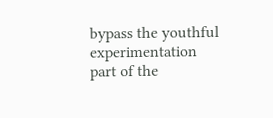bypass the youthful experimentation part of the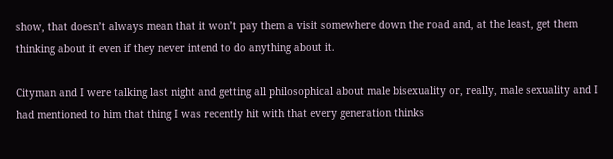show, that doesn’t always mean that it won’t pay them a visit somewhere down the road and, at the least, get them thinking about it even if they never intend to do anything about it.

Cityman and I were talking last night and getting all philosophical about male bisexuality or, really, male sexuality and I had mentioned to him that thing I was recently hit with that every generation thinks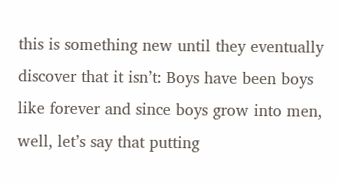this is something new until they eventually discover that it isn’t: Boys have been boys like forever and since boys grow into men, well, let’s say that putting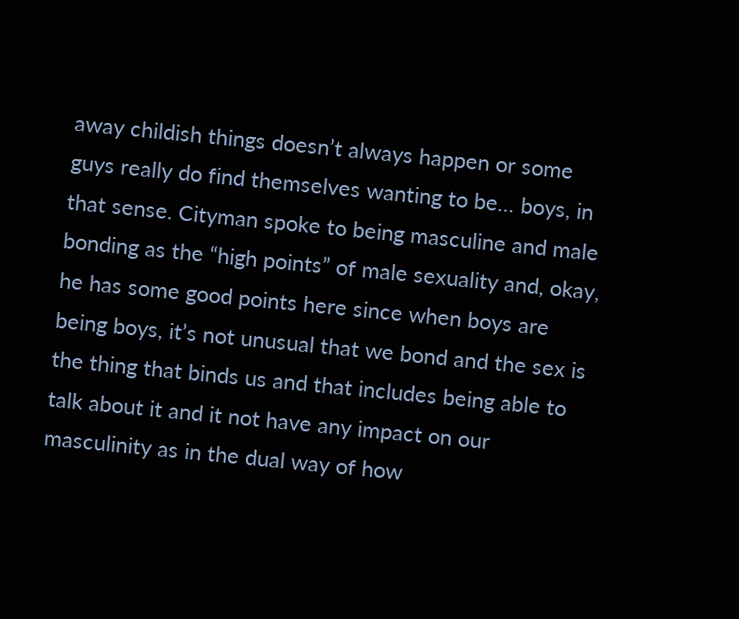away childish things doesn’t always happen or some guys really do find themselves wanting to be… boys, in that sense. Cityman spoke to being masculine and male bonding as the “high points” of male sexuality and, okay, he has some good points here since when boys are being boys, it’s not unusual that we bond and the sex is the thing that binds us and that includes being able to talk about it and it not have any impact on our masculinity as in the dual way of how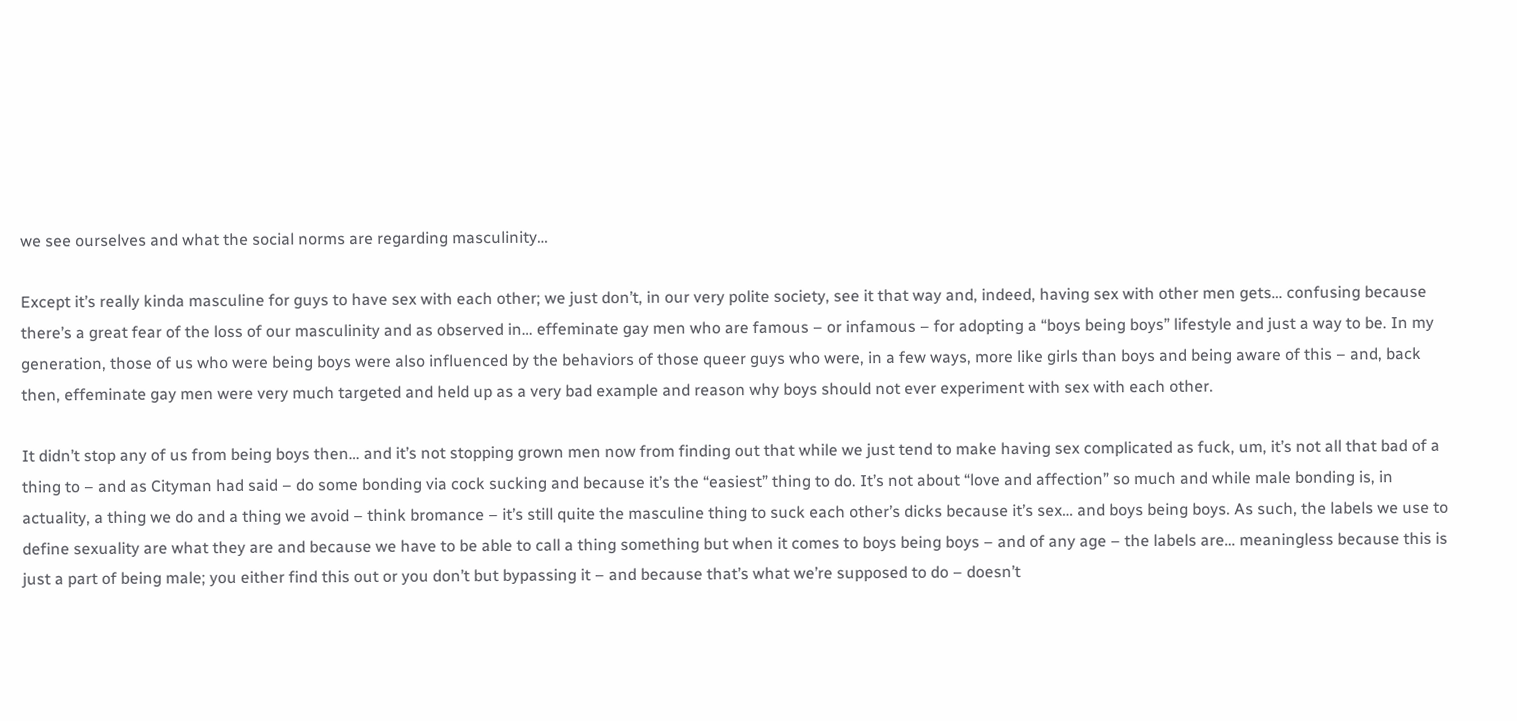we see ourselves and what the social norms are regarding masculinity…

Except it’s really kinda masculine for guys to have sex with each other; we just don’t, in our very polite society, see it that way and, indeed, having sex with other men gets… confusing because there’s a great fear of the loss of our masculinity and as observed in… effeminate gay men who are famous – or infamous – for adopting a “boys being boys” lifestyle and just a way to be. In my generation, those of us who were being boys were also influenced by the behaviors of those queer guys who were, in a few ways, more like girls than boys and being aware of this – and, back then, effeminate gay men were very much targeted and held up as a very bad example and reason why boys should not ever experiment with sex with each other.

It didn’t stop any of us from being boys then… and it’s not stopping grown men now from finding out that while we just tend to make having sex complicated as fuck, um, it’s not all that bad of a thing to – and as Cityman had said – do some bonding via cock sucking and because it’s the “easiest” thing to do. It’s not about “love and affection” so much and while male bonding is, in actuality, a thing we do and a thing we avoid – think bromance – it’s still quite the masculine thing to suck each other’s dicks because it’s sex… and boys being boys. As such, the labels we use to define sexuality are what they are and because we have to be able to call a thing something but when it comes to boys being boys – and of any age – the labels are… meaningless because this is just a part of being male; you either find this out or you don’t but bypassing it – and because that’s what we’re supposed to do – doesn’t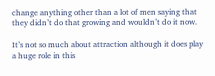change anything other than a lot of men saying that they didn’t do that growing and wouldn’t do it now.

It’s not so much about attraction although it does play a huge role in this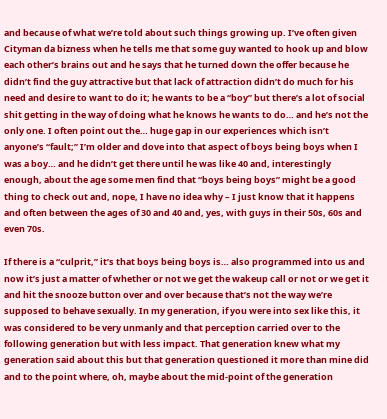and because of what we’re told about such things growing up. I’ve often given Cityman da bizness when he tells me that some guy wanted to hook up and blow each other’s brains out and he says that he turned down the offer because he didn’t find the guy attractive but that lack of attraction didn’t do much for his need and desire to want to do it; he wants to be a “boy” but there’s a lot of social shit getting in the way of doing what he knows he wants to do… and he’s not the only one. I often point out the… huge gap in our experiences which isn’t anyone’s “fault;” I’m older and dove into that aspect of boys being boys when I was a boy… and he didn’t get there until he was like 40 and, interestingly enough, about the age some men find that “boys being boys” might be a good thing to check out and, nope, I have no idea why – I just know that it happens and often between the ages of 30 and 40 and, yes, with guys in their 50s, 60s and even 70s.

If there is a “culprit,” it’s that boys being boys is… also programmed into us and now it’s just a matter of whether or not we get the wakeup call or not or we get it and hit the snooze button over and over because that’s not the way we’re supposed to behave sexually. In my generation, if you were into sex like this, it was considered to be very unmanly and that perception carried over to the following generation but with less impact. That generation knew what my generation said about this but that generation questioned it more than mine did and to the point where, oh, maybe about the mid-point of the generation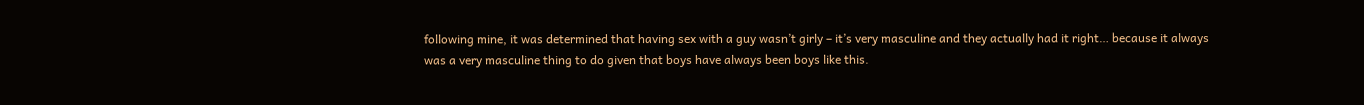following mine, it was determined that having sex with a guy wasn’t girly – it’s very masculine and they actually had it right… because it always was a very masculine thing to do given that boys have always been boys like this.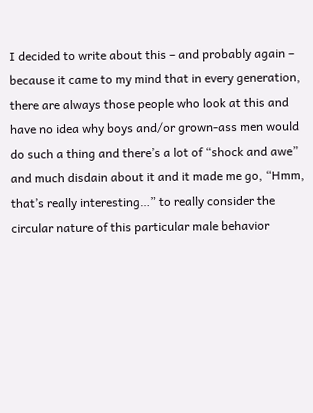I decided to write about this – and probably again – because it came to my mind that in every generation, there are always those people who look at this and have no idea why boys and/or grown-ass men would do such a thing and there’s a lot of “shock and awe” and much disdain about it and it made me go, “Hmm, that’s really interesting…” to really consider the circular nature of this particular male behavior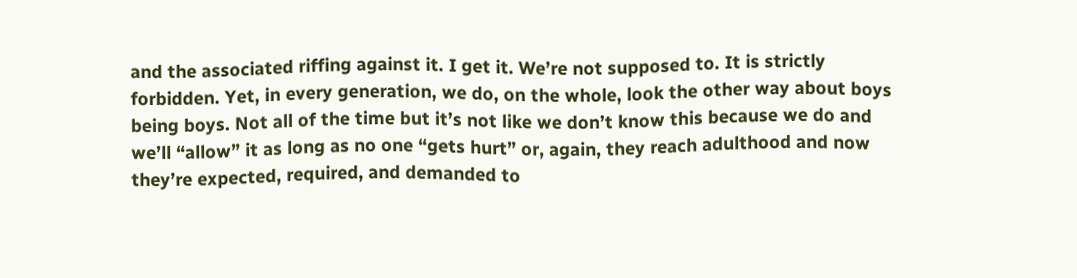and the associated riffing against it. I get it. We’re not supposed to. It is strictly forbidden. Yet, in every generation, we do, on the whole, look the other way about boys being boys. Not all of the time but it’s not like we don’t know this because we do and we’ll “allow” it as long as no one “gets hurt” or, again, they reach adulthood and now they’re expected, required, and demanded to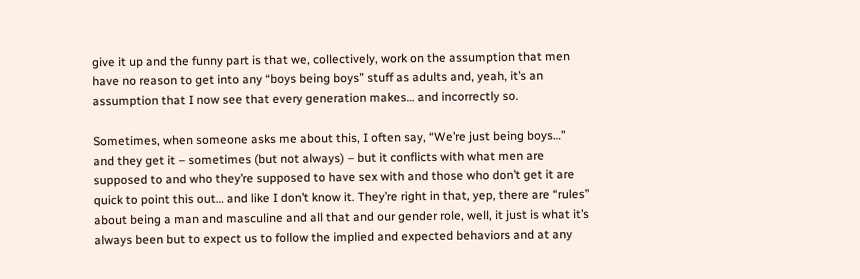give it up and the funny part is that we, collectively, work on the assumption that men have no reason to get into any “boys being boys” stuff as adults and, yeah, it’s an assumption that I now see that every generation makes… and incorrectly so.

Sometimes, when someone asks me about this, I often say, “We’re just being boys…” and they get it – sometimes (but not always) – but it conflicts with what men are supposed to and who they’re supposed to have sex with and those who don’t get it are quick to point this out… and like I don’t know it. They’re right in that, yep, there are “rules” about being a man and masculine and all that and our gender role, well, it just is what it’s always been but to expect us to follow the implied and expected behaviors and at any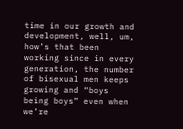time in our growth and development, well, um, how’s that been working since in every generation, the number of bisexual men keeps growing and “boys being boys” even when we’re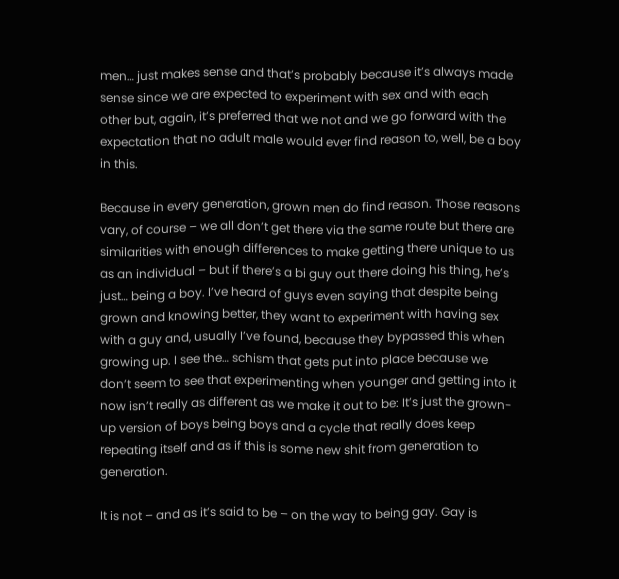men… just makes sense and that’s probably because it’s always made sense since we are expected to experiment with sex and with each other but, again, it’s preferred that we not and we go forward with the expectation that no adult male would ever find reason to, well, be a boy in this.

Because in every generation, grown men do find reason. Those reasons vary, of course – we all don’t get there via the same route but there are similarities with enough differences to make getting there unique to us as an individual – but if there’s a bi guy out there doing his thing, he’s just… being a boy. I’ve heard of guys even saying that despite being grown and knowing better, they want to experiment with having sex with a guy and, usually I’ve found, because they bypassed this when growing up. I see the… schism that gets put into place because we don’t seem to see that experimenting when younger and getting into it now isn’t really as different as we make it out to be: It’s just the grown-up version of boys being boys and a cycle that really does keep repeating itself and as if this is some new shit from generation to generation.

It is not – and as it’s said to be – on the way to being gay. Gay is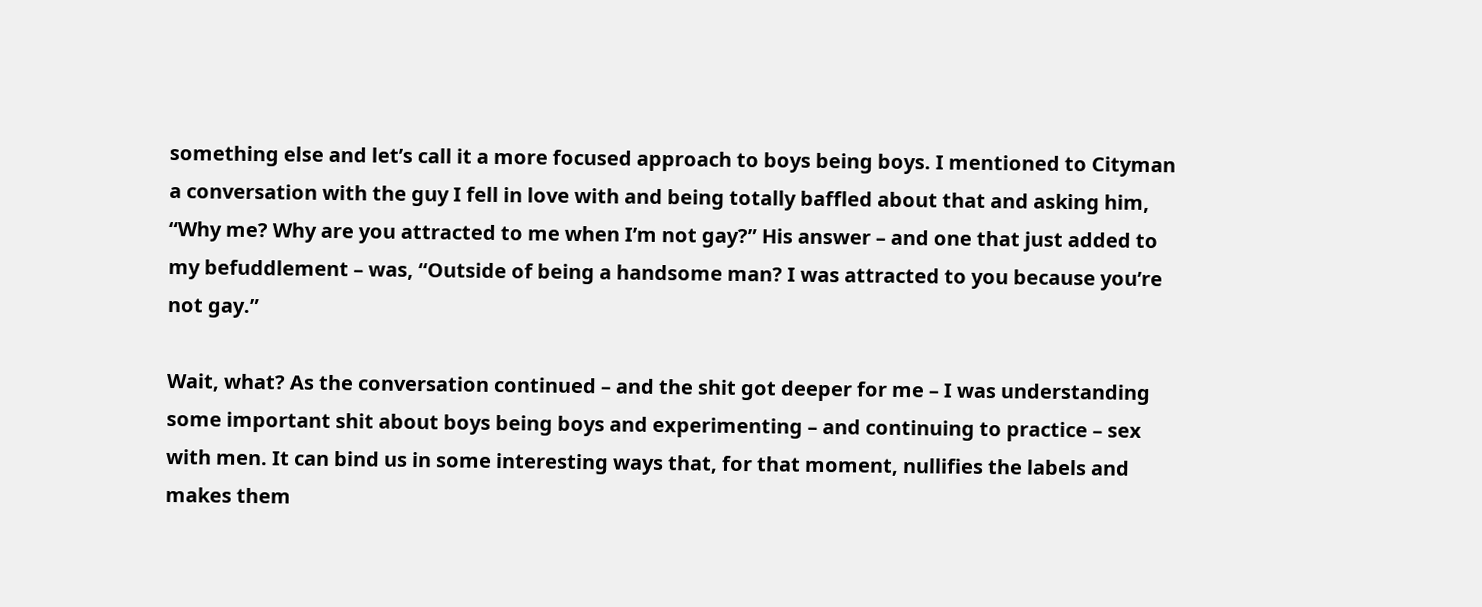something else and let’s call it a more focused approach to boys being boys. I mentioned to Cityman a conversation with the guy I fell in love with and being totally baffled about that and asking him, “Why me? Why are you attracted to me when I’m not gay?” His answer – and one that just added to my befuddlement – was, “Outside of being a handsome man? I was attracted to you because you’re not gay.”

Wait, what? As the conversation continued – and the shit got deeper for me – I was understanding some important shit about boys being boys and experimenting – and continuing to practice – sex with men. It can bind us in some interesting ways that, for that moment, nullifies the labels and makes them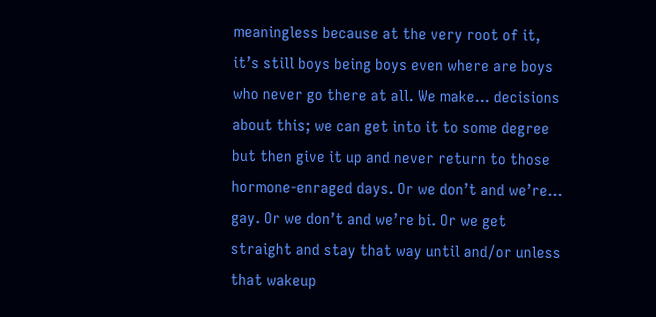meaningless because at the very root of it, it’s still boys being boys even where are boys who never go there at all. We make… decisions about this; we can get into it to some degree but then give it up and never return to those hormone-enraged days. Or we don’t and we’re… gay. Or we don’t and we’re bi. Or we get straight and stay that way until and/or unless that wakeup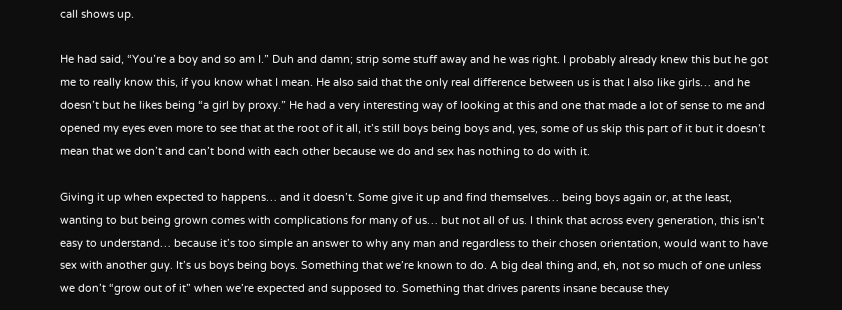call shows up.

He had said, “You’re a boy and so am I.” Duh and damn; strip some stuff away and he was right. I probably already knew this but he got me to really know this, if you know what I mean. He also said that the only real difference between us is that I also like girls… and he doesn’t but he likes being “a girl by proxy.” He had a very interesting way of looking at this and one that made a lot of sense to me and opened my eyes even more to see that at the root of it all, it’s still boys being boys and, yes, some of us skip this part of it but it doesn’t mean that we don’t and can’t bond with each other because we do and sex has nothing to do with it.

Giving it up when expected to happens… and it doesn’t. Some give it up and find themselves… being boys again or, at the least, wanting to but being grown comes with complications for many of us… but not all of us. I think that across every generation, this isn’t easy to understand… because it’s too simple an answer to why any man and regardless to their chosen orientation, would want to have sex with another guy. It’s us boys being boys. Something that we’re known to do. A big deal thing and, eh, not so much of one unless we don’t “grow out of it” when we’re expected and supposed to. Something that drives parents insane because they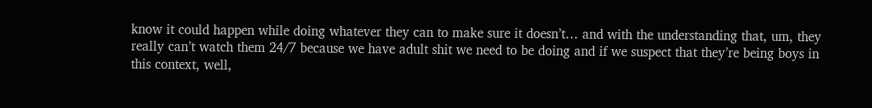know it could happen while doing whatever they can to make sure it doesn’t… and with the understanding that, um, they really can’t watch them 24/7 because we have adult shit we need to be doing and if we suspect that they’re being boys in this context, well,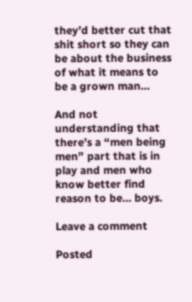they’d better cut that shit short so they can be about the business of what it means to be a grown man…

And not understanding that there’s a “men being men” part that is in play and men who know better find reason to be… boys.

Leave a comment

Posted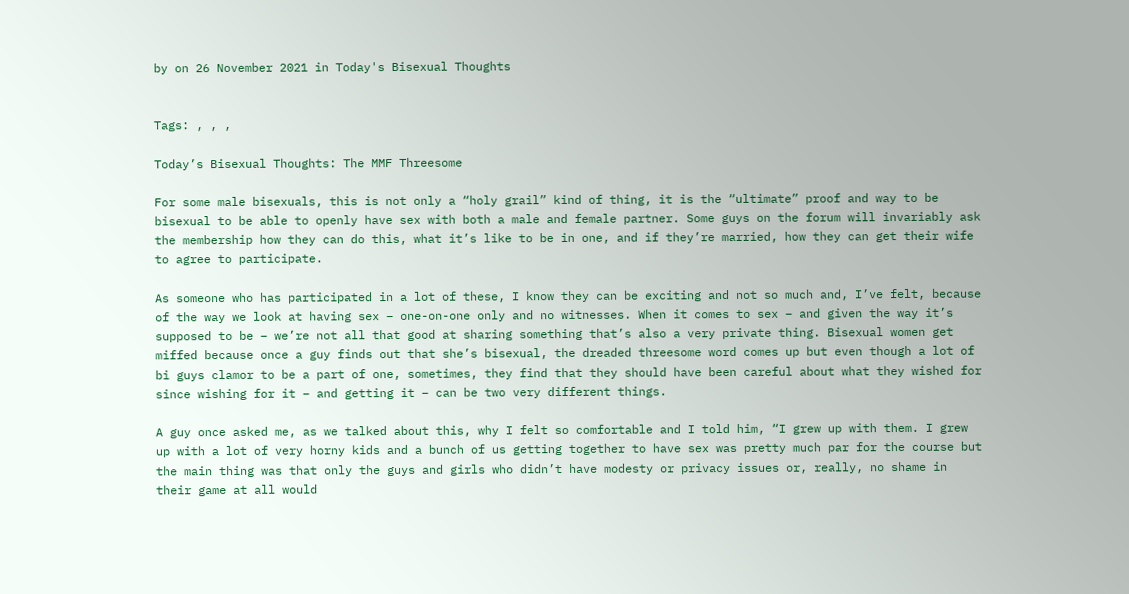by on 26 November 2021 in Today's Bisexual Thoughts


Tags: , , ,

Today’s Bisexual Thoughts: The MMF Threesome

For some male bisexuals, this is not only a “holy grail” kind of thing, it is the “ultimate” proof and way to be bisexual to be able to openly have sex with both a male and female partner. Some guys on the forum will invariably ask the membership how they can do this, what it’s like to be in one, and if they’re married, how they can get their wife to agree to participate.

As someone who has participated in a lot of these, I know they can be exciting and not so much and, I’ve felt, because of the way we look at having sex – one-on-one only and no witnesses. When it comes to sex – and given the way it’s supposed to be – we’re not all that good at sharing something that’s also a very private thing. Bisexual women get miffed because once a guy finds out that she’s bisexual, the dreaded threesome word comes up but even though a lot of bi guys clamor to be a part of one, sometimes, they find that they should have been careful about what they wished for since wishing for it – and getting it – can be two very different things.

A guy once asked me, as we talked about this, why I felt so comfortable and I told him, “I grew up with them. I grew up with a lot of very horny kids and a bunch of us getting together to have sex was pretty much par for the course but the main thing was that only the guys and girls who didn’t have modesty or privacy issues or, really, no shame in their game at all would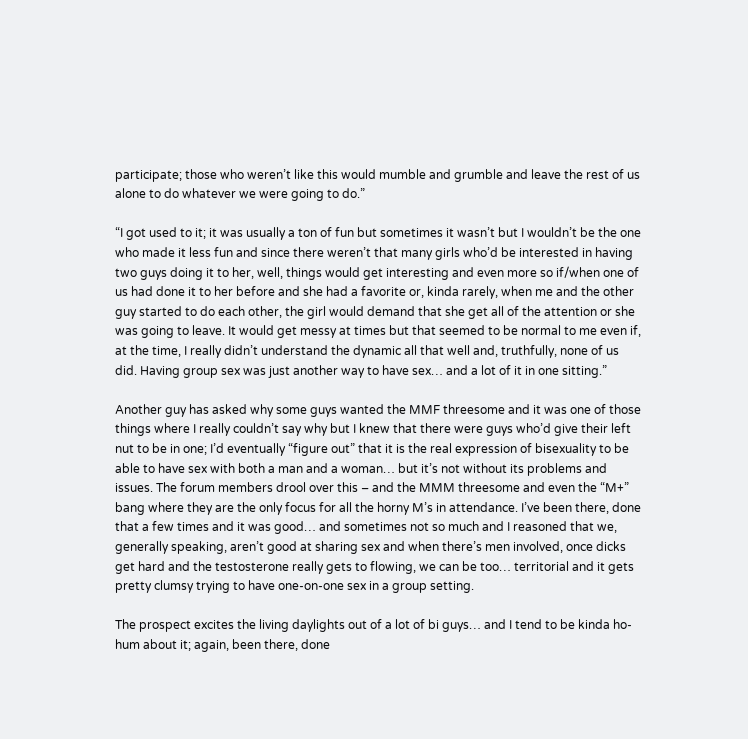participate; those who weren’t like this would mumble and grumble and leave the rest of us alone to do whatever we were going to do.”

“I got used to it; it was usually a ton of fun but sometimes it wasn’t but I wouldn’t be the one who made it less fun and since there weren’t that many girls who’d be interested in having two guys doing it to her, well, things would get interesting and even more so if/when one of us had done it to her before and she had a favorite or, kinda rarely, when me and the other guy started to do each other, the girl would demand that she get all of the attention or she was going to leave. It would get messy at times but that seemed to be normal to me even if, at the time, I really didn’t understand the dynamic all that well and, truthfully, none of us did. Having group sex was just another way to have sex… and a lot of it in one sitting.”

Another guy has asked why some guys wanted the MMF threesome and it was one of those things where I really couldn’t say why but I knew that there were guys who’d give their left nut to be in one; I’d eventually “figure out” that it is the real expression of bisexuality to be able to have sex with both a man and a woman… but it’s not without its problems and issues. The forum members drool over this – and the MMM threesome and even the “M+” bang where they are the only focus for all the horny M’s in attendance. I’ve been there, done that a few times and it was good… and sometimes not so much and I reasoned that we, generally speaking, aren’t good at sharing sex and when there’s men involved, once dicks get hard and the testosterone really gets to flowing, we can be too… territorial and it gets pretty clumsy trying to have one-on-one sex in a group setting.

The prospect excites the living daylights out of a lot of bi guys… and I tend to be kinda ho-hum about it; again, been there, done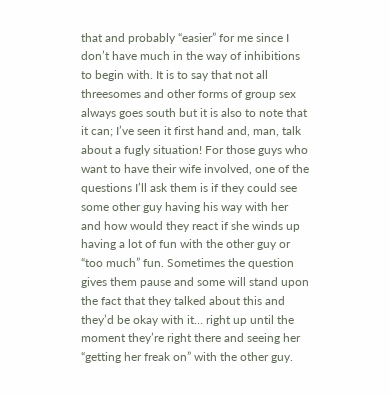that and probably “easier” for me since I don’t have much in the way of inhibitions to begin with. It is to say that not all threesomes and other forms of group sex always goes south but it is also to note that it can; I’ve seen it first hand and, man, talk about a fugly situation! For those guys who want to have their wife involved, one of the questions I’ll ask them is if they could see some other guy having his way with her and how would they react if she winds up having a lot of fun with the other guy or “too much” fun. Sometimes the question gives them pause and some will stand upon the fact that they talked about this and they’d be okay with it… right up until the moment they’re right there and seeing her “getting her freak on” with the other guy.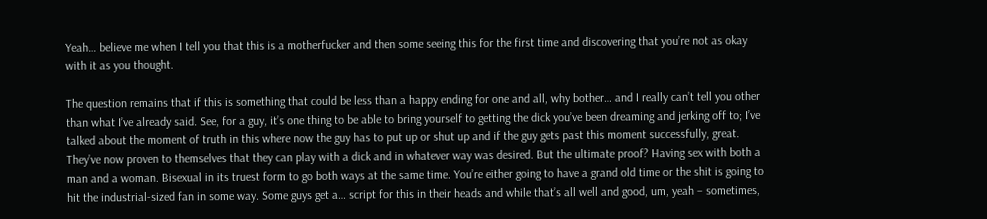Yeah… believe me when I tell you that this is a motherfucker and then some seeing this for the first time and discovering that you’re not as okay with it as you thought.

The question remains that if this is something that could be less than a happy ending for one and all, why bother… and I really can’t tell you other than what I’ve already said. See, for a guy, it’s one thing to be able to bring yourself to getting the dick you’ve been dreaming and jerking off to; I’ve talked about the moment of truth in this where now the guy has to put up or shut up and if the guy gets past this moment successfully, great. They’ve now proven to themselves that they can play with a dick and in whatever way was desired. But the ultimate proof? Having sex with both a man and a woman. Bisexual in its truest form to go both ways at the same time. You’re either going to have a grand old time or the shit is going to hit the industrial-sized fan in some way. Some guys get a… script for this in their heads and while that’s all well and good, um, yeah – sometimes,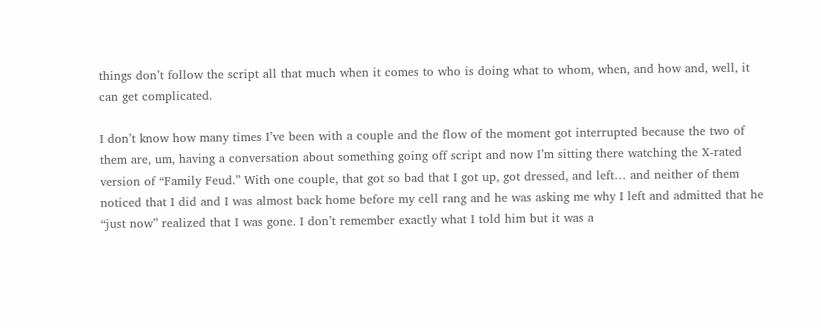things don’t follow the script all that much when it comes to who is doing what to whom, when, and how and, well, it can get complicated.

I don’t know how many times I’ve been with a couple and the flow of the moment got interrupted because the two of them are, um, having a conversation about something going off script and now I’m sitting there watching the X-rated version of “Family Feud.” With one couple, that got so bad that I got up, got dressed, and left… and neither of them noticed that I did and I was almost back home before my cell rang and he was asking me why I left and admitted that he “just now” realized that I was gone. I don’t remember exactly what I told him but it was a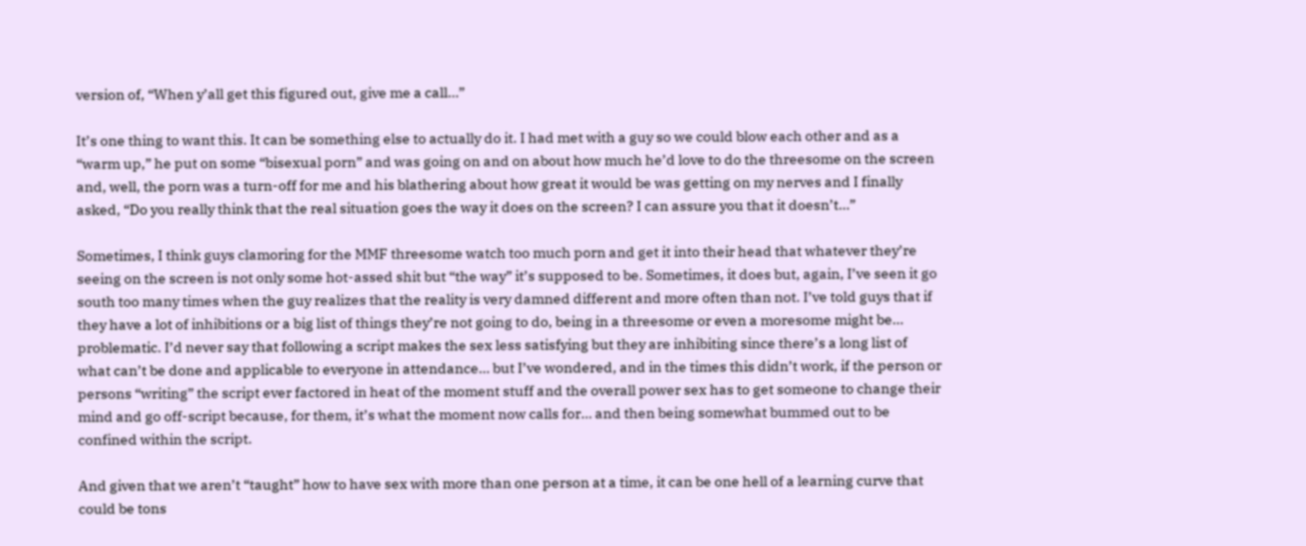version of, “When y’all get this figured out, give me a call…”

It’s one thing to want this. It can be something else to actually do it. I had met with a guy so we could blow each other and as a “warm up,” he put on some “bisexual porn” and was going on and on about how much he’d love to do the threesome on the screen and, well, the porn was a turn-off for me and his blathering about how great it would be was getting on my nerves and I finally asked, “Do you really think that the real situation goes the way it does on the screen? I can assure you that it doesn’t…”

Sometimes, I think guys clamoring for the MMF threesome watch too much porn and get it into their head that whatever they’re seeing on the screen is not only some hot-assed shit but “the way” it’s supposed to be. Sometimes, it does but, again, I’ve seen it go south too many times when the guy realizes that the reality is very damned different and more often than not. I’ve told guys that if they have a lot of inhibitions or a big list of things they’re not going to do, being in a threesome or even a moresome might be… problematic. I’d never say that following a script makes the sex less satisfying but they are inhibiting since there’s a long list of what can’t be done and applicable to everyone in attendance… but I’ve wondered, and in the times this didn’t work, if the person or persons “writing” the script ever factored in heat of the moment stuff and the overall power sex has to get someone to change their mind and go off-script because, for them, it’s what the moment now calls for… and then being somewhat bummed out to be confined within the script.

And given that we aren’t “taught” how to have sex with more than one person at a time, it can be one hell of a learning curve that could be tons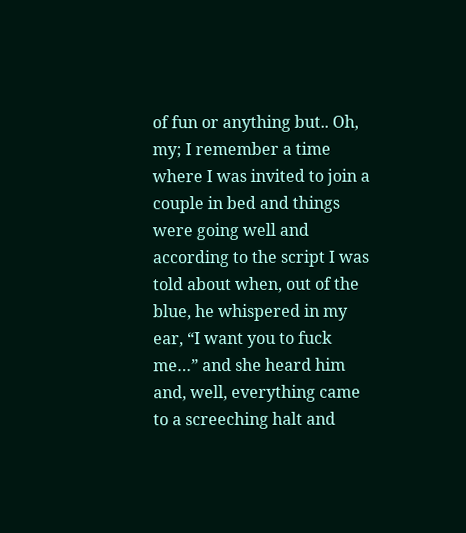of fun or anything but.. Oh, my; I remember a time where I was invited to join a couple in bed and things were going well and according to the script I was told about when, out of the blue, he whispered in my ear, “I want you to fuck me…” and she heard him and, well, everything came to a screeching halt and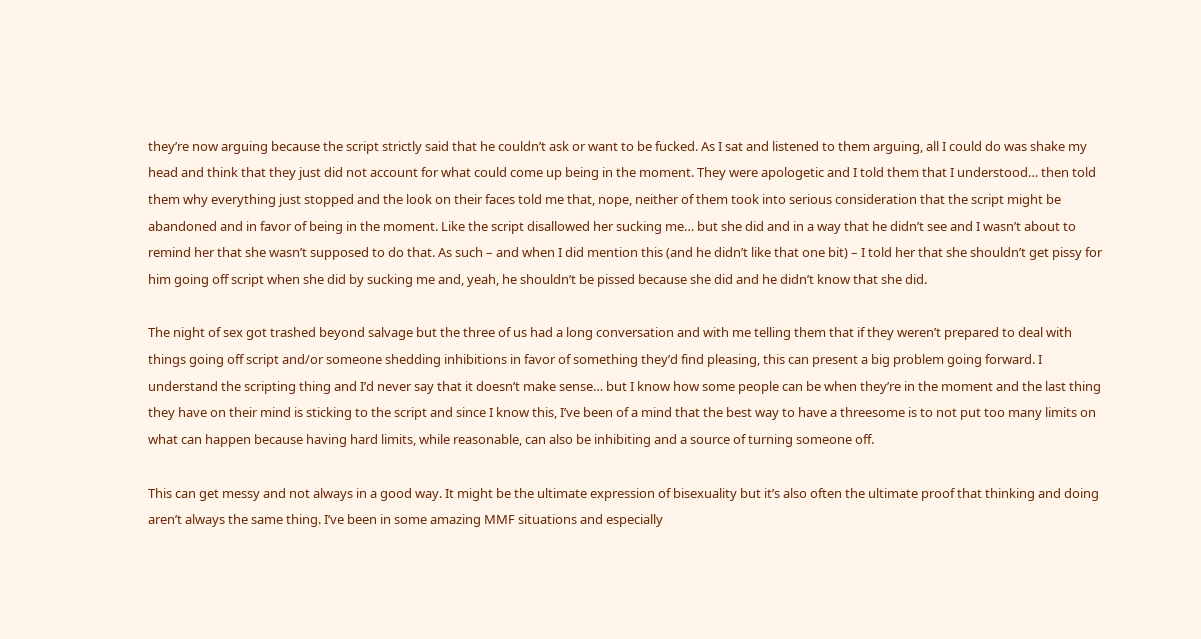they’re now arguing because the script strictly said that he couldn’t ask or want to be fucked. As I sat and listened to them arguing, all I could do was shake my head and think that they just did not account for what could come up being in the moment. They were apologetic and I told them that I understood… then told them why everything just stopped and the look on their faces told me that, nope, neither of them took into serious consideration that the script might be abandoned and in favor of being in the moment. Like the script disallowed her sucking me… but she did and in a way that he didn’t see and I wasn’t about to remind her that she wasn’t supposed to do that. As such – and when I did mention this (and he didn’t like that one bit) – I told her that she shouldn’t get pissy for him going off script when she did by sucking me and, yeah, he shouldn’t be pissed because she did and he didn’t know that she did.

The night of sex got trashed beyond salvage but the three of us had a long conversation and with me telling them that if they weren’t prepared to deal with things going off script and/or someone shedding inhibitions in favor of something they’d find pleasing, this can present a big problem going forward. I understand the scripting thing and I’d never say that it doesn’t make sense… but I know how some people can be when they’re in the moment and the last thing they have on their mind is sticking to the script and since I know this, I’ve been of a mind that the best way to have a threesome is to not put too many limits on what can happen because having hard limits, while reasonable, can also be inhibiting and a source of turning someone off.

This can get messy and not always in a good way. It might be the ultimate expression of bisexuality but it’s also often the ultimate proof that thinking and doing aren’t always the same thing. I’ve been in some amazing MMF situations and especially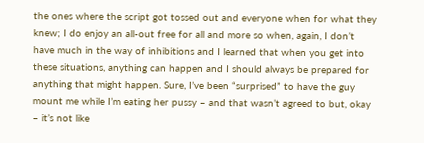the ones where the script got tossed out and everyone when for what they knew; I do enjoy an all-out free for all and more so when, again, I don’t have much in the way of inhibitions and I learned that when you get into these situations, anything can happen and I should always be prepared for anything that might happen. Sure, I’ve been “surprised” to have the guy mount me while I’m eating her pussy – and that wasn’t agreed to but, okay – it’s not like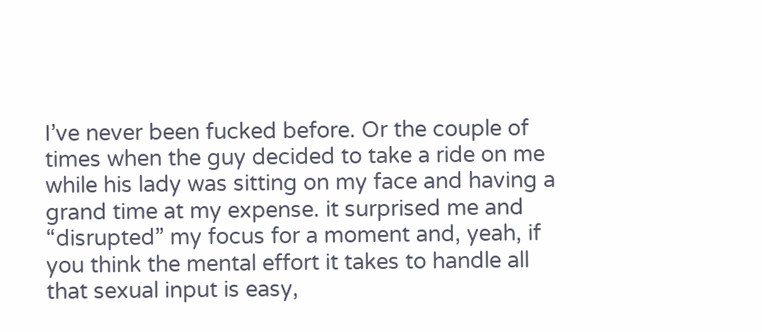I’ve never been fucked before. Or the couple of times when the guy decided to take a ride on me while his lady was sitting on my face and having a grand time at my expense. it surprised me and “disrupted” my focus for a moment and, yeah, if you think the mental effort it takes to handle all that sexual input is easy,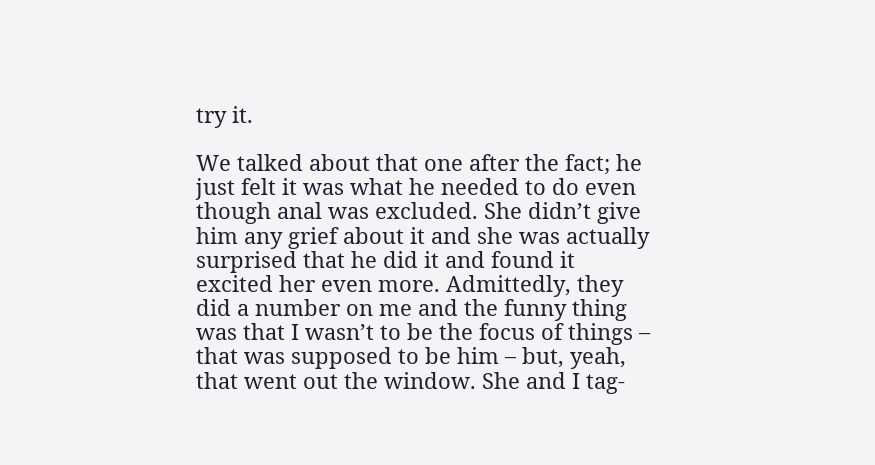try it.

We talked about that one after the fact; he just felt it was what he needed to do even though anal was excluded. She didn’t give him any grief about it and she was actually surprised that he did it and found it excited her even more. Admittedly, they did a number on me and the funny thing was that I wasn’t to be the focus of things – that was supposed to be him – but, yeah, that went out the window. She and I tag-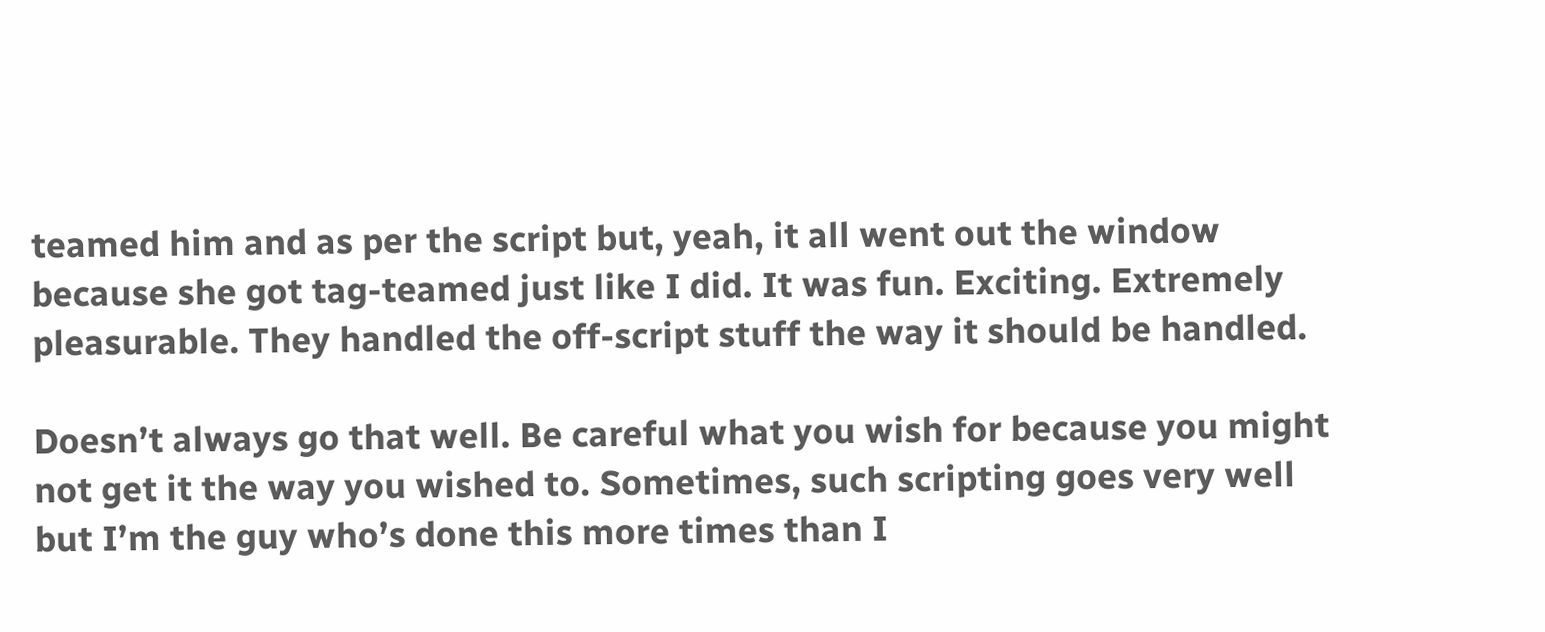teamed him and as per the script but, yeah, it all went out the window because she got tag-teamed just like I did. It was fun. Exciting. Extremely pleasurable. They handled the off-script stuff the way it should be handled.

Doesn’t always go that well. Be careful what you wish for because you might not get it the way you wished to. Sometimes, such scripting goes very well but I’m the guy who’s done this more times than I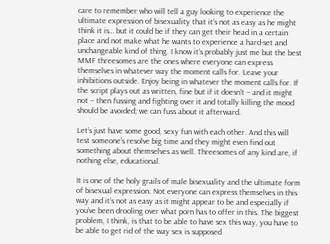care to remember who will tell a guy looking to experience the ultimate expression of bisexuality that it’s not as easy as he might think it is… but it could be if they can get their head in a certain place and not make what he wants to experience a hard-set and unchangeable kind of thing. I know it’s probably just me but the best MMF threesomes are the ones where everyone can express themselves in whatever way the moment calls for. Leave your inhibitions outside. Enjoy being in whatever the moment calls for. If the script plays out as written, fine but if it doesn’t – and it might not – then fussing and fighting over it and totally killing the mood should be avoided; we can fuss about it afterward.

Let’s just have some good, sexy fun with each other. And this will test someone’s resolve big time and they might even find out something about themselves as well. Threesomes of any kind are, if nothing else, educational.

It is one of the holy grails of male bisexuality and the ultimate form of bisexual expression. Not everyone can express themselves in this way and it’s not as easy as it might appear to be and especially if you’ve been drooling over what porn has to offer in this. The biggest problem, I think, is that to be able to have sex this way, you have to be able to get rid of the way sex is supposed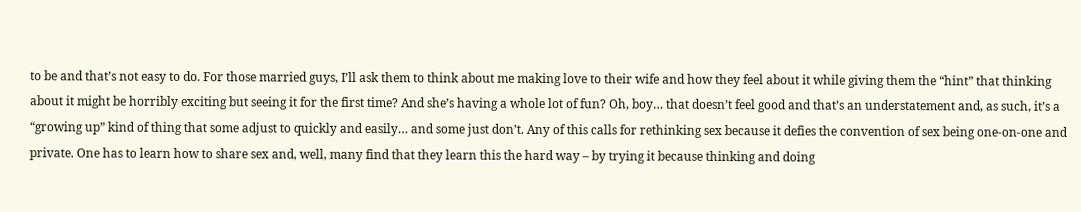to be and that’s not easy to do. For those married guys, I’ll ask them to think about me making love to their wife and how they feel about it while giving them the “hint” that thinking about it might be horribly exciting but seeing it for the first time? And she’s having a whole lot of fun? Oh, boy… that doesn’t feel good and that’s an understatement and, as such, it’s a “growing up” kind of thing that some adjust to quickly and easily… and some just don’t. Any of this calls for rethinking sex because it defies the convention of sex being one-on-one and private. One has to learn how to share sex and, well, many find that they learn this the hard way – by trying it because thinking and doing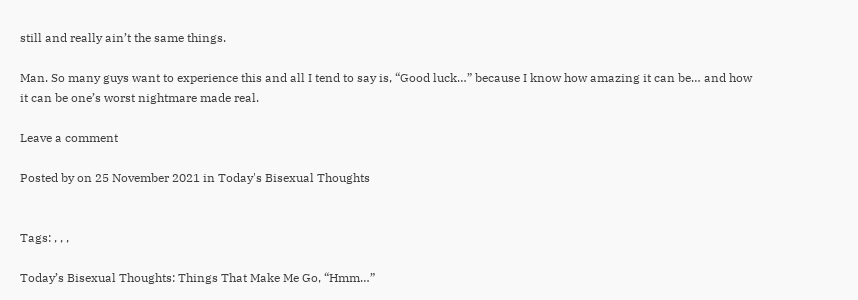still and really ain’t the same things.

Man. So many guys want to experience this and all I tend to say is, “Good luck…” because I know how amazing it can be… and how it can be one’s worst nightmare made real.

Leave a comment

Posted by on 25 November 2021 in Today's Bisexual Thoughts


Tags: , , ,

Today’s Bisexual Thoughts: Things That Make Me Go, “Hmm…”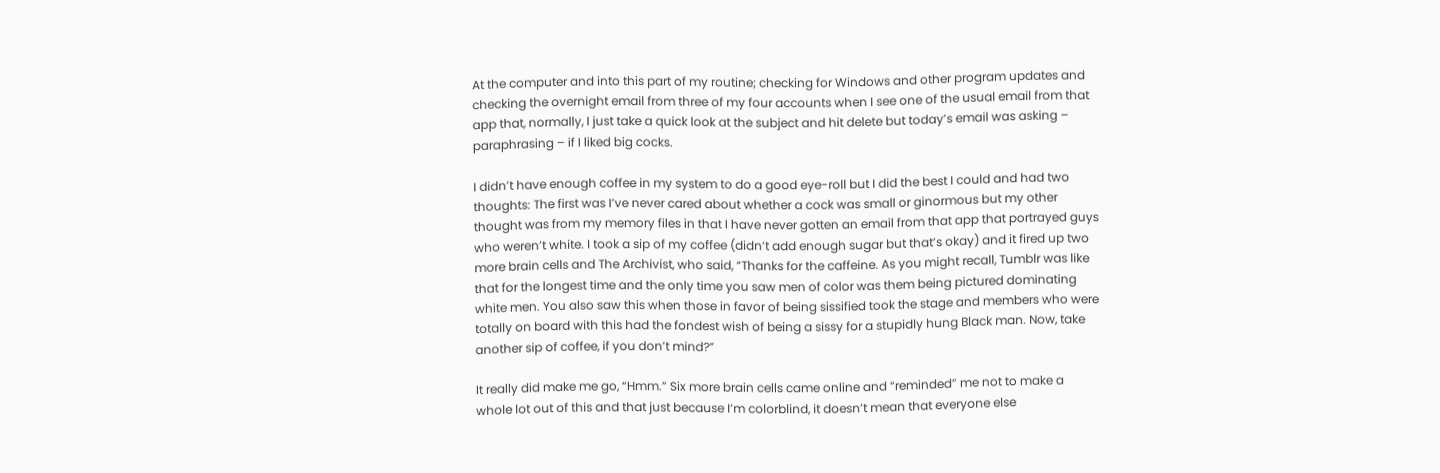At the computer and into this part of my routine; checking for Windows and other program updates and checking the overnight email from three of my four accounts when I see one of the usual email from that app that, normally, I just take a quick look at the subject and hit delete but today’s email was asking – paraphrasing – if I liked big cocks.

I didn’t have enough coffee in my system to do a good eye-roll but I did the best I could and had two thoughts: The first was I’ve never cared about whether a cock was small or ginormous but my other thought was from my memory files in that I have never gotten an email from that app that portrayed guys who weren’t white. I took a sip of my coffee (didn’t add enough sugar but that’s okay) and it fired up two more brain cells and The Archivist, who said, “Thanks for the caffeine. As you might recall, Tumblr was like that for the longest time and the only time you saw men of color was them being pictured dominating white men. You also saw this when those in favor of being sissified took the stage and members who were totally on board with this had the fondest wish of being a sissy for a stupidly hung Black man. Now, take another sip of coffee, if you don’t mind?”

It really did make me go, “Hmm.” Six more brain cells came online and “reminded” me not to make a whole lot out of this and that just because I’m colorblind, it doesn’t mean that everyone else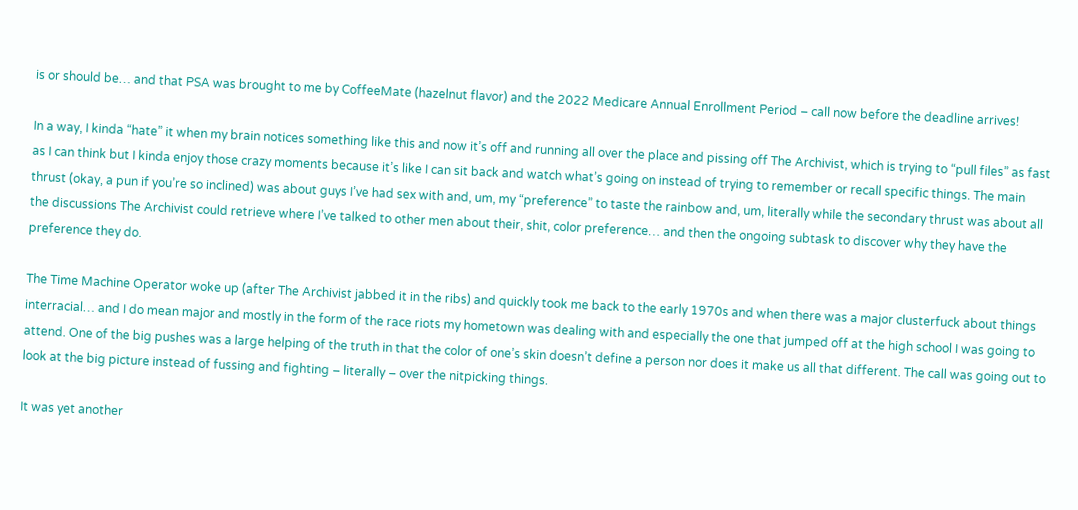is or should be… and that PSA was brought to me by CoffeeMate (hazelnut flavor) and the 2022 Medicare Annual Enrollment Period – call now before the deadline arrives!

In a way, I kinda “hate” it when my brain notices something like this and now it’s off and running all over the place and pissing off The Archivist, which is trying to “pull files” as fast as I can think but I kinda enjoy those crazy moments because it’s like I can sit back and watch what’s going on instead of trying to remember or recall specific things. The main thrust (okay, a pun if you’re so inclined) was about guys I’ve had sex with and, um, my “preference” to taste the rainbow and, um, literally while the secondary thrust was about all the discussions The Archivist could retrieve where I’ve talked to other men about their, shit, color preference… and then the ongoing subtask to discover why they have the preference they do.

The Time Machine Operator woke up (after The Archivist jabbed it in the ribs) and quickly took me back to the early 1970s and when there was a major clusterfuck about things interracial… and I do mean major and mostly in the form of the race riots my hometown was dealing with and especially the one that jumped off at the high school I was going to attend. One of the big pushes was a large helping of the truth in that the color of one’s skin doesn’t define a person nor does it make us all that different. The call was going out to look at the big picture instead of fussing and fighting – literally – over the nitpicking things.

It was yet another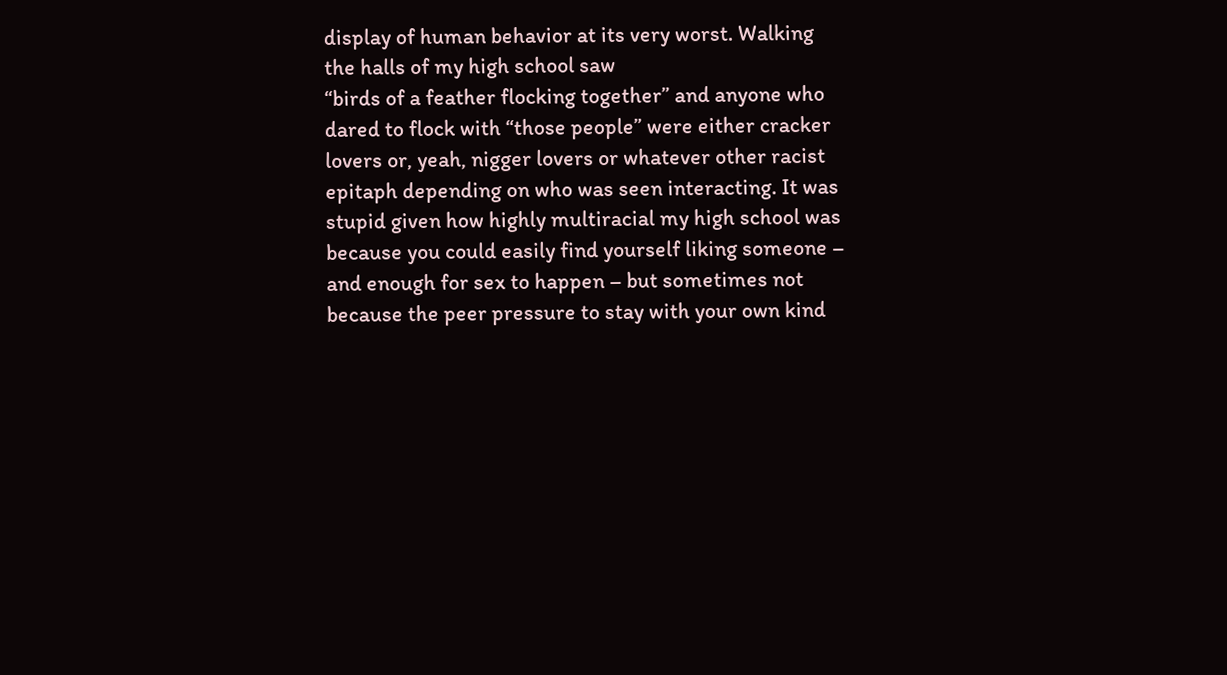display of human behavior at its very worst. Walking the halls of my high school saw
“birds of a feather flocking together” and anyone who dared to flock with “those people” were either cracker lovers or, yeah, nigger lovers or whatever other racist epitaph depending on who was seen interacting. It was stupid given how highly multiracial my high school was because you could easily find yourself liking someone – and enough for sex to happen – but sometimes not because the peer pressure to stay with your own kind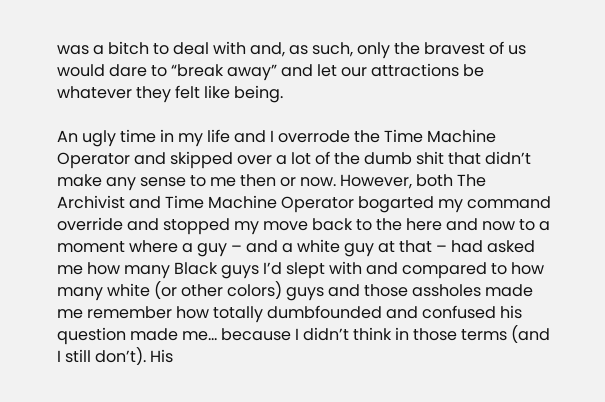was a bitch to deal with and, as such, only the bravest of us would dare to “break away” and let our attractions be whatever they felt like being.

An ugly time in my life and I overrode the Time Machine Operator and skipped over a lot of the dumb shit that didn’t make any sense to me then or now. However, both The Archivist and Time Machine Operator bogarted my command override and stopped my move back to the here and now to a moment where a guy – and a white guy at that – had asked me how many Black guys I’d slept with and compared to how many white (or other colors) guys and those assholes made me remember how totally dumbfounded and confused his question made me… because I didn’t think in those terms (and I still don’t). His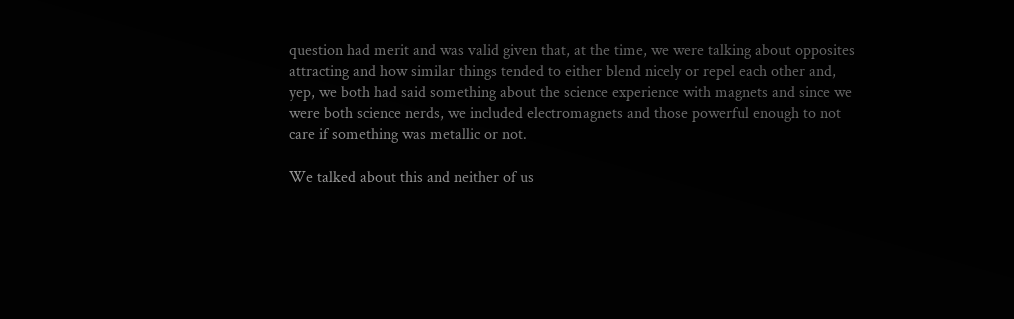question had merit and was valid given that, at the time, we were talking about opposites attracting and how similar things tended to either blend nicely or repel each other and, yep, we both had said something about the science experience with magnets and since we were both science nerds, we included electromagnets and those powerful enough to not care if something was metallic or not.

We talked about this and neither of us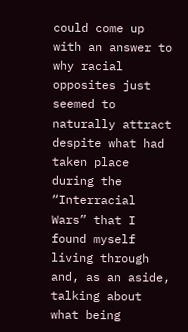could come up with an answer to why racial opposites just seemed to naturally attract despite what had taken place during the “Interracial Wars” that I found myself living through and, as an aside, talking about what being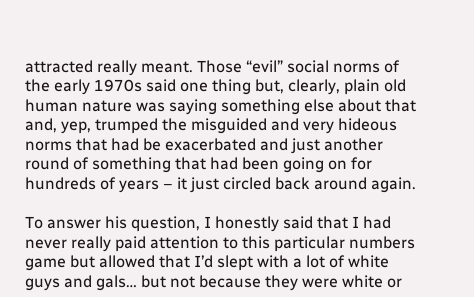attracted really meant. Those “evil” social norms of the early 1970s said one thing but, clearly, plain old human nature was saying something else about that and, yep, trumped the misguided and very hideous norms that had be exacerbated and just another round of something that had been going on for hundreds of years – it just circled back around again.

To answer his question, I honestly said that I had never really paid attention to this particular numbers game but allowed that I’d slept with a lot of white guys and gals… but not because they were white or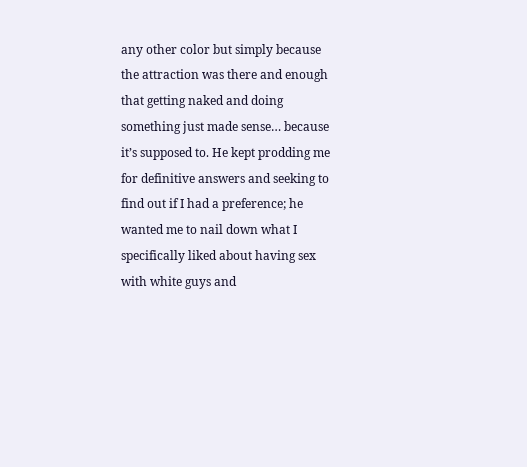any other color but simply because the attraction was there and enough that getting naked and doing something just made sense… because it’s supposed to. He kept prodding me for definitive answers and seeking to find out if I had a preference; he wanted me to nail down what I specifically liked about having sex with white guys and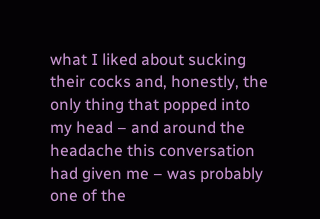what I liked about sucking their cocks and, honestly, the only thing that popped into my head – and around the headache this conversation had given me – was probably one of the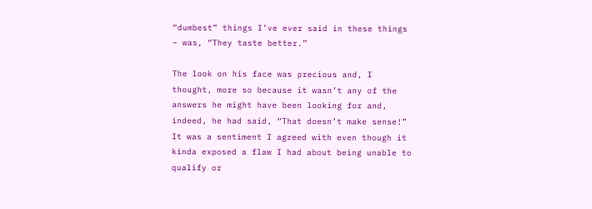“dumbest” things I’ve ever said in these things – was, “They taste better.”

The look on his face was precious and, I thought, more so because it wasn’t any of the answers he might have been looking for and, indeed, he had said, “That doesn’t make sense!” It was a sentiment I agreed with even though it kinda exposed a flaw I had about being unable to qualify or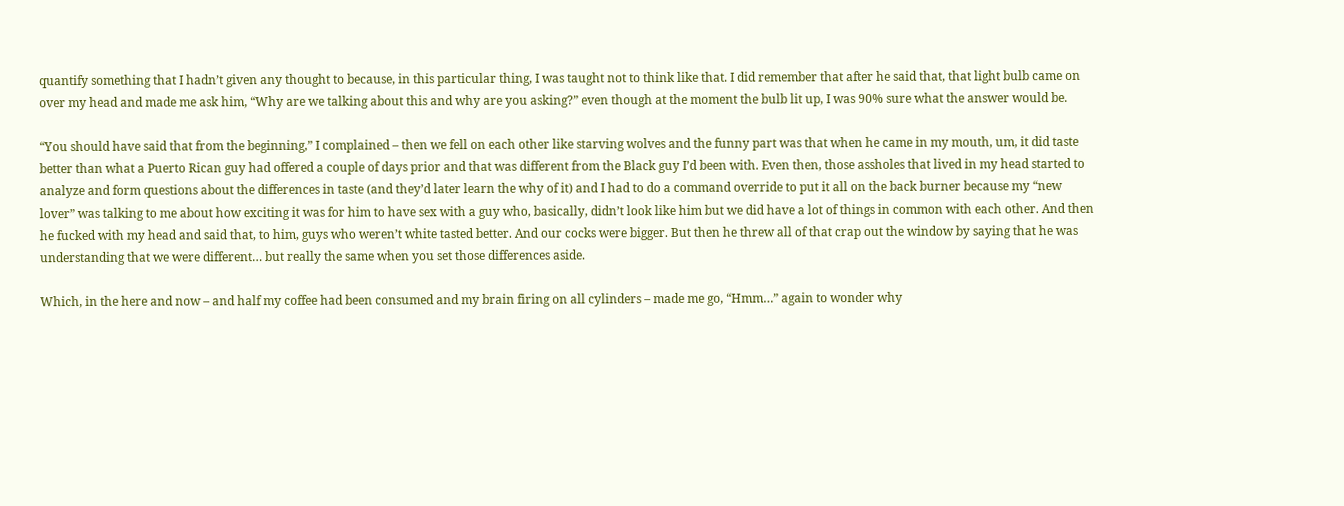quantify something that I hadn’t given any thought to because, in this particular thing, I was taught not to think like that. I did remember that after he said that, that light bulb came on over my head and made me ask him, “Why are we talking about this and why are you asking?” even though at the moment the bulb lit up, I was 90% sure what the answer would be.

“You should have said that from the beginning,” I complained – then we fell on each other like starving wolves and the funny part was that when he came in my mouth, um, it did taste better than what a Puerto Rican guy had offered a couple of days prior and that was different from the Black guy I’d been with. Even then, those assholes that lived in my head started to analyze and form questions about the differences in taste (and they’d later learn the why of it) and I had to do a command override to put it all on the back burner because my “new lover” was talking to me about how exciting it was for him to have sex with a guy who, basically, didn’t look like him but we did have a lot of things in common with each other. And then he fucked with my head and said that, to him, guys who weren’t white tasted better. And our cocks were bigger. But then he threw all of that crap out the window by saying that he was understanding that we were different… but really the same when you set those differences aside.

Which, in the here and now – and half my coffee had been consumed and my brain firing on all cylinders – made me go, “Hmm…” again to wonder why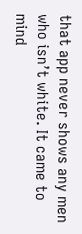that app never shows any men who isn’t white. It came to mind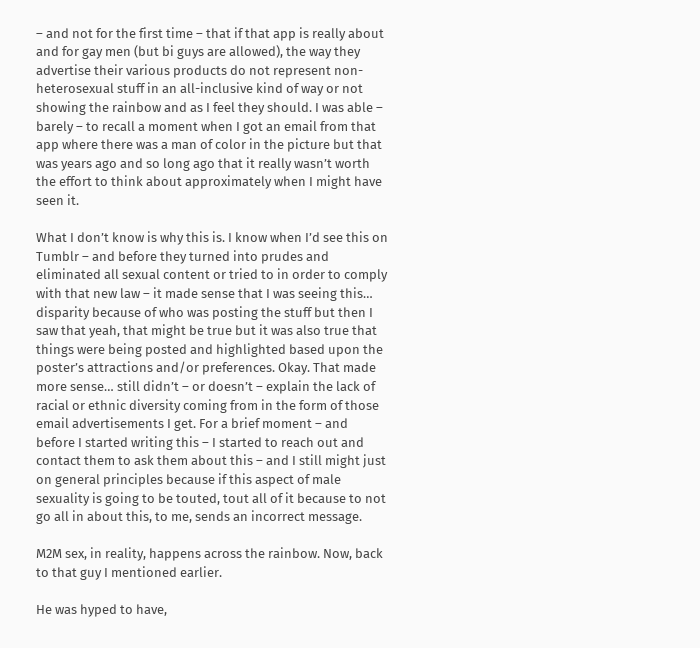– and not for the first time – that if that app is really about and for gay men (but bi guys are allowed), the way they advertise their various products do not represent non-heterosexual stuff in an all-inclusive kind of way or not showing the rainbow and as I feel they should. I was able – barely – to recall a moment when I got an email from that app where there was a man of color in the picture but that was years ago and so long ago that it really wasn’t worth the effort to think about approximately when I might have seen it.

What I don’t know is why this is. I know when I’d see this on Tumblr – and before they turned into prudes and eliminated all sexual content or tried to in order to comply with that new law – it made sense that I was seeing this… disparity because of who was posting the stuff but then I saw that yeah, that might be true but it was also true that things were being posted and highlighted based upon the poster’s attractions and/or preferences. Okay. That made more sense… still didn’t – or doesn’t – explain the lack of racial or ethnic diversity coming from in the form of those email advertisements I get. For a brief moment – and before I started writing this – I started to reach out and contact them to ask them about this – and I still might just on general principles because if this aspect of male sexuality is going to be touted, tout all of it because to not go all in about this, to me, sends an incorrect message.

M2M sex, in reality, happens across the rainbow. Now, back to that guy I mentioned earlier.

He was hyped to have,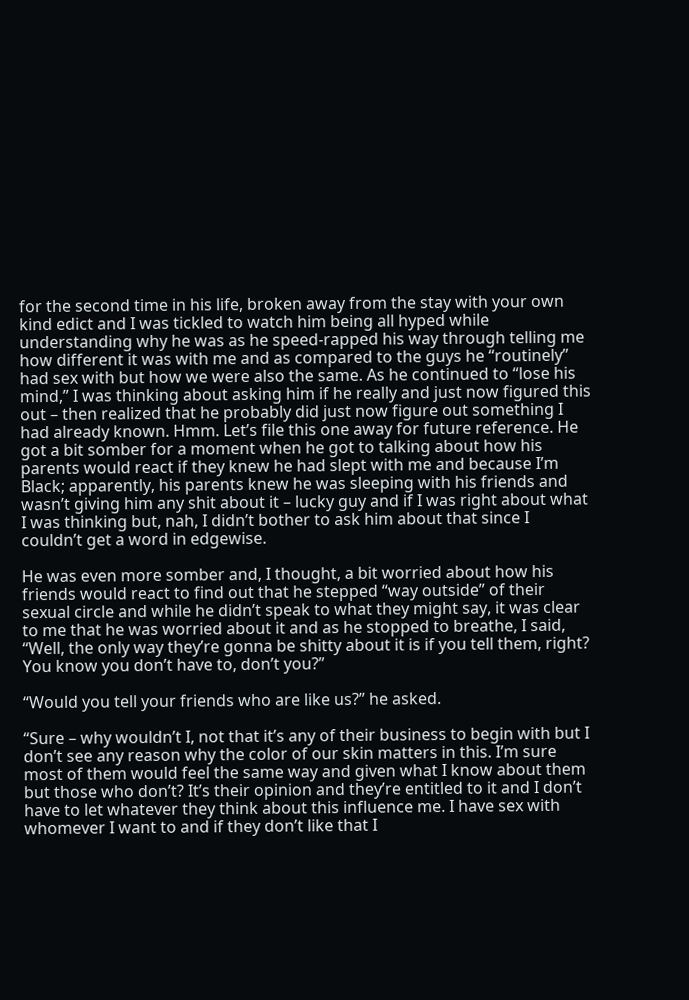for the second time in his life, broken away from the stay with your own kind edict and I was tickled to watch him being all hyped while understanding why he was as he speed-rapped his way through telling me how different it was with me and as compared to the guys he “routinely” had sex with but how we were also the same. As he continued to “lose his mind,” I was thinking about asking him if he really and just now figured this out – then realized that he probably did just now figure out something I had already known. Hmm. Let’s file this one away for future reference. He got a bit somber for a moment when he got to talking about how his parents would react if they knew he had slept with me and because I’m Black; apparently, his parents knew he was sleeping with his friends and wasn’t giving him any shit about it – lucky guy and if I was right about what I was thinking but, nah, I didn’t bother to ask him about that since I couldn’t get a word in edgewise.

He was even more somber and, I thought, a bit worried about how his friends would react to find out that he stepped “way outside” of their sexual circle and while he didn’t speak to what they might say, it was clear to me that he was worried about it and as he stopped to breathe, I said, “Well, the only way they’re gonna be shitty about it is if you tell them, right? You know you don’t have to, don’t you?”

“Would you tell your friends who are like us?” he asked.

“Sure – why wouldn’t I, not that it’s any of their business to begin with but I don’t see any reason why the color of our skin matters in this. I’m sure most of them would feel the same way and given what I know about them but those who don’t? It’s their opinion and they’re entitled to it and I don’t have to let whatever they think about this influence me. I have sex with whomever I want to and if they don’t like that I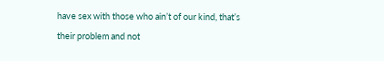have sex with those who ain’t of our kind, that’s their problem and not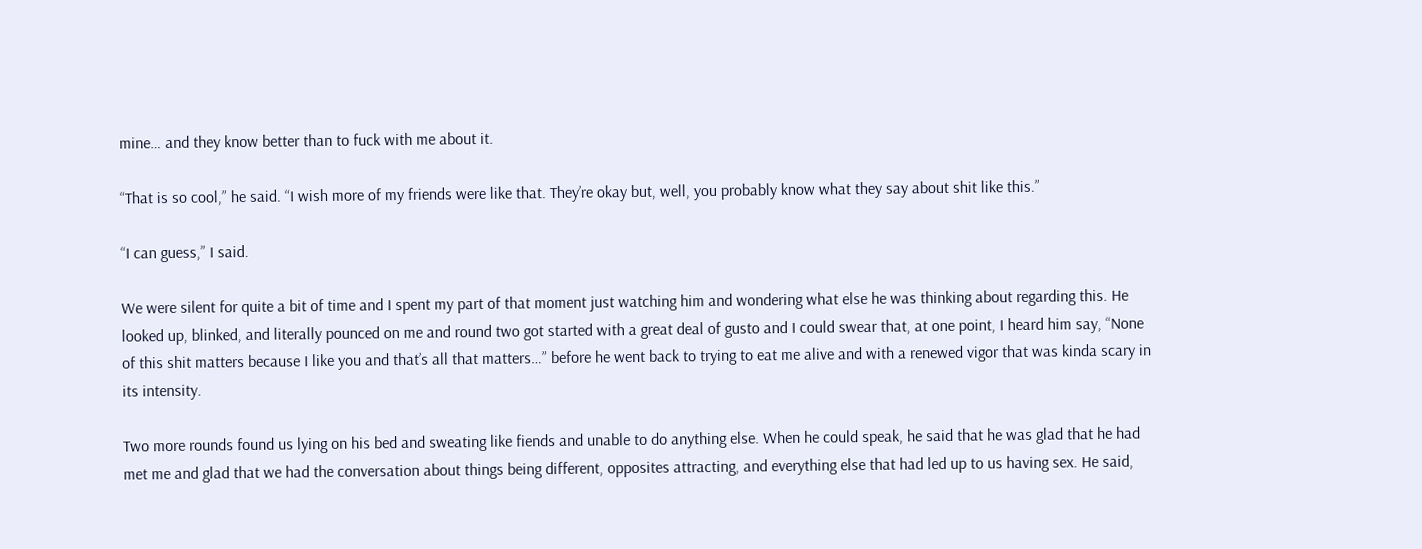mine… and they know better than to fuck with me about it.

“That is so cool,” he said. “I wish more of my friends were like that. They’re okay but, well, you probably know what they say about shit like this.”

“I can guess,” I said.

We were silent for quite a bit of time and I spent my part of that moment just watching him and wondering what else he was thinking about regarding this. He looked up, blinked, and literally pounced on me and round two got started with a great deal of gusto and I could swear that, at one point, I heard him say, “None of this shit matters because I like you and that’s all that matters…” before he went back to trying to eat me alive and with a renewed vigor that was kinda scary in its intensity.

Two more rounds found us lying on his bed and sweating like fiends and unable to do anything else. When he could speak, he said that he was glad that he had met me and glad that we had the conversation about things being different, opposites attracting, and everything else that had led up to us having sex. He said,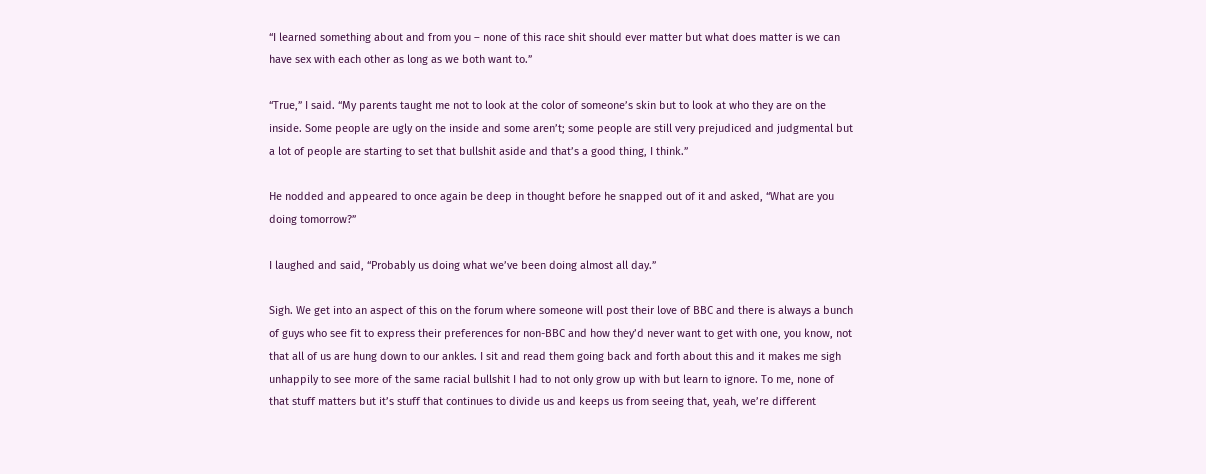“I learned something about and from you – none of this race shit should ever matter but what does matter is we can have sex with each other as long as we both want to.”

“True,” I said. “My parents taught me not to look at the color of someone’s skin but to look at who they are on the inside. Some people are ugly on the inside and some aren’t; some people are still very prejudiced and judgmental but a lot of people are starting to set that bullshit aside and that’s a good thing, I think.”

He nodded and appeared to once again be deep in thought before he snapped out of it and asked, “What are you doing tomorrow?”

I laughed and said, “Probably us doing what we’ve been doing almost all day.”

Sigh. We get into an aspect of this on the forum where someone will post their love of BBC and there is always a bunch of guys who see fit to express their preferences for non-BBC and how they’d never want to get with one, you know, not that all of us are hung down to our ankles. I sit and read them going back and forth about this and it makes me sigh unhappily to see more of the same racial bullshit I had to not only grow up with but learn to ignore. To me, none of that stuff matters but it’s stuff that continues to divide us and keeps us from seeing that, yeah, we’re different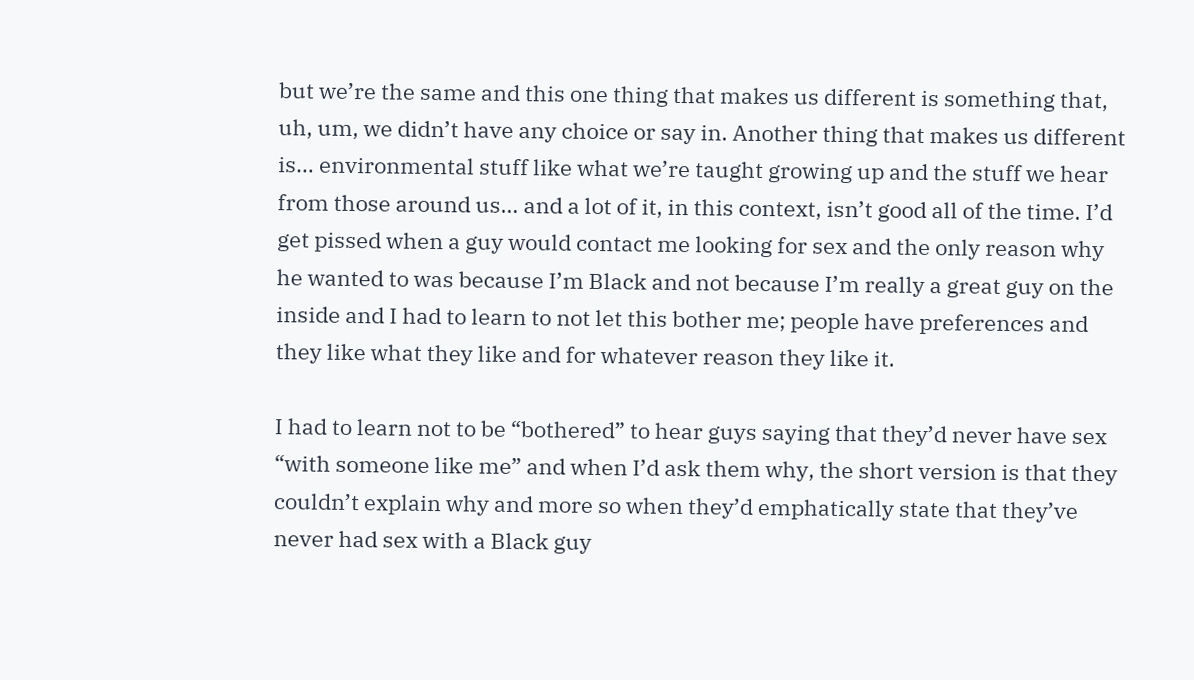but we’re the same and this one thing that makes us different is something that, uh, um, we didn’t have any choice or say in. Another thing that makes us different is… environmental stuff like what we’re taught growing up and the stuff we hear from those around us… and a lot of it, in this context, isn’t good all of the time. I’d get pissed when a guy would contact me looking for sex and the only reason why he wanted to was because I’m Black and not because I’m really a great guy on the inside and I had to learn to not let this bother me; people have preferences and they like what they like and for whatever reason they like it.

I had to learn not to be “bothered” to hear guys saying that they’d never have sex “with someone like me” and when I’d ask them why, the short version is that they couldn’t explain why and more so when they’d emphatically state that they’ve never had sex with a Black guy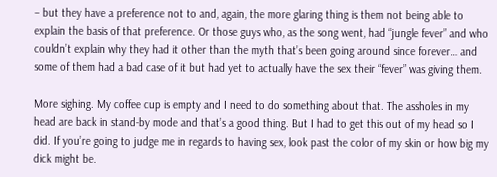– but they have a preference not to and, again, the more glaring thing is them not being able to explain the basis of that preference. Or those guys who, as the song went, had “jungle fever” and who couldn’t explain why they had it other than the myth that’s been going around since forever… and some of them had a bad case of it but had yet to actually have the sex their “fever” was giving them.

More sighing. My coffee cup is empty and I need to do something about that. The assholes in my head are back in stand-by mode and that’s a good thing. But I had to get this out of my head so I did. If you’re going to judge me in regards to having sex, look past the color of my skin or how big my dick might be.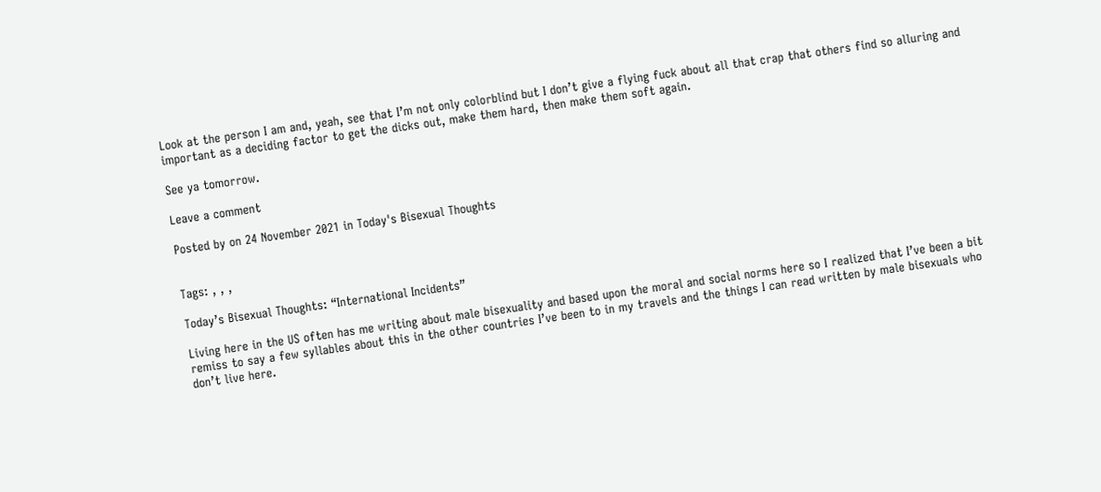Look at the person I am and, yeah, see that I’m not only colorblind but I don’t give a flying fuck about all that crap that others find so alluring and important as a deciding factor to get the dicks out, make them hard, then make them soft again.

See ya tomorrow.

Leave a comment

Posted by on 24 November 2021 in Today's Bisexual Thoughts


Tags: , , ,

Today’s Bisexual Thoughts: “International Incidents”

Living here in the US often has me writing about male bisexuality and based upon the moral and social norms here so I realized that I’ve been a bit remiss to say a few syllables about this in the other countries I’ve been to in my travels and the things I can read written by male bisexuals who don’t live here.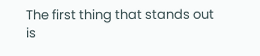The first thing that stands out is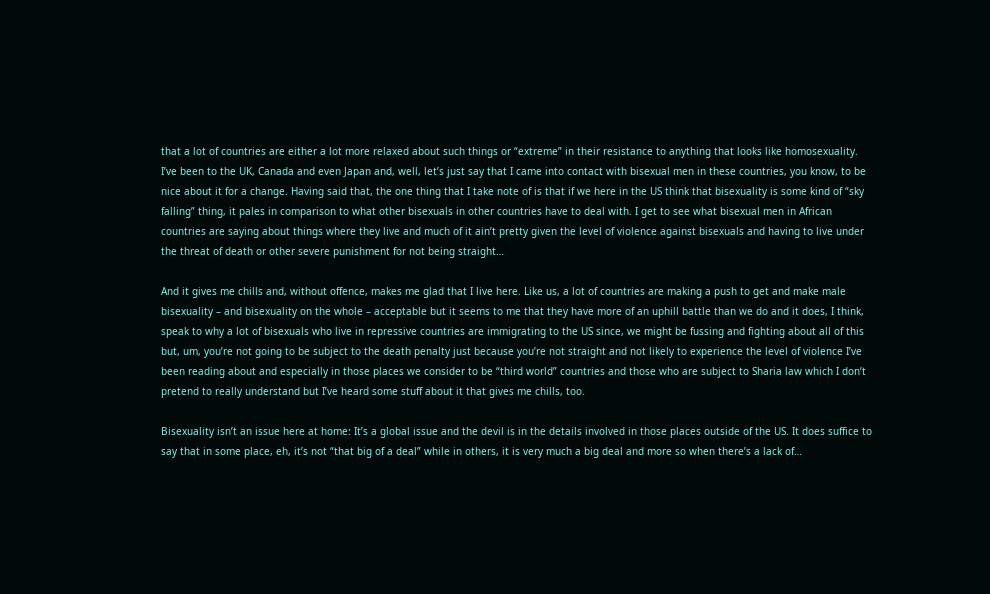that a lot of countries are either a lot more relaxed about such things or “extreme” in their resistance to anything that looks like homosexuality. I’ve been to the UK, Canada and even Japan and, well, let’s just say that I came into contact with bisexual men in these countries, you know, to be nice about it for a change. Having said that, the one thing that I take note of is that if we here in the US think that bisexuality is some kind of “sky falling” thing, it pales in comparison to what other bisexuals in other countries have to deal with. I get to see what bisexual men in African countries are saying about things where they live and much of it ain’t pretty given the level of violence against bisexuals and having to live under the threat of death or other severe punishment for not being straight…

And it gives me chills and, without offence, makes me glad that I live here. Like us, a lot of countries are making a push to get and make male bisexuality – and bisexuality on the whole – acceptable but it seems to me that they have more of an uphill battle than we do and it does, I think, speak to why a lot of bisexuals who live in repressive countries are immigrating to the US since, we might be fussing and fighting about all of this but, um, you’re not going to be subject to the death penalty just because you’re not straight and not likely to experience the level of violence I’ve been reading about and especially in those places we consider to be “third world” countries and those who are subject to Sharia law which I don’t pretend to really understand but I’ve heard some stuff about it that gives me chills, too.

Bisexuality isn’t an issue here at home: It’s a global issue and the devil is in the details involved in those places outside of the US. It does suffice to say that in some place, eh, it’s not “that big of a deal” while in others, it is very much a big deal and more so when there’s a lack of…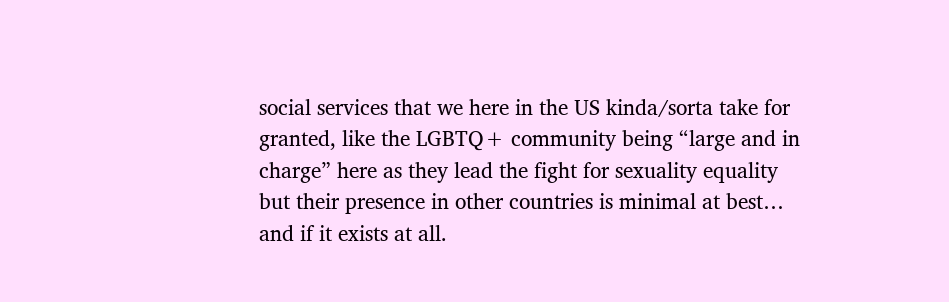social services that we here in the US kinda/sorta take for granted, like the LGBTQ+ community being “large and in charge” here as they lead the fight for sexuality equality but their presence in other countries is minimal at best… and if it exists at all.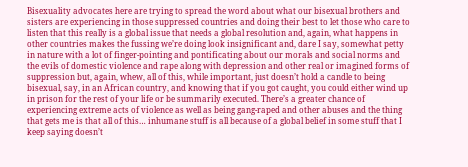Bisexuality advocates here are trying to spread the word about what our bisexual brothers and sisters are experiencing in those suppressed countries and doing their best to let those who care to listen that this really is a global issue that needs a global resolution and, again, what happens in other countries makes the fussing we’re doing look insignificant and, dare I say, somewhat petty in nature with a lot of finger-pointing and pontificating about our morals and social norms and the evils of domestic violence and rape along with depression and other real or imagined forms of suppression but, again, whew, all of this, while important, just doesn’t hold a candle to being bisexual, say, in an African country, and knowing that if you got caught, you could either wind up in prison for the rest of your life or be summarily executed. There’s a greater chance of experiencing extreme acts of violence as well as being gang-raped and other abuses and the thing that gets me is that all of this… inhumane stuff is all because of a global belief in some stuff that I keep saying doesn’t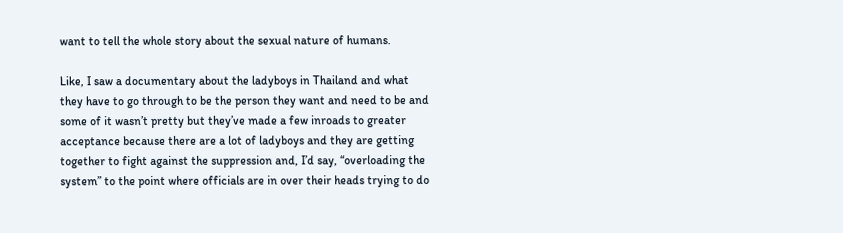want to tell the whole story about the sexual nature of humans.

Like, I saw a documentary about the ladyboys in Thailand and what they have to go through to be the person they want and need to be and some of it wasn’t pretty but they’ve made a few inroads to greater acceptance because there are a lot of ladyboys and they are getting together to fight against the suppression and, I’d say, “overloading the system” to the point where officials are in over their heads trying to do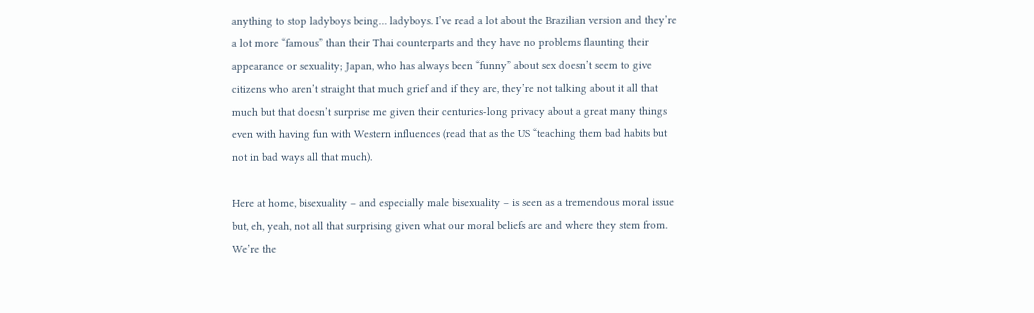anything to stop ladyboys being… ladyboys. I’ve read a lot about the Brazilian version and they’re a lot more “famous” than their Thai counterparts and they have no problems flaunting their appearance or sexuality; Japan, who has always been “funny” about sex doesn’t seem to give citizens who aren’t straight that much grief and if they are, they’re not talking about it all that much but that doesn’t surprise me given their centuries-long privacy about a great many things even with having fun with Western influences (read that as the US “teaching them bad habits but not in bad ways all that much).

Here at home, bisexuality – and especially male bisexuality – is seen as a tremendous moral issue but, eh, yeah, not all that surprising given what our moral beliefs are and where they stem from. We’re the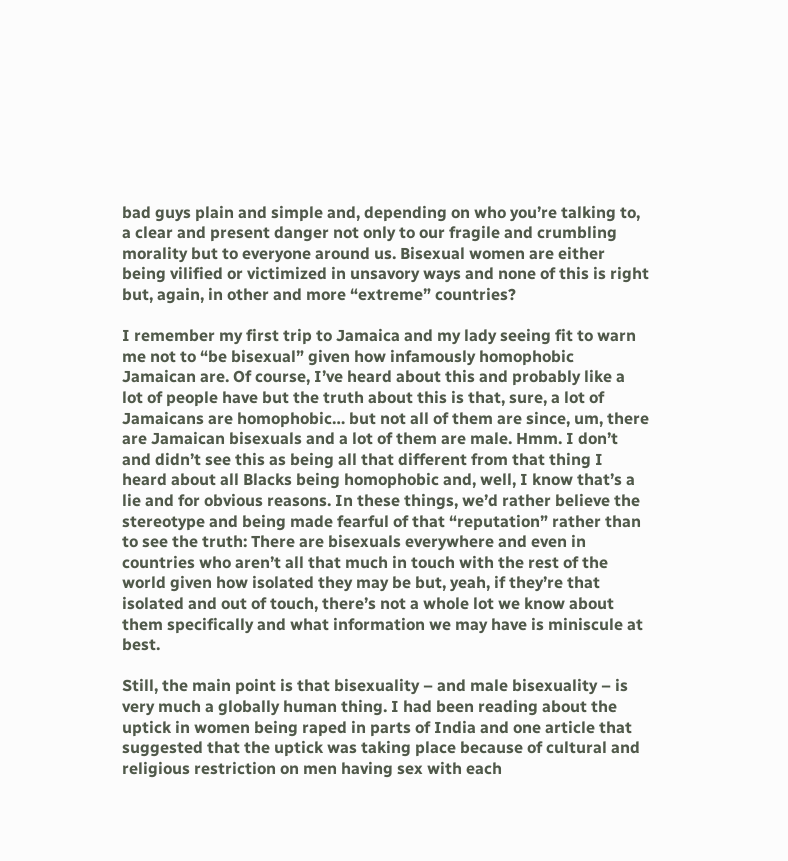bad guys plain and simple and, depending on who you’re talking to, a clear and present danger not only to our fragile and crumbling morality but to everyone around us. Bisexual women are either being vilified or victimized in unsavory ways and none of this is right but, again, in other and more “extreme” countries?

I remember my first trip to Jamaica and my lady seeing fit to warn me not to “be bisexual” given how infamously homophobic Jamaican are. Of course, I’ve heard about this and probably like a lot of people have but the truth about this is that, sure, a lot of Jamaicans are homophobic… but not all of them are since, um, there are Jamaican bisexuals and a lot of them are male. Hmm. I don’t and didn’t see this as being all that different from that thing I heard about all Blacks being homophobic and, well, I know that’s a lie and for obvious reasons. In these things, we’d rather believe the stereotype and being made fearful of that “reputation” rather than to see the truth: There are bisexuals everywhere and even in countries who aren’t all that much in touch with the rest of the world given how isolated they may be but, yeah, if they’re that isolated and out of touch, there’s not a whole lot we know about them specifically and what information we may have is miniscule at best.

Still, the main point is that bisexuality – and male bisexuality – is very much a globally human thing. I had been reading about the uptick in women being raped in parts of India and one article that suggested that the uptick was taking place because of cultural and religious restriction on men having sex with each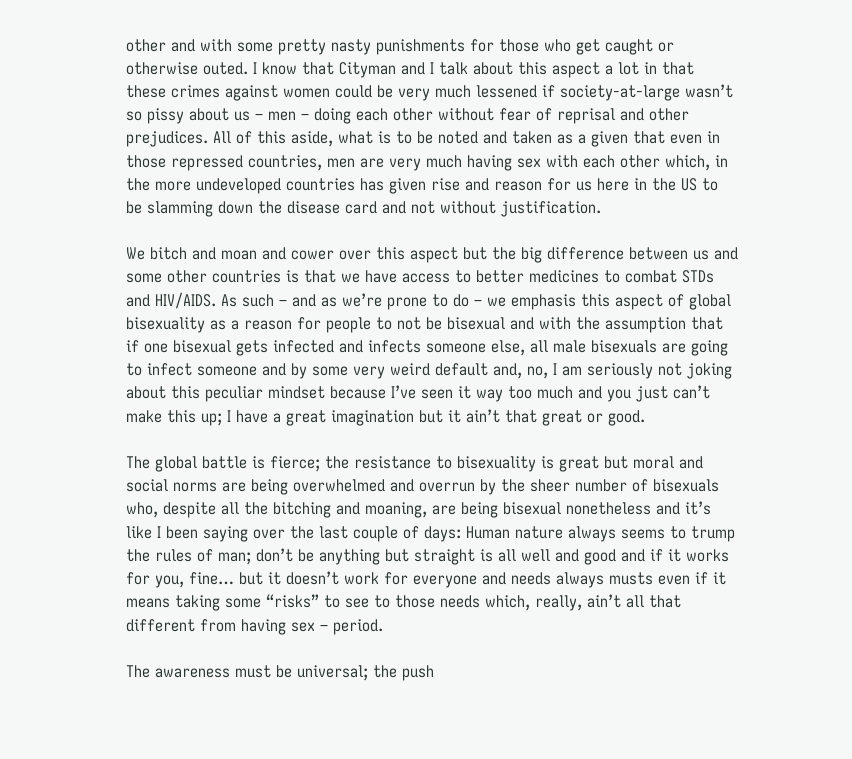other and with some pretty nasty punishments for those who get caught or otherwise outed. I know that Cityman and I talk about this aspect a lot in that these crimes against women could be very much lessened if society-at-large wasn’t so pissy about us – men – doing each other without fear of reprisal and other prejudices. All of this aside, what is to be noted and taken as a given that even in those repressed countries, men are very much having sex with each other which, in the more undeveloped countries has given rise and reason for us here in the US to be slamming down the disease card and not without justification.

We bitch and moan and cower over this aspect but the big difference between us and some other countries is that we have access to better medicines to combat STDs and HIV/AIDS. As such – and as we’re prone to do – we emphasis this aspect of global bisexuality as a reason for people to not be bisexual and with the assumption that if one bisexual gets infected and infects someone else, all male bisexuals are going to infect someone and by some very weird default and, no, I am seriously not joking about this peculiar mindset because I’ve seen it way too much and you just can’t make this up; I have a great imagination but it ain’t that great or good.

The global battle is fierce; the resistance to bisexuality is great but moral and social norms are being overwhelmed and overrun by the sheer number of bisexuals who, despite all the bitching and moaning, are being bisexual nonetheless and it’s like I been saying over the last couple of days: Human nature always seems to trump the rules of man; don’t be anything but straight is all well and good and if it works for you, fine… but it doesn’t work for everyone and needs always musts even if it means taking some “risks” to see to those needs which, really, ain’t all that different from having sex – period.

The awareness must be universal; the push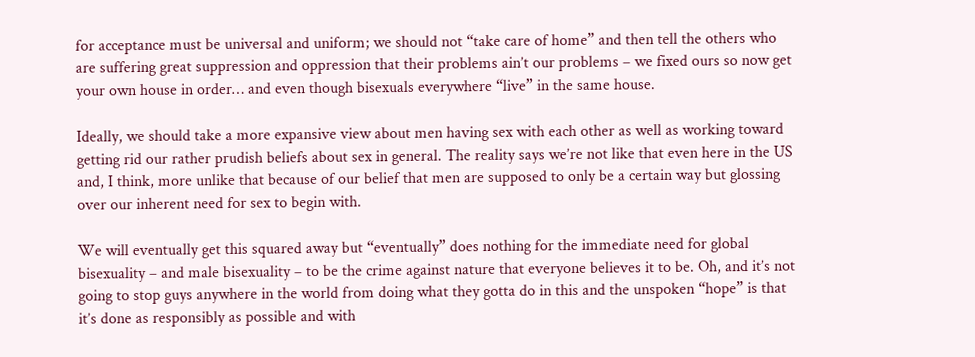for acceptance must be universal and uniform; we should not “take care of home” and then tell the others who are suffering great suppression and oppression that their problems ain’t our problems – we fixed ours so now get your own house in order… and even though bisexuals everywhere “live” in the same house.

Ideally, we should take a more expansive view about men having sex with each other as well as working toward getting rid our rather prudish beliefs about sex in general. The reality says we’re not like that even here in the US and, I think, more unlike that because of our belief that men are supposed to only be a certain way but glossing over our inherent need for sex to begin with.

We will eventually get this squared away but “eventually” does nothing for the immediate need for global bisexuality – and male bisexuality – to be the crime against nature that everyone believes it to be. Oh, and it’s not going to stop guys anywhere in the world from doing what they gotta do in this and the unspoken “hope” is that it’s done as responsibly as possible and with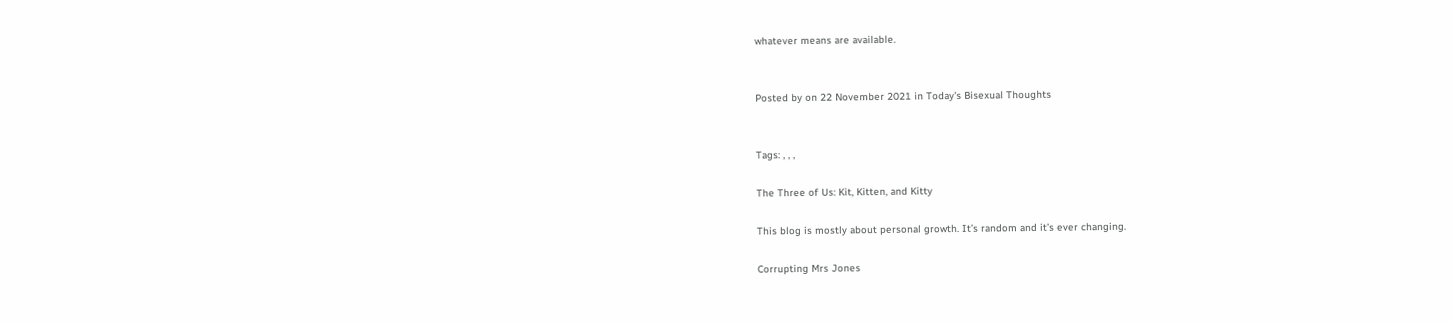whatever means are available.


Posted by on 22 November 2021 in Today's Bisexual Thoughts


Tags: , , ,

The Three of Us: Kit, Kitten, and Kitty

This blog is mostly about personal growth. It’s random and it’s ever changing.

Corrupting Mrs Jones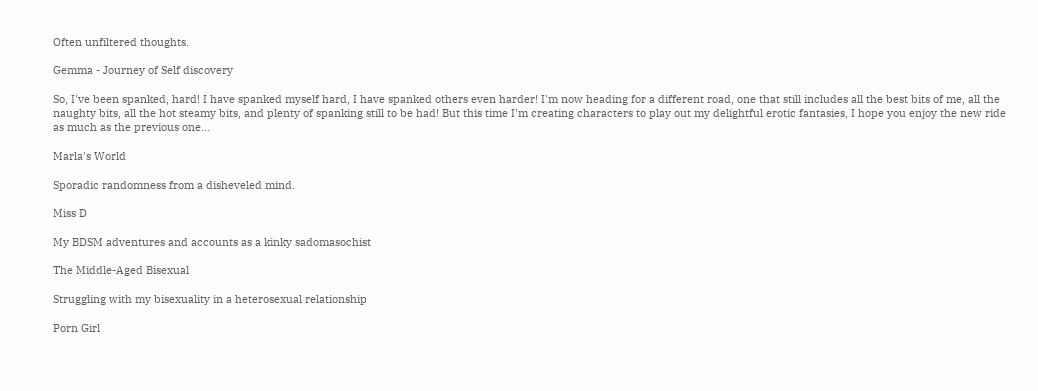Often unfiltered thoughts.

Gemma - Journey of Self discovery

So, I've been spanked, hard! I have spanked myself hard, I have spanked others even harder! I'm now heading for a different road, one that still includes all the best bits of me, all the naughty bits, all the hot steamy bits, and plenty of spanking still to be had! But this time I'm creating characters to play out my delightful erotic fantasies, I hope you enjoy the new ride as much as the previous one...

Marla's World

Sporadic randomness from a disheveled mind.

Miss D

My BDSM adventures and accounts as a kinky sadomasochist

The Middle-Aged Bisexual

Struggling with my bisexuality in a heterosexual relationship

Porn Girl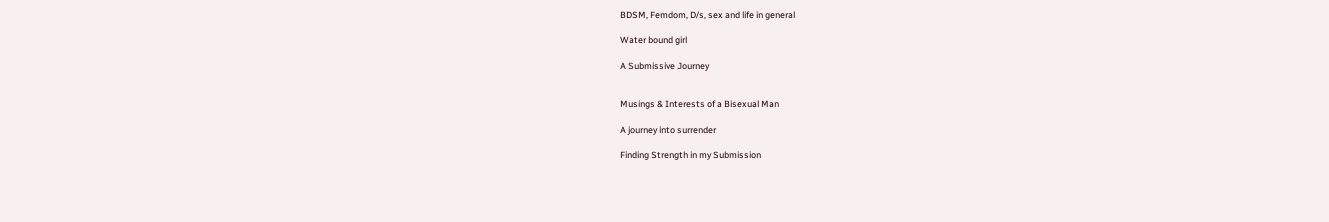BDSM, Femdom, D/s, sex and life in general

Water bound girl

A Submissive Journey


Musings & Interests of a Bisexual Man

A journey into surrender

Finding Strength in my Submission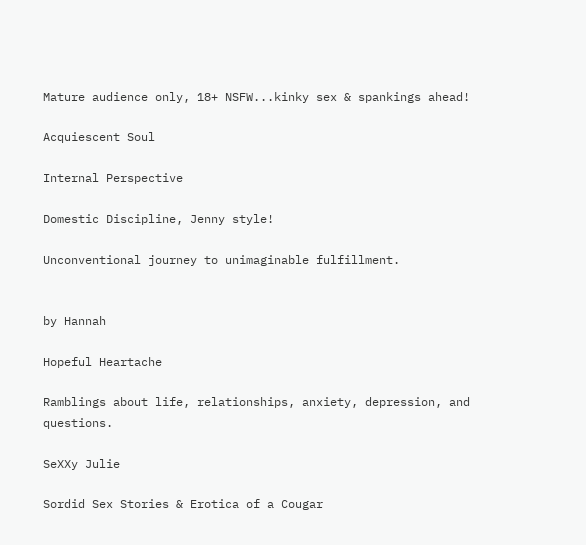Mature audience only, 18+ NSFW...kinky sex & spankings ahead!

Acquiescent Soul

Internal Perspective

Domestic Discipline, Jenny style!

Unconventional journey to unimaginable fulfillment.


by Hannah

Hopeful Heartache

Ramblings about life, relationships, anxiety, depression, and questions.

SeXXy Julie

Sordid Sex Stories & Erotica of a Cougar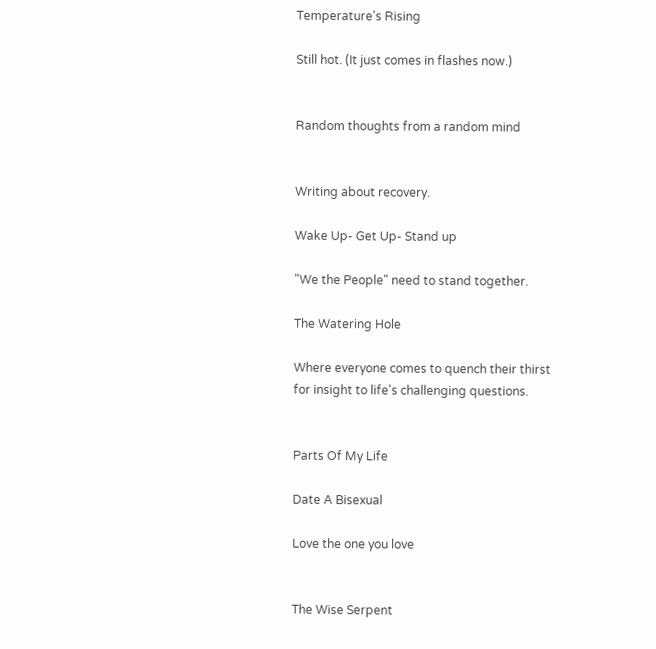Temperature's Rising

Still hot. (It just comes in flashes now.)


Random thoughts from a random mind


Writing about recovery.

Wake Up- Get Up- Stand up

"We the People" need to stand together.

The Watering Hole

Where everyone comes to quench their thirst for insight to life's challenging questions.


Parts Of My Life

Date A Bisexual

Love the one you love


The Wise Serpent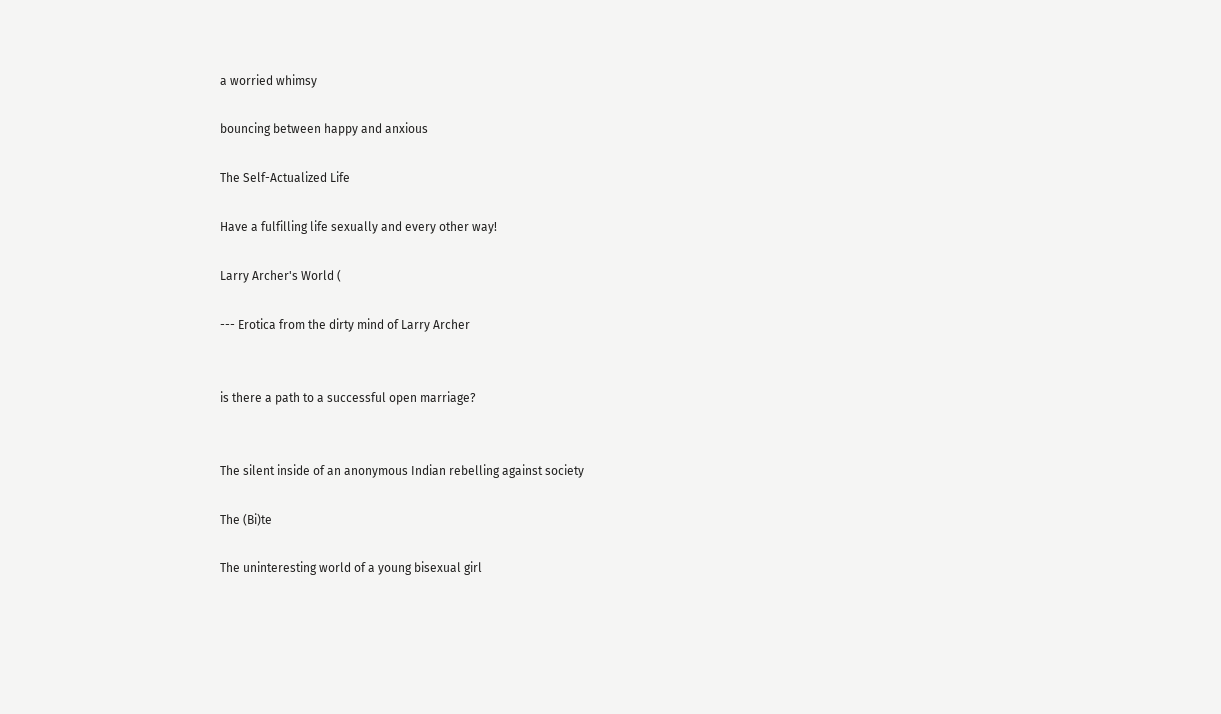a worried whimsy

bouncing between happy and anxious

The Self-Actualized Life

Have a fulfilling life sexually and every other way!

Larry Archer's World (

--- Erotica from the dirty mind of Larry Archer


is there a path to a successful open marriage?


The silent inside of an anonymous Indian rebelling against society

The (Bi)te

The uninteresting world of a young bisexual girl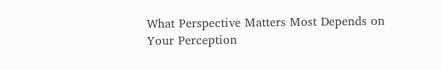What Perspective Matters Most Depends on Your Perception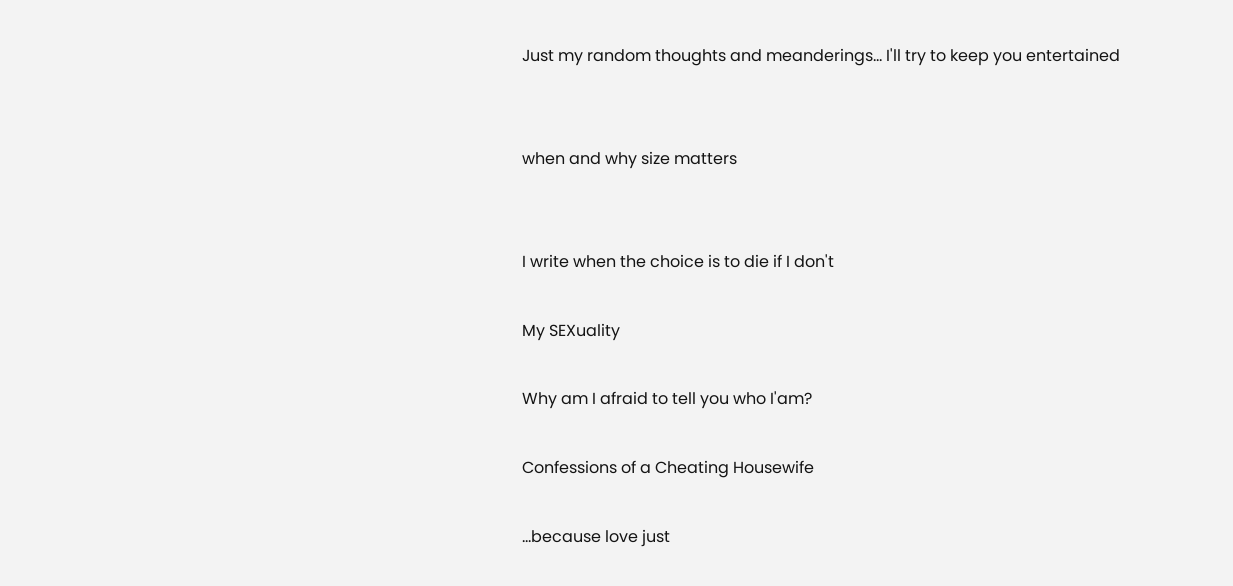Just my random thoughts and meanderings... I'll try to keep you entertained


when and why size matters


I write when the choice is to die if I don't

My SEXuality

Why am I afraid to tell you who I'am?

Confessions of a Cheating Housewife

...because love just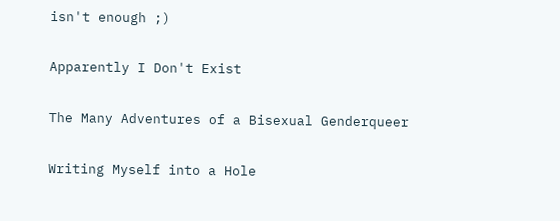isn't enough ;)

Apparently I Don't Exist

The Many Adventures of a Bisexual Genderqueer

Writing Myself into a Hole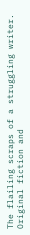The flailing scraps of a struggling writer. Original fiction and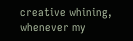creative whining, whenever my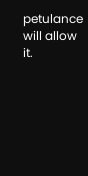petulance will allow it.